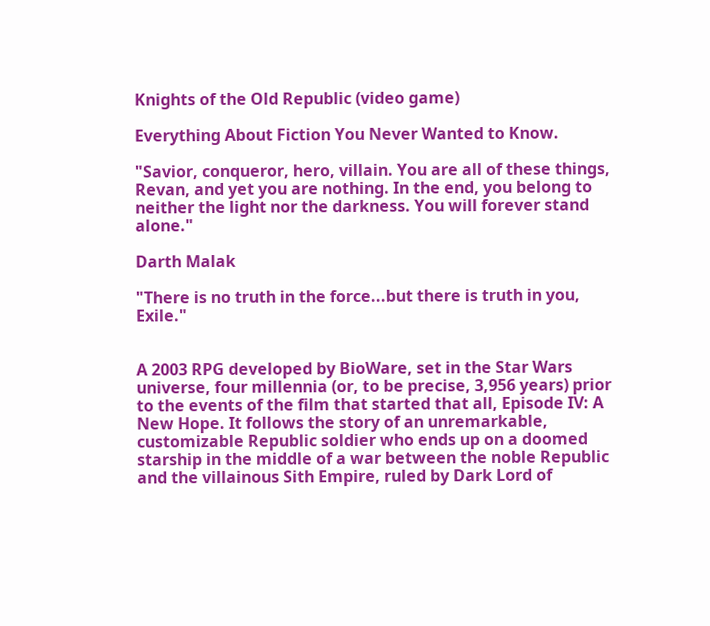Knights of the Old Republic (video game)

Everything About Fiction You Never Wanted to Know.

"Savior, conqueror, hero, villain. You are all of these things, Revan, and yet you are nothing. In the end, you belong to neither the light nor the darkness. You will forever stand alone."

Darth Malak

"There is no truth in the force...but there is truth in you, Exile."


A 2003 RPG developed by BioWare, set in the Star Wars universe, four millennia (or, to be precise, 3,956 years) prior to the events of the film that started that all, Episode IV: A New Hope. It follows the story of an unremarkable, customizable Republic soldier who ends up on a doomed starship in the middle of a war between the noble Republic and the villainous Sith Empire, ruled by Dark Lord of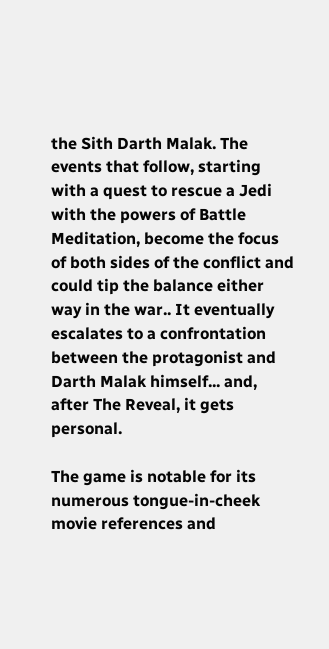the Sith Darth Malak. The events that follow, starting with a quest to rescue a Jedi with the powers of Battle Meditation, become the focus of both sides of the conflict and could tip the balance either way in the war.. It eventually escalates to a confrontation between the protagonist and Darth Malak himself... and, after The Reveal, it gets personal.

The game is notable for its numerous tongue-in-cheek movie references and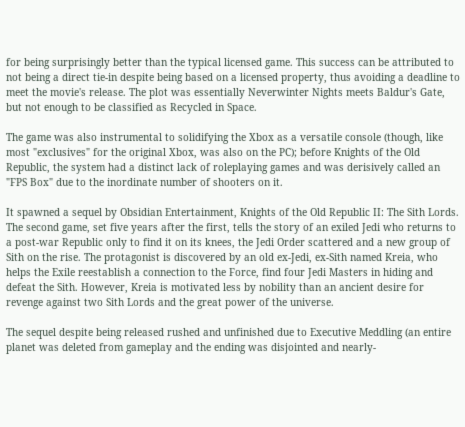for being surprisingly better than the typical licensed game. This success can be attributed to not being a direct tie-in despite being based on a licensed property, thus avoiding a deadline to meet the movie's release. The plot was essentially Neverwinter Nights meets Baldur's Gate, but not enough to be classified as Recycled in Space.

The game was also instrumental to solidifying the Xbox as a versatile console (though, like most "exclusives" for the original Xbox, was also on the PC); before Knights of the Old Republic, the system had a distinct lack of roleplaying games and was derisively called an "FPS Box" due to the inordinate number of shooters on it.

It spawned a sequel by Obsidian Entertainment, Knights of the Old Republic II: The Sith Lords. The second game, set five years after the first, tells the story of an exiled Jedi who returns to a post-war Republic only to find it on its knees, the Jedi Order scattered and a new group of Sith on the rise. The protagonist is discovered by an old ex-Jedi, ex-Sith named Kreia, who helps the Exile reestablish a connection to the Force, find four Jedi Masters in hiding and defeat the Sith. However, Kreia is motivated less by nobility than an ancient desire for revenge against two Sith Lords and the great power of the universe.

The sequel despite being released rushed and unfinished due to Executive Meddling (an entire planet was deleted from gameplay and the ending was disjointed and nearly-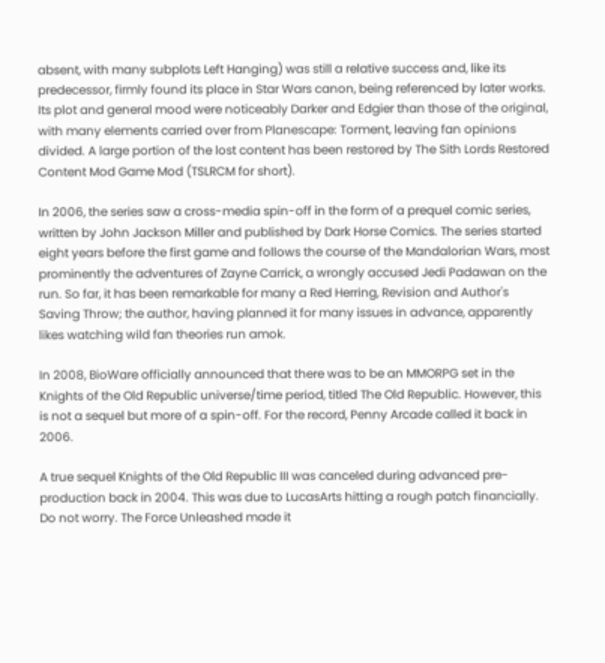absent, with many subplots Left Hanging) was still a relative success and, like its predecessor, firmly found its place in Star Wars canon, being referenced by later works. Its plot and general mood were noticeably Darker and Edgier than those of the original, with many elements carried over from Planescape: Torment, leaving fan opinions divided. A large portion of the lost content has been restored by The Sith Lords Restored Content Mod Game Mod (TSLRCM for short).

In 2006, the series saw a cross-media spin-off in the form of a prequel comic series, written by John Jackson Miller and published by Dark Horse Comics. The series started eight years before the first game and follows the course of the Mandalorian Wars, most prominently the adventures of Zayne Carrick, a wrongly accused Jedi Padawan on the run. So far, it has been remarkable for many a Red Herring, Revision and Author's Saving Throw; the author, having planned it for many issues in advance, apparently likes watching wild fan theories run amok.

In 2008, BioWare officially announced that there was to be an MMORPG set in the Knights of the Old Republic universe/time period, titled The Old Republic. However, this is not a sequel but more of a spin-off. For the record, Penny Arcade called it back in 2006.

A true sequel Knights of the Old Republic III was canceled during advanced pre-production back in 2004. This was due to LucasArts hitting a rough patch financially. Do not worry. The Force Unleashed made it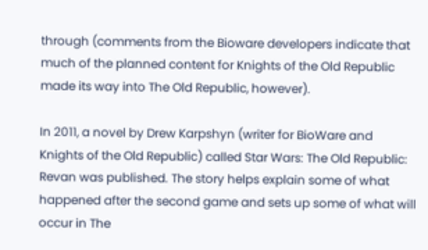through (comments from the Bioware developers indicate that much of the planned content for Knights of the Old Republic made its way into The Old Republic, however).

In 2011, a novel by Drew Karpshyn (writer for BioWare and Knights of the Old Republic) called Star Wars: The Old Republic: Revan was published. The story helps explain some of what happened after the second game and sets up some of what will occur in The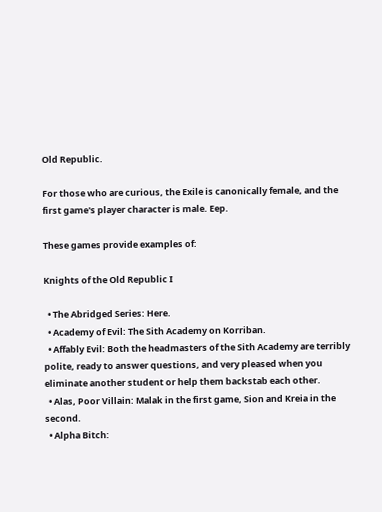Old Republic.

For those who are curious, the Exile is canonically female, and the first game's player character is male. Eep.

These games provide examples of:

Knights of the Old Republic I

  • The Abridged Series: Here.
  • Academy of Evil: The Sith Academy on Korriban.
  • Affably Evil: Both the headmasters of the Sith Academy are terribly polite, ready to answer questions, and very pleased when you eliminate another student or help them backstab each other.
  • Alas, Poor Villain: Malak in the first game, Sion and Kreia in the second.
  • Alpha Bitch: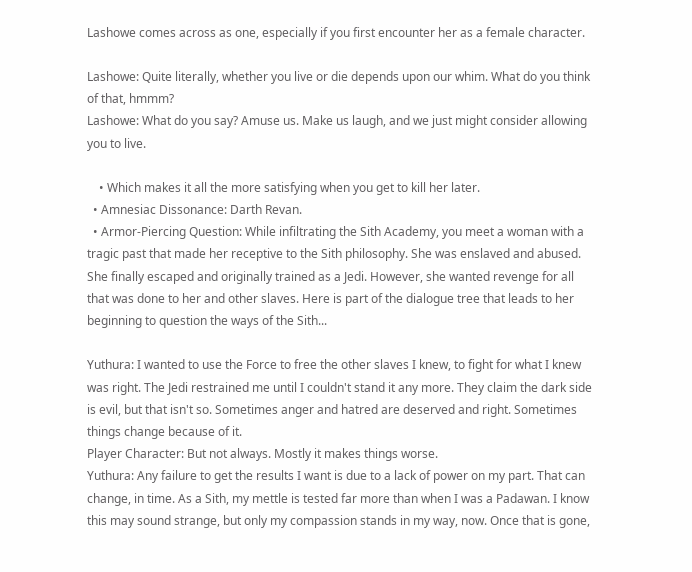Lashowe comes across as one, especially if you first encounter her as a female character.

Lashowe: Quite literally, whether you live or die depends upon our whim. What do you think of that, hmmm?
Lashowe: What do you say? Amuse us. Make us laugh, and we just might consider allowing you to live.

    • Which makes it all the more satisfying when you get to kill her later.
  • Amnesiac Dissonance: Darth Revan.
  • Armor-Piercing Question: While infiltrating the Sith Academy, you meet a woman with a tragic past that made her receptive to the Sith philosophy. She was enslaved and abused. She finally escaped and originally trained as a Jedi. However, she wanted revenge for all that was done to her and other slaves. Here is part of the dialogue tree that leads to her beginning to question the ways of the Sith...

Yuthura: I wanted to use the Force to free the other slaves I knew, to fight for what I knew was right. The Jedi restrained me until I couldn't stand it any more. They claim the dark side is evil, but that isn't so. Sometimes anger and hatred are deserved and right. Sometimes things change because of it.
Player Character: But not always. Mostly it makes things worse.
Yuthura: Any failure to get the results I want is due to a lack of power on my part. That can change, in time. As a Sith, my mettle is tested far more than when I was a Padawan. I know this may sound strange, but only my compassion stands in my way, now. Once that is gone,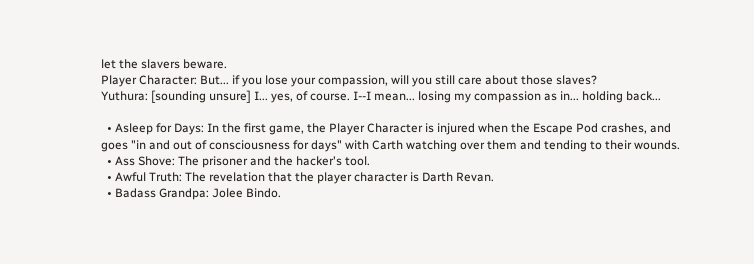let the slavers beware.
Player Character: But... if you lose your compassion, will you still care about those slaves?
Yuthura: [sounding unsure] I... yes, of course. I--I mean... losing my compassion as in... holding back...

  • Asleep for Days: In the first game, the Player Character is injured when the Escape Pod crashes, and goes "in and out of consciousness for days" with Carth watching over them and tending to their wounds.
  • Ass Shove: The prisoner and the hacker's tool.
  • Awful Truth: The revelation that the player character is Darth Revan.
  • Badass Grandpa: Jolee Bindo.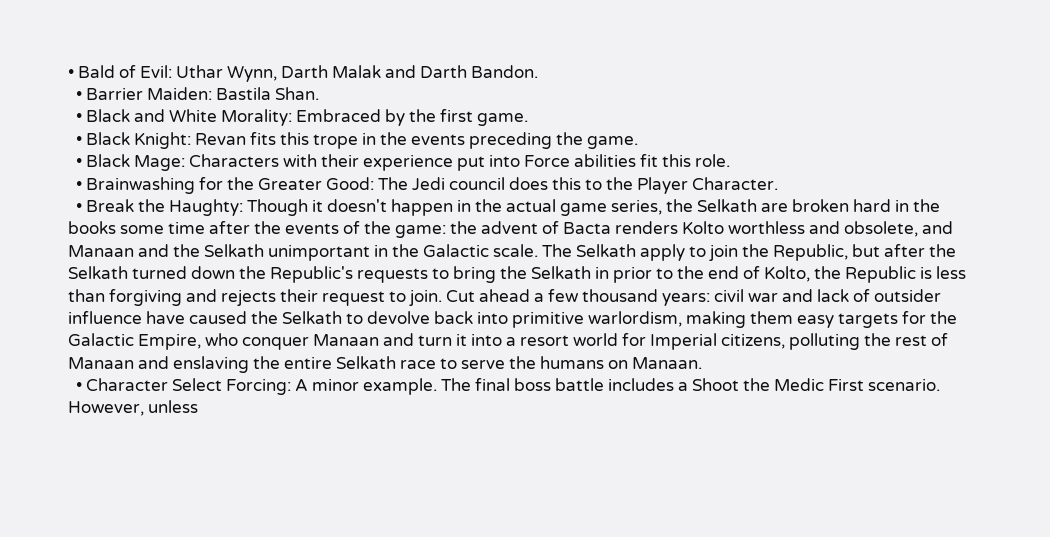• Bald of Evil: Uthar Wynn, Darth Malak and Darth Bandon.
  • Barrier Maiden: Bastila Shan.
  • Black and White Morality: Embraced by the first game.
  • Black Knight: Revan fits this trope in the events preceding the game.
  • Black Mage: Characters with their experience put into Force abilities fit this role.
  • Brainwashing for the Greater Good: The Jedi council does this to the Player Character.
  • Break the Haughty: Though it doesn't happen in the actual game series, the Selkath are broken hard in the books some time after the events of the game: the advent of Bacta renders Kolto worthless and obsolete, and Manaan and the Selkath unimportant in the Galactic scale. The Selkath apply to join the Republic, but after the Selkath turned down the Republic's requests to bring the Selkath in prior to the end of Kolto, the Republic is less than forgiving and rejects their request to join. Cut ahead a few thousand years: civil war and lack of outsider influence have caused the Selkath to devolve back into primitive warlordism, making them easy targets for the Galactic Empire, who conquer Manaan and turn it into a resort world for Imperial citizens, polluting the rest of Manaan and enslaving the entire Selkath race to serve the humans on Manaan.
  • Character Select Forcing: A minor example. The final boss battle includes a Shoot the Medic First scenario. However, unless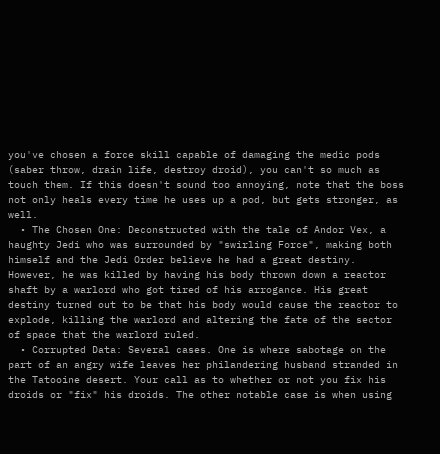you've chosen a force skill capable of damaging the medic pods (saber throw, drain life, destroy droid), you can't so much as touch them. If this doesn't sound too annoying, note that the boss not only heals every time he uses up a pod, but gets stronger, as well.
  • The Chosen One: Deconstructed with the tale of Andor Vex, a haughty Jedi who was surrounded by "swirling Force", making both himself and the Jedi Order believe he had a great destiny. However, he was killed by having his body thrown down a reactor shaft by a warlord who got tired of his arrogance. His great destiny turned out to be that his body would cause the reactor to explode, killing the warlord and altering the fate of the sector of space that the warlord ruled.
  • Corrupted Data: Several cases. One is where sabotage on the part of an angry wife leaves her philandering husband stranded in the Tatooine desert. Your call as to whether or not you fix his droids or "fix" his droids. The other notable case is when using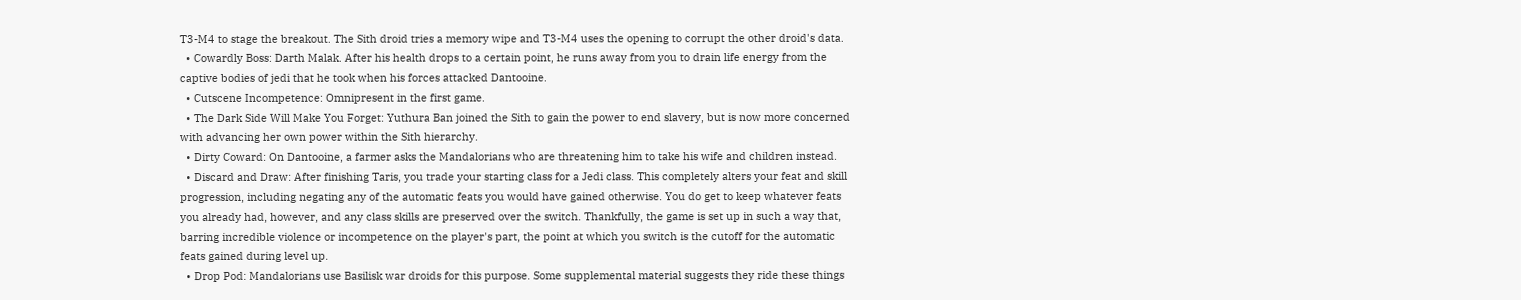T3-M4 to stage the breakout. The Sith droid tries a memory wipe and T3-M4 uses the opening to corrupt the other droid's data.
  • Cowardly Boss: Darth Malak. After his health drops to a certain point, he runs away from you to drain life energy from the captive bodies of jedi that he took when his forces attacked Dantooine.
  • Cutscene Incompetence: Omnipresent in the first game.
  • The Dark Side Will Make You Forget: Yuthura Ban joined the Sith to gain the power to end slavery, but is now more concerned with advancing her own power within the Sith hierarchy.
  • Dirty Coward: On Dantooine, a farmer asks the Mandalorians who are threatening him to take his wife and children instead.
  • Discard and Draw: After finishing Taris, you trade your starting class for a Jedi class. This completely alters your feat and skill progression, including negating any of the automatic feats you would have gained otherwise. You do get to keep whatever feats you already had, however, and any class skills are preserved over the switch. Thankfully, the game is set up in such a way that, barring incredible violence or incompetence on the player's part, the point at which you switch is the cutoff for the automatic feats gained during level up.
  • Drop Pod: Mandalorians use Basilisk war droids for this purpose. Some supplemental material suggests they ride these things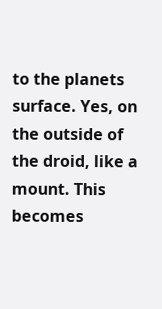to the planets surface. Yes, on the outside of the droid, like a mount. This becomes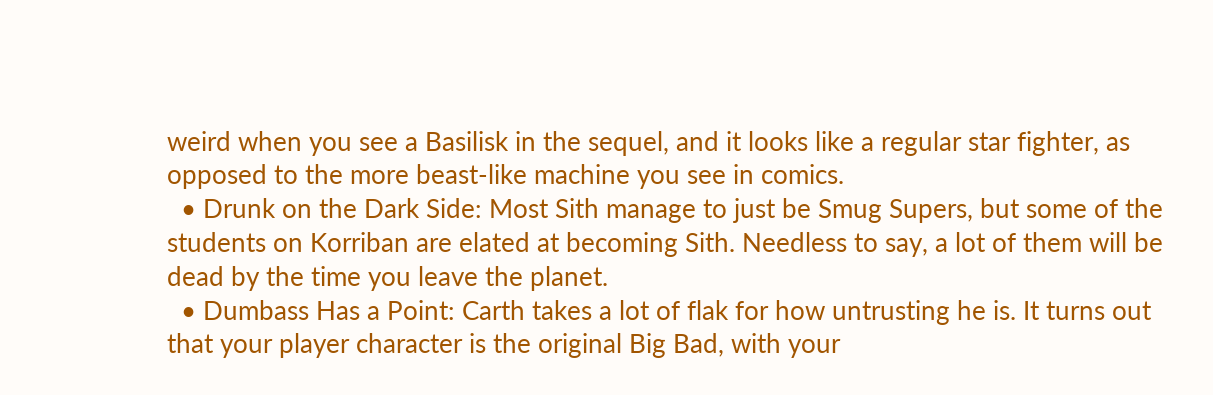weird when you see a Basilisk in the sequel, and it looks like a regular star fighter, as opposed to the more beast-like machine you see in comics.
  • Drunk on the Dark Side: Most Sith manage to just be Smug Supers, but some of the students on Korriban are elated at becoming Sith. Needless to say, a lot of them will be dead by the time you leave the planet.
  • Dumbass Has a Point: Carth takes a lot of flak for how untrusting he is. It turns out that your player character is the original Big Bad, with your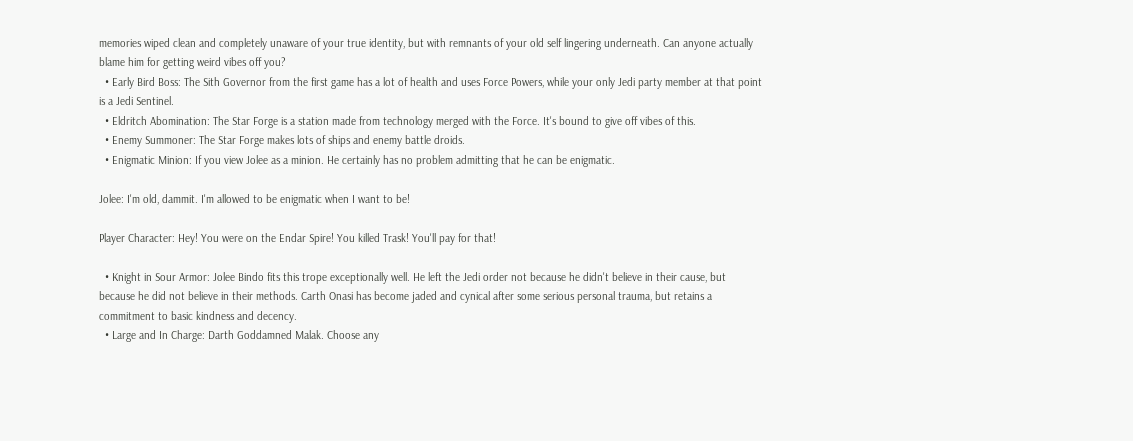memories wiped clean and completely unaware of your true identity, but with remnants of your old self lingering underneath. Can anyone actually blame him for getting weird vibes off you?
  • Early Bird Boss: The Sith Governor from the first game has a lot of health and uses Force Powers, while your only Jedi party member at that point is a Jedi Sentinel.
  • Eldritch Abomination: The Star Forge is a station made from technology merged with the Force. It's bound to give off vibes of this.
  • Enemy Summoner: The Star Forge makes lots of ships and enemy battle droids.
  • Enigmatic Minion: If you view Jolee as a minion. He certainly has no problem admitting that he can be enigmatic.

Jolee: I'm old, dammit. I'm allowed to be enigmatic when I want to be!

Player Character: Hey! You were on the Endar Spire! You killed Trask! You'll pay for that!

  • Knight in Sour Armor: Jolee Bindo fits this trope exceptionally well. He left the Jedi order not because he didn't believe in their cause, but because he did not believe in their methods. Carth Onasi has become jaded and cynical after some serious personal trauma, but retains a commitment to basic kindness and decency.
  • Large and In Charge: Darth Goddamned Malak. Choose any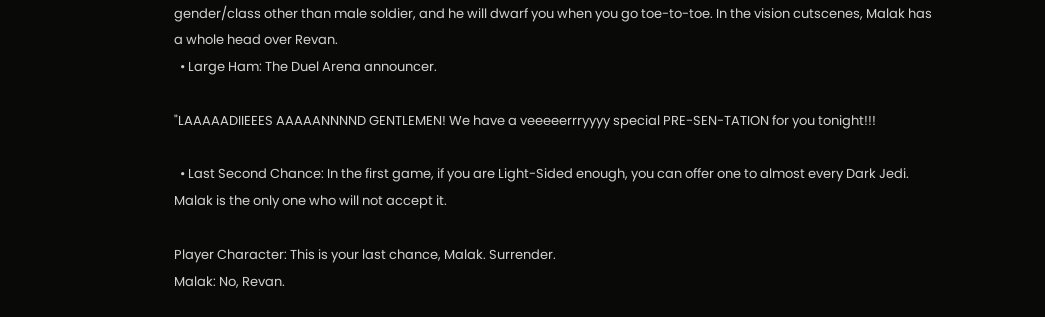gender/class other than male soldier, and he will dwarf you when you go toe-to-toe. In the vision cutscenes, Malak has a whole head over Revan.
  • Large Ham: The Duel Arena announcer.

"LAAAAADIIEEES AAAAANNNND GENTLEMEN! We have a veeeeerrryyyy special PRE-SEN-TATION for you tonight!!!

  • Last Second Chance: In the first game, if you are Light-Sided enough, you can offer one to almost every Dark Jedi. Malak is the only one who will not accept it.

Player Character: This is your last chance, Malak. Surrender.
Malak: No, Revan.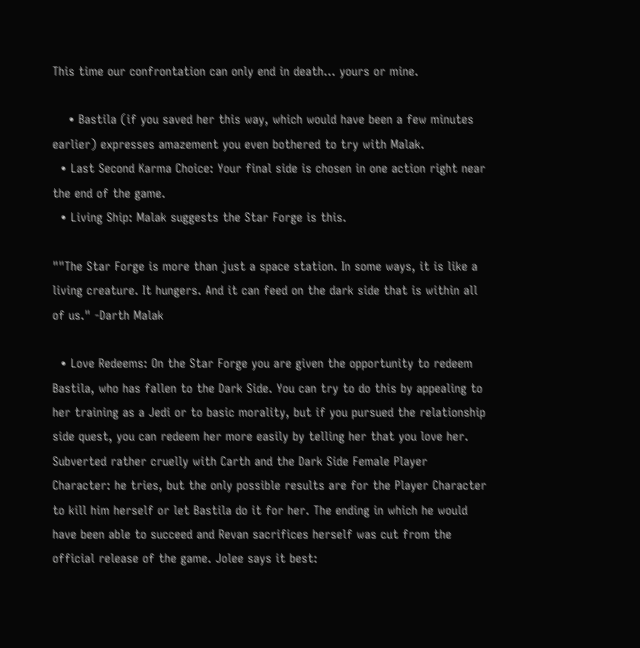This time our confrontation can only end in death... yours or mine.

    • Bastila (if you saved her this way, which would have been a few minutes earlier) expresses amazement you even bothered to try with Malak.
  • Last Second Karma Choice: Your final side is chosen in one action right near the end of the game.
  • Living Ship: Malak suggests the Star Forge is this.

""The Star Forge is more than just a space station. In some ways, it is like a living creature. It hungers. And it can feed on the dark side that is within all of us." -Darth Malak

  • Love Redeems: On the Star Forge you are given the opportunity to redeem Bastila, who has fallen to the Dark Side. You can try to do this by appealing to her training as a Jedi or to basic morality, but if you pursued the relationship side quest, you can redeem her more easily by telling her that you love her. Subverted rather cruelly with Carth and the Dark Side Female Player Character: he tries, but the only possible results are for the Player Character to kill him herself or let Bastila do it for her. The ending in which he would have been able to succeed and Revan sacrifices herself was cut from the official release of the game. Jolee says it best: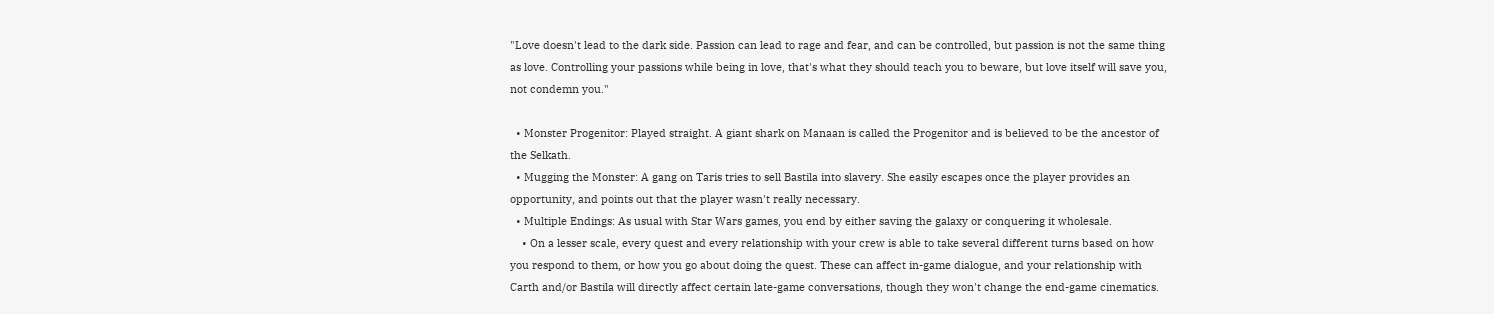"Love doesn't lead to the dark side. Passion can lead to rage and fear, and can be controlled, but passion is not the same thing as love. Controlling your passions while being in love, that's what they should teach you to beware, but love itself will save you, not condemn you."

  • Monster Progenitor: Played straight. A giant shark on Manaan is called the Progenitor and is believed to be the ancestor of the Selkath.
  • Mugging the Monster: A gang on Taris tries to sell Bastila into slavery. She easily escapes once the player provides an opportunity, and points out that the player wasn't really necessary.
  • Multiple Endings: As usual with Star Wars games, you end by either saving the galaxy or conquering it wholesale.
    • On a lesser scale, every quest and every relationship with your crew is able to take several different turns based on how you respond to them, or how you go about doing the quest. These can affect in-game dialogue, and your relationship with Carth and/or Bastila will directly affect certain late-game conversations, though they won't change the end-game cinematics.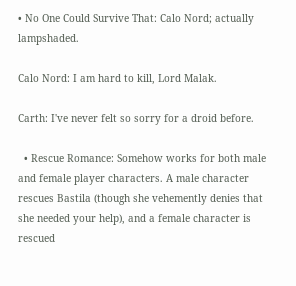• No One Could Survive That: Calo Nord; actually lampshaded.

Calo Nord: I am hard to kill, Lord Malak.

Carth: I've never felt so sorry for a droid before.

  • Rescue Romance: Somehow works for both male and female player characters. A male character rescues Bastila (though she vehemently denies that she needed your help), and a female character is rescued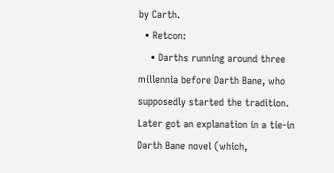by Carth.
  • Retcon:
    • Darths running around three millennia before Darth Bane, who supposedly started the tradition. Later got an explanation in a tie-in Darth Bane novel (which,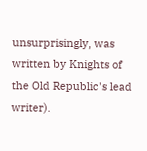unsurprisingly, was written by Knights of the Old Republic's lead writer).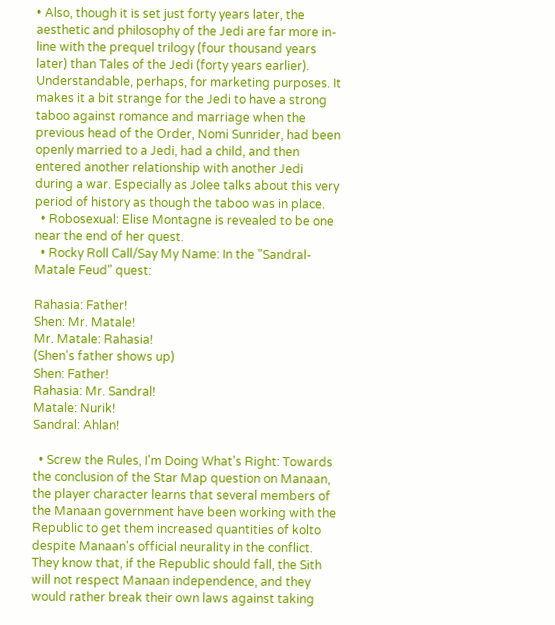• Also, though it is set just forty years later, the aesthetic and philosophy of the Jedi are far more in-line with the prequel trilogy (four thousand years later) than Tales of the Jedi (forty years earlier). Understandable, perhaps, for marketing purposes. It makes it a bit strange for the Jedi to have a strong taboo against romance and marriage when the previous head of the Order, Nomi Sunrider, had been openly married to a Jedi, had a child, and then entered another relationship with another Jedi during a war. Especially as Jolee talks about this very period of history as though the taboo was in place.
  • Robosexual: Elise Montagne is revealed to be one near the end of her quest.
  • Rocky Roll Call/Say My Name: In the "Sandral-Matale Feud" quest:

Rahasia: Father!
Shen: Mr. Matale!
Mr. Matale: Rahasia!
(Shen's father shows up)
Shen: Father!
Rahasia: Mr. Sandral!
Matale: Nurik!
Sandral: Ahlan!

  • Screw the Rules, I'm Doing What's Right: Towards the conclusion of the Star Map question on Manaan, the player character learns that several members of the Manaan government have been working with the Republic to get them increased quantities of kolto despite Manaan's official neurality in the conflict. They know that, if the Republic should fall, the Sith will not respect Manaan independence, and they would rather break their own laws against taking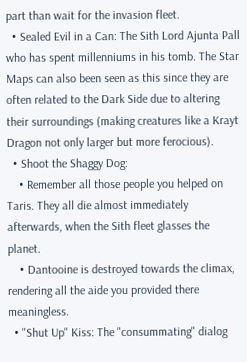part than wait for the invasion fleet.
  • Sealed Evil in a Can: The Sith Lord Ajunta Pall who has spent millenniums in his tomb. The Star Maps can also been seen as this since they are often related to the Dark Side due to altering their surroundings (making creatures like a Krayt Dragon not only larger but more ferocious).
  • Shoot the Shaggy Dog:
    • Remember all those people you helped on Taris. They all die almost immediately afterwards, when the Sith fleet glasses the planet.
    • Dantooine is destroyed towards the climax, rendering all the aide you provided there meaningless.
  • "Shut Up" Kiss: The "consummating" dialog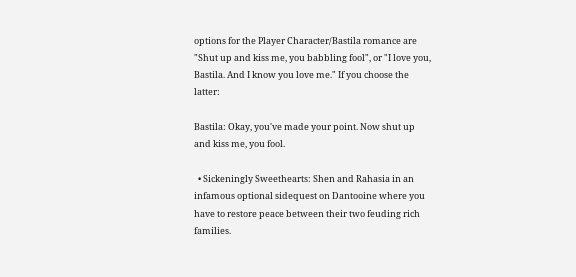options for the Player Character/Bastila romance are "Shut up and kiss me, you babbling fool", or "I love you, Bastila. And I know you love me." If you choose the latter:

Bastila: Okay, you've made your point. Now shut up and kiss me, you fool.

  • Sickeningly Sweethearts: Shen and Rahasia in an infamous optional sidequest on Dantooine where you have to restore peace between their two feuding rich families.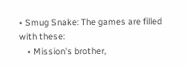• Smug Snake: The games are filled with these:
    • Mission's brother,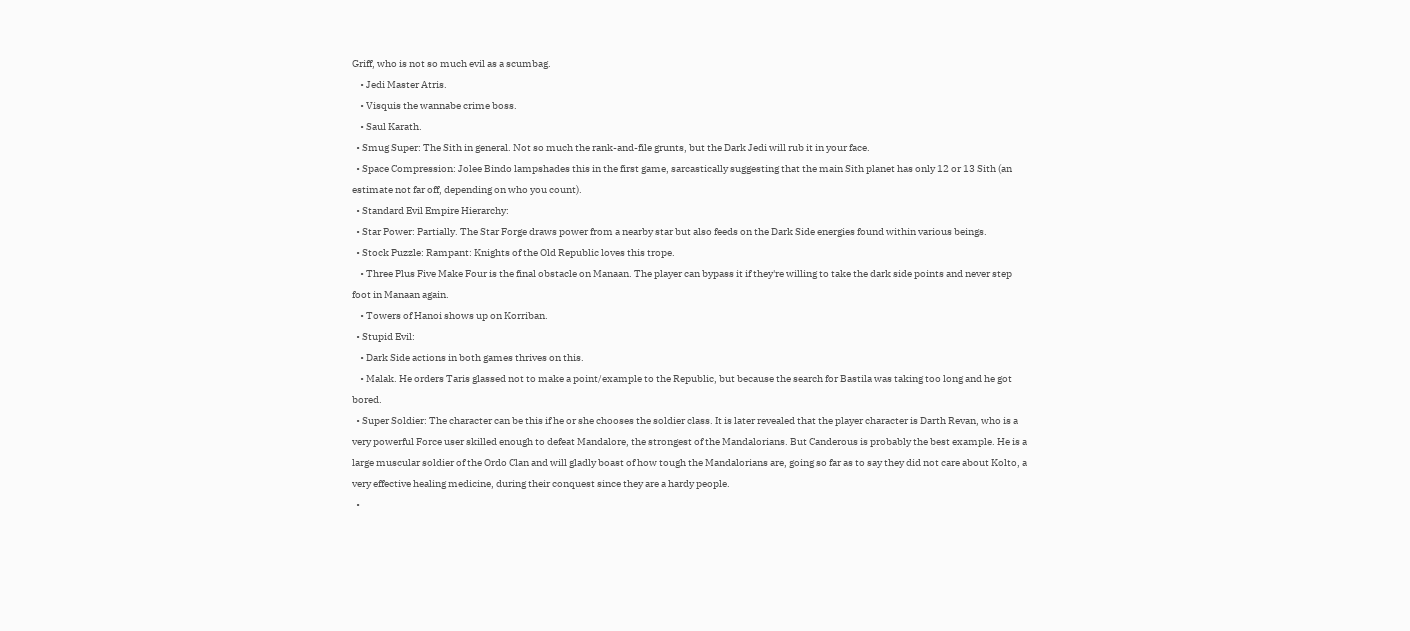Griff, who is not so much evil as a scumbag.
    • Jedi Master Atris.
    • Visquis the wannabe crime boss.
    • Saul Karath.
  • Smug Super: The Sith in general. Not so much the rank-and-file grunts, but the Dark Jedi will rub it in your face.
  • Space Compression: Jolee Bindo lampshades this in the first game, sarcastically suggesting that the main Sith planet has only 12 or 13 Sith (an estimate not far off, depending on who you count).
  • Standard Evil Empire Hierarchy:
  • Star Power: Partially. The Star Forge draws power from a nearby star but also feeds on the Dark Side energies found within various beings.
  • Stock Puzzle: Rampant: Knights of the Old Republic loves this trope.
    • Three Plus Five Make Four is the final obstacle on Manaan. The player can bypass it if they're willing to take the dark side points and never step foot in Manaan again.
    • Towers of Hanoi shows up on Korriban.
  • Stupid Evil:
    • Dark Side actions in both games thrives on this.
    • Malak. He orders Taris glassed not to make a point/example to the Republic, but because the search for Bastila was taking too long and he got bored.
  • Super Soldier: The character can be this if he or she chooses the soldier class. It is later revealed that the player character is Darth Revan, who is a very powerful Force user skilled enough to defeat Mandalore, the strongest of the Mandalorians. But Canderous is probably the best example. He is a large muscular soldier of the Ordo Clan and will gladly boast of how tough the Mandalorians are, going so far as to say they did not care about Kolto, a very effective healing medicine, during their conquest since they are a hardy people.
  •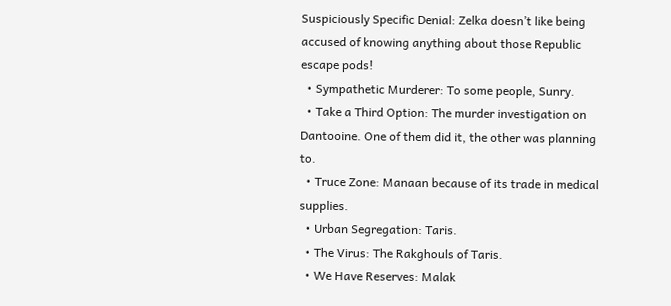Suspiciously Specific Denial: Zelka doesn’t like being accused of knowing anything about those Republic escape pods!
  • Sympathetic Murderer: To some people, Sunry.
  • Take a Third Option: The murder investigation on Dantooine. One of them did it, the other was planning to.
  • Truce Zone: Manaan because of its trade in medical supplies.
  • Urban Segregation: Taris.
  • The Virus: The Rakghouls of Taris.
  • We Have Reserves: Malak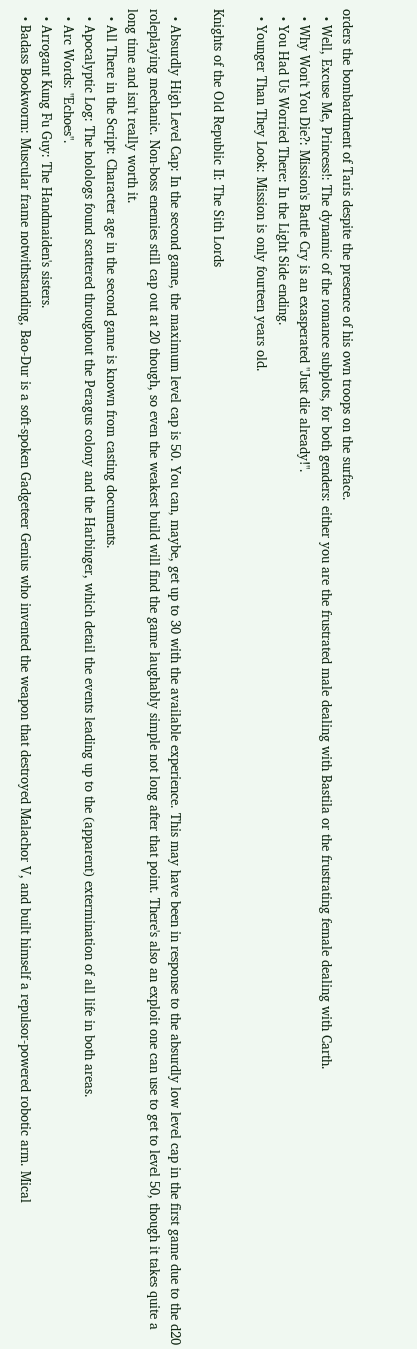orders the bombardment of Taris despite the presence of his own troops on the surface.
  • Well, Excuse Me, Princess!: The dynamic of the romance subplots, for both genders: either you are the frustrated male dealing with Bastila or the frustrating female dealing with Carth.
  • Why Won't You Die?: Mission's Battle Cry is an exasperated "Just die already!".
  • You Had Us Worried There: In the Light Side ending.
  • Younger Than They Look: Mission is only fourteen years old.

Knights of the Old Republic II: The Sith Lords

  • Absurdly High Level Cap: In the second game, the maximum level cap is 50. You can, maybe, get up to 30 with the available experience. This may have been in response to the absurdly low level cap in the first game due to the d20 roleplaying mechanic. Non-boss enemies still cap out at 20 though, so even the weakest build will find the game laughably simple not long after that point. There's also an exploit one can use to get to level 50, though it takes quite a long time and isn't really worth it.
  • All There in the Script: Character age in the second game is known from casting documents.
  • Apocalyptic Log: The holologs found scattered throughout the Peragus colony and the Harbinger, which detail the events leading up to the (apparent) extermination of all life in both areas.
  • Arc Words: "Echoes".
  • Arrogant Kung Fu Guy: The Handmaiden's sisters.
  • Badass Bookworm: Muscular frame notwithstanding, Bao-Dur is a soft-spoken Gadgeteer Genius who invented the weapon that destroyed Malachor V, and built himself a repulsor-powered robotic arm. Mical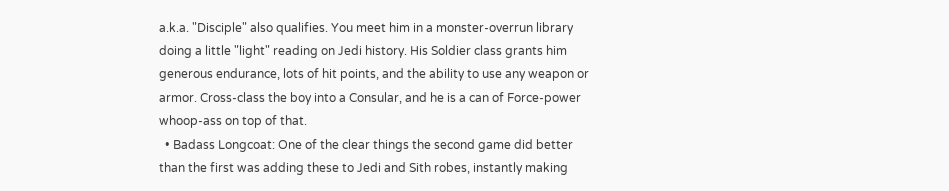a.k.a. "Disciple" also qualifies. You meet him in a monster-overrun library doing a little "light" reading on Jedi history. His Soldier class grants him generous endurance, lots of hit points, and the ability to use any weapon or armor. Cross-class the boy into a Consular, and he is a can of Force-power whoop-ass on top of that.
  • Badass Longcoat: One of the clear things the second game did better than the first was adding these to Jedi and Sith robes, instantly making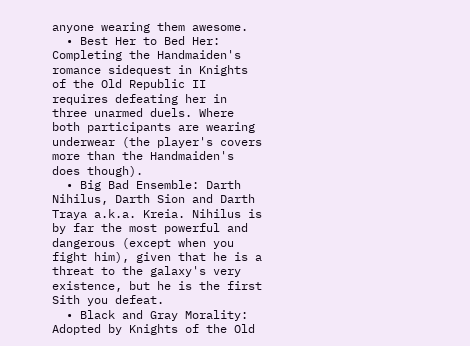anyone wearing them awesome.
  • Best Her to Bed Her: Completing the Handmaiden's romance sidequest in Knights of the Old Republic II requires defeating her in three unarmed duels. Where both participants are wearing underwear (the player's covers more than the Handmaiden's does though).
  • Big Bad Ensemble: Darth Nihilus, Darth Sion and Darth Traya a.k.a. Kreia. Nihilus is by far the most powerful and dangerous (except when you fight him), given that he is a threat to the galaxy's very existence, but he is the first Sith you defeat.
  • Black and Gray Morality: Adopted by Knights of the Old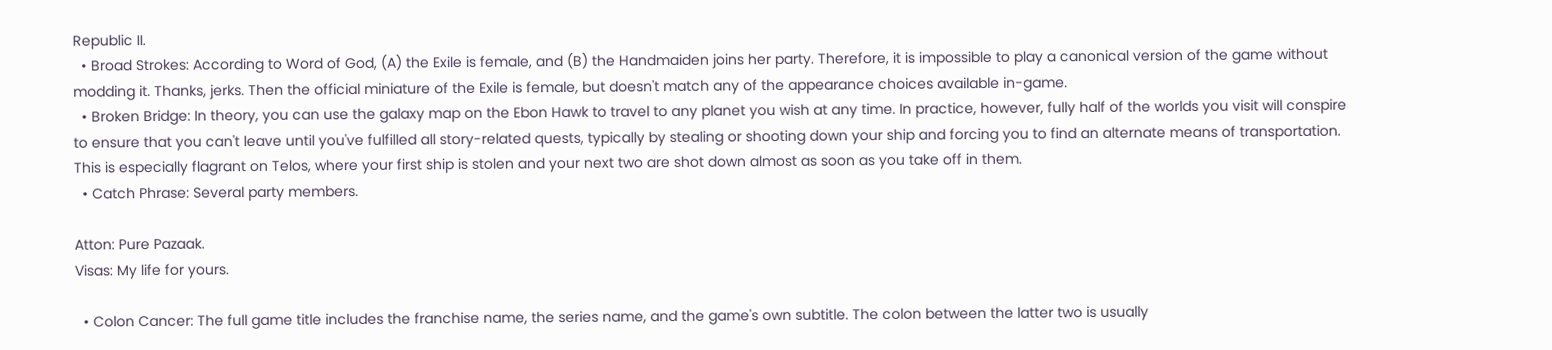Republic II.
  • Broad Strokes: According to Word of God, (A) the Exile is female, and (B) the Handmaiden joins her party. Therefore, it is impossible to play a canonical version of the game without modding it. Thanks, jerks. Then the official miniature of the Exile is female, but doesn't match any of the appearance choices available in-game.
  • Broken Bridge: In theory, you can use the galaxy map on the Ebon Hawk to travel to any planet you wish at any time. In practice, however, fully half of the worlds you visit will conspire to ensure that you can't leave until you've fulfilled all story-related quests, typically by stealing or shooting down your ship and forcing you to find an alternate means of transportation. This is especially flagrant on Telos, where your first ship is stolen and your next two are shot down almost as soon as you take off in them.
  • Catch Phrase: Several party members.

Atton: Pure Pazaak.
Visas: My life for yours.

  • Colon Cancer: The full game title includes the franchise name, the series name, and the game's own subtitle. The colon between the latter two is usually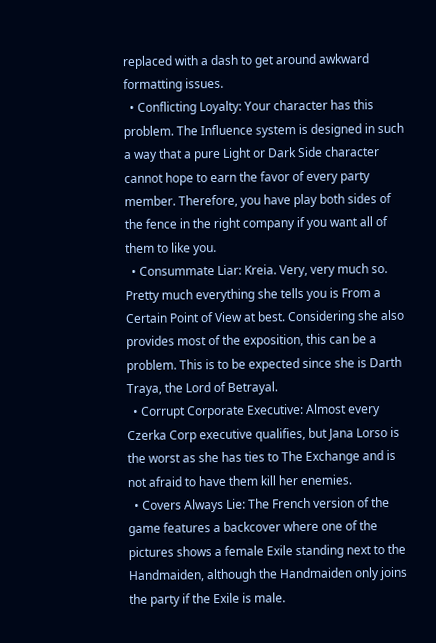replaced with a dash to get around awkward formatting issues.
  • Conflicting Loyalty: Your character has this problem. The Influence system is designed in such a way that a pure Light or Dark Side character cannot hope to earn the favor of every party member. Therefore, you have play both sides of the fence in the right company if you want all of them to like you.
  • Consummate Liar: Kreia. Very, very much so. Pretty much everything she tells you is From a Certain Point of View at best. Considering she also provides most of the exposition, this can be a problem. This is to be expected since she is Darth Traya, the Lord of Betrayal.
  • Corrupt Corporate Executive: Almost every Czerka Corp executive qualifies, but Jana Lorso is the worst as she has ties to The Exchange and is not afraid to have them kill her enemies.
  • Covers Always Lie: The French version of the game features a backcover where one of the pictures shows a female Exile standing next to the Handmaiden, although the Handmaiden only joins the party if the Exile is male.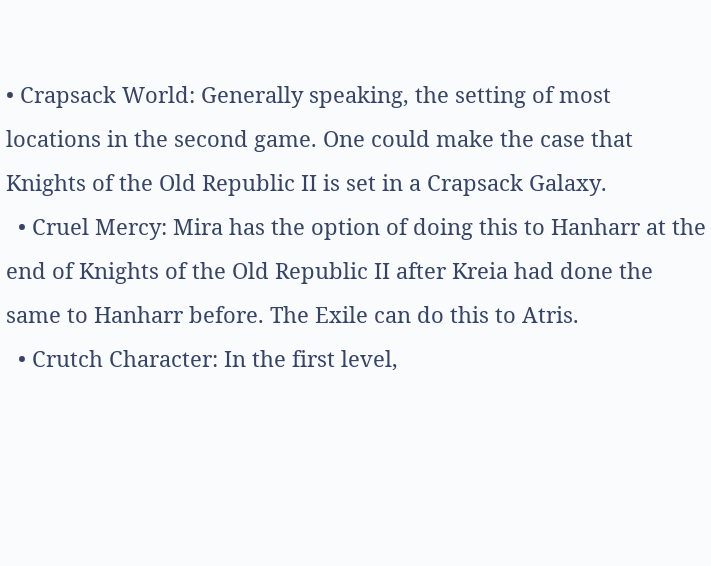• Crapsack World: Generally speaking, the setting of most locations in the second game. One could make the case that Knights of the Old Republic II is set in a Crapsack Galaxy.
  • Cruel Mercy: Mira has the option of doing this to Hanharr at the end of Knights of the Old Republic II after Kreia had done the same to Hanharr before. The Exile can do this to Atris.
  • Crutch Character: In the first level,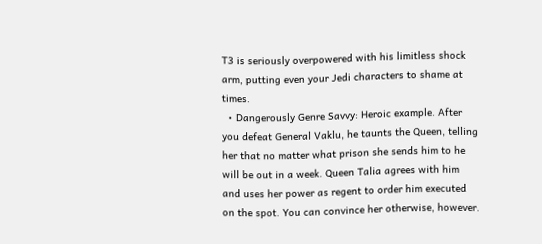T3 is seriously overpowered with his limitless shock arm, putting even your Jedi characters to shame at times.
  • Dangerously Genre Savvy: Heroic example. After you defeat General Vaklu, he taunts the Queen, telling her that no matter what prison she sends him to he will be out in a week. Queen Talia agrees with him and uses her power as regent to order him executed on the spot. You can convince her otherwise, however.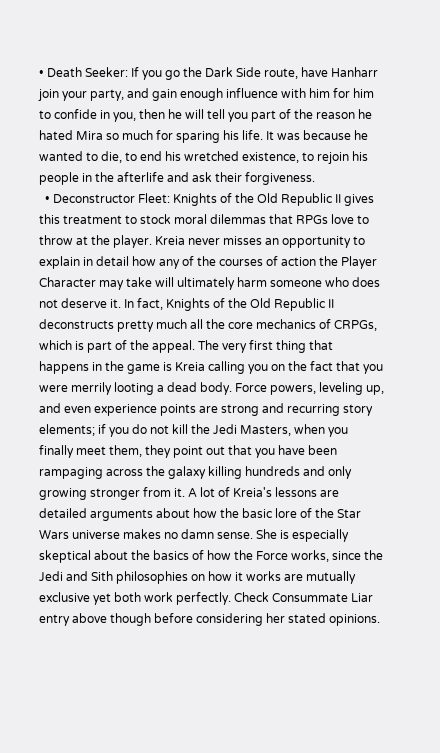• Death Seeker: If you go the Dark Side route, have Hanharr join your party, and gain enough influence with him for him to confide in you, then he will tell you part of the reason he hated Mira so much for sparing his life. It was because he wanted to die, to end his wretched existence, to rejoin his people in the afterlife and ask their forgiveness.
  • Deconstructor Fleet: Knights of the Old Republic II gives this treatment to stock moral dilemmas that RPGs love to throw at the player. Kreia never misses an opportunity to explain in detail how any of the courses of action the Player Character may take will ultimately harm someone who does not deserve it. In fact, Knights of the Old Republic II deconstructs pretty much all the core mechanics of CRPGs, which is part of the appeal. The very first thing that happens in the game is Kreia calling you on the fact that you were merrily looting a dead body. Force powers, leveling up, and even experience points are strong and recurring story elements; if you do not kill the Jedi Masters, when you finally meet them, they point out that you have been rampaging across the galaxy killing hundreds and only growing stronger from it. A lot of Kreia's lessons are detailed arguments about how the basic lore of the Star Wars universe makes no damn sense. She is especially skeptical about the basics of how the Force works, since the Jedi and Sith philosophies on how it works are mutually exclusive yet both work perfectly. Check Consummate Liar entry above though before considering her stated opinions.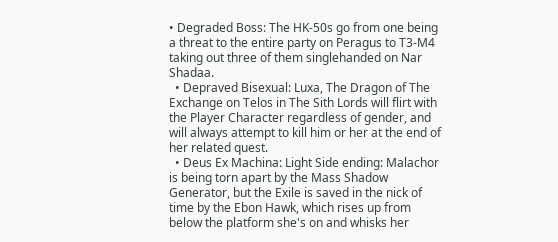• Degraded Boss: The HK-50s go from one being a threat to the entire party on Peragus to T3-M4 taking out three of them singlehanded on Nar Shadaa.
  • Depraved Bisexual: Luxa, The Dragon of The Exchange on Telos in The Sith Lords will flirt with the Player Character regardless of gender, and will always attempt to kill him or her at the end of her related quest.
  • Deus Ex Machina: Light Side ending: Malachor is being torn apart by the Mass Shadow Generator, but the Exile is saved in the nick of time by the Ebon Hawk, which rises up from below the platform she's on and whisks her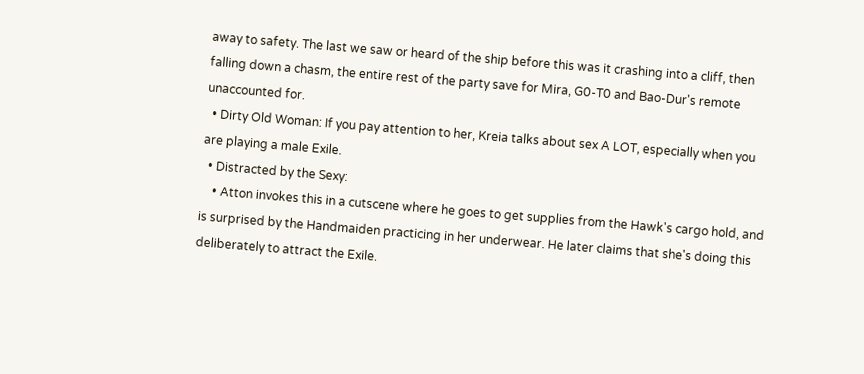away to safety. The last we saw or heard of the ship before this was it crashing into a cliff, then falling down a chasm, the entire rest of the party save for Mira, G0-T0 and Bao-Dur's remote unaccounted for.
  • Dirty Old Woman: If you pay attention to her, Kreia talks about sex A LOT, especially when you are playing a male Exile.
  • Distracted by the Sexy:
    • Atton invokes this in a cutscene where he goes to get supplies from the Hawk's cargo hold, and is surprised by the Handmaiden practicing in her underwear. He later claims that she's doing this deliberately to attract the Exile.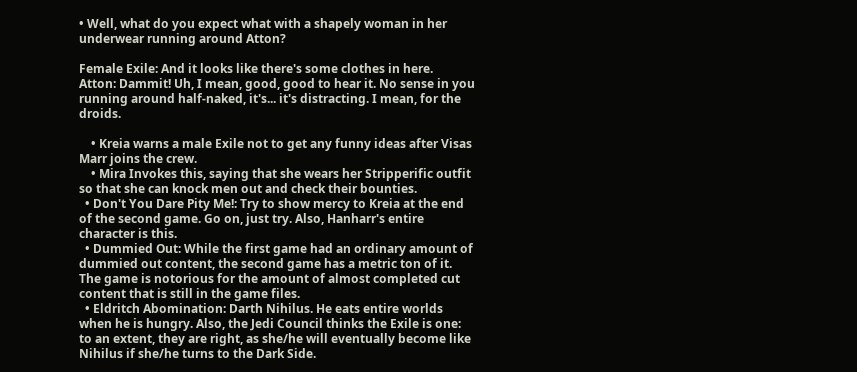• Well, what do you expect what with a shapely woman in her underwear running around Atton?

Female Exile: And it looks like there's some clothes in here.
Atton: Dammit! Uh, I mean, good, good to hear it. No sense in you running around half-naked, it's... it's distracting. I mean, for the droids.

    • Kreia warns a male Exile not to get any funny ideas after Visas Marr joins the crew.
    • Mira Invokes this, saying that she wears her Stripperific outfit so that she can knock men out and check their bounties.
  • Don't You Dare Pity Me!: Try to show mercy to Kreia at the end of the second game. Go on, just try. Also, Hanharr's entire character is this.
  • Dummied Out: While the first game had an ordinary amount of dummied out content, the second game has a metric ton of it. The game is notorious for the amount of almost completed cut content that is still in the game files.
  • Eldritch Abomination: Darth Nihilus. He eats entire worlds when he is hungry. Also, the Jedi Council thinks the Exile is one: to an extent, they are right, as she/he will eventually become like Nihilus if she/he turns to the Dark Side.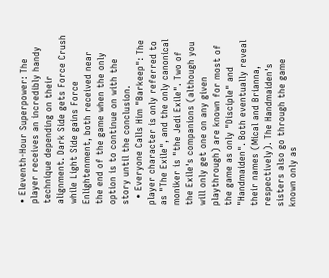• Eleventh-Hour Superpower: The player receives an incredibly handy technique depending on their alignment. Dark Side gets Force Crush while Light Side gains Force Enlightenment, both received near the end of the game when the only option is to continue on with the story until the conclusion.
  • Everyone Calls Him "Barkeep": The player character is only referred to as "The Exile", and the only canonical moniker is "the Jedi Exile". Two of the Exile's companions (although you will only get one on any given playthrough) are known for most of the game as only "Disciple" and "Handmaiden". Both eventually reveal their names (Mical and Brianna, respectively). The Handmaiden's sisters also go through the game known only as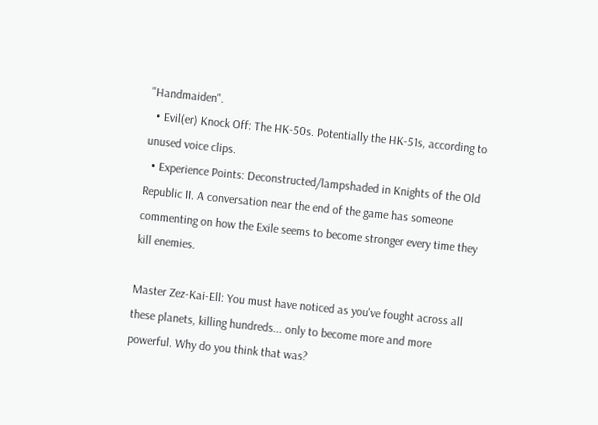"Handmaiden".
  • Evil(er) Knock Off: The HK-50s. Potentially the HK-51s, according to unused voice clips.
  • Experience Points: Deconstructed/lampshaded in Knights of the Old Republic II. A conversation near the end of the game has someone commenting on how the Exile seems to become stronger every time they kill enemies.

Master Zez-Kai-Ell: You must have noticed as you've fought across all these planets, killing hundreds... only to become more and more powerful. Why do you think that was?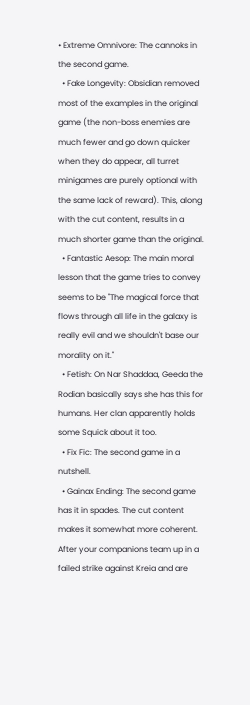• Extreme Omnivore: The cannoks in the second game.
  • Fake Longevity: Obsidian removed most of the examples in the original game (the non-boss enemies are much fewer and go down quicker when they do appear, all turret minigames are purely optional with the same lack of reward). This, along with the cut content, results in a much shorter game than the original.
  • Fantastic Aesop: The main moral lesson that the game tries to convey seems to be "The magical force that flows through all life in the galaxy is really evil and we shouldn't base our morality on it."
  • Fetish: On Nar Shaddaa, Geeda the Rodian basically says she has this for humans. Her clan apparently holds some Squick about it too.
  • Fix Fic: The second game in a nutshell.
  • Gainax Ending: The second game has it in spades. The cut content makes it somewhat more coherent. After your companions team up in a failed strike against Kreia and are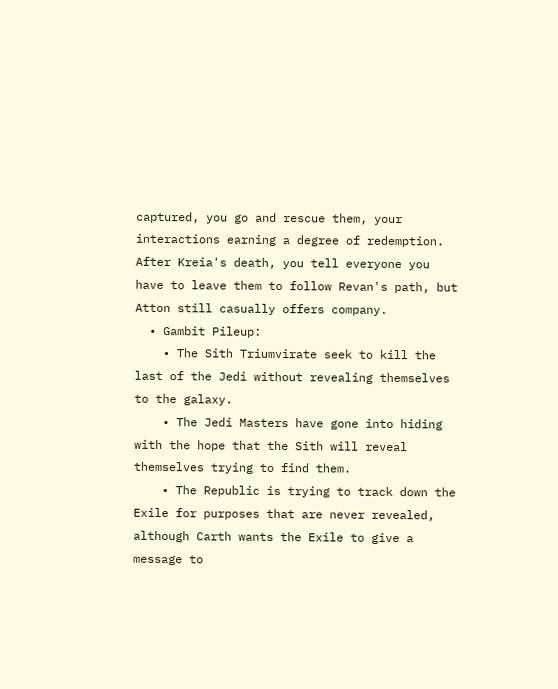captured, you go and rescue them, your interactions earning a degree of redemption. After Kreia's death, you tell everyone you have to leave them to follow Revan's path, but Atton still casually offers company.
  • Gambit Pileup:
    • The Sith Triumvirate seek to kill the last of the Jedi without revealing themselves to the galaxy.
    • The Jedi Masters have gone into hiding with the hope that the Sith will reveal themselves trying to find them.
    • The Republic is trying to track down the Exile for purposes that are never revealed, although Carth wants the Exile to give a message to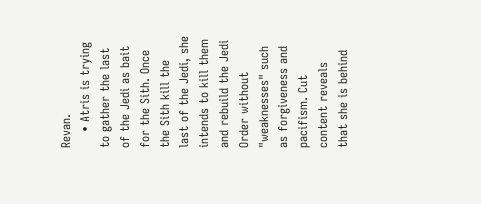Revan.
    • Atris is trying to gather the last of the Jedi as bait for the Sith. Once the Sith kill the last of the Jedi, she intends to kill them and rebuild the Jedi Order without "weaknesses" such as forgiveness and pacifism. Cut content reveals that she is behind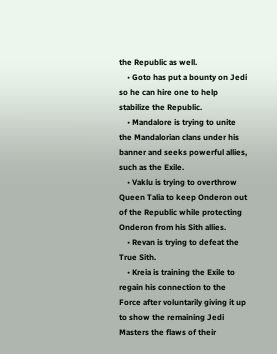the Republic as well.
    • Goto has put a bounty on Jedi so he can hire one to help stabilize the Republic.
    • Mandalore is trying to unite the Mandalorian clans under his banner and seeks powerful allies, such as the Exile.
    • Vaklu is trying to overthrow Queen Talia to keep Onderon out of the Republic while protecting Onderon from his Sith allies.
    • Revan is trying to defeat the True Sith.
    • Kreia is training the Exile to regain his connection to the Force after voluntarily giving it up to show the remaining Jedi Masters the flaws of their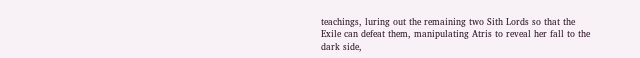teachings, luring out the remaining two Sith Lords so that the Exile can defeat them, manipulating Atris to reveal her fall to the dark side,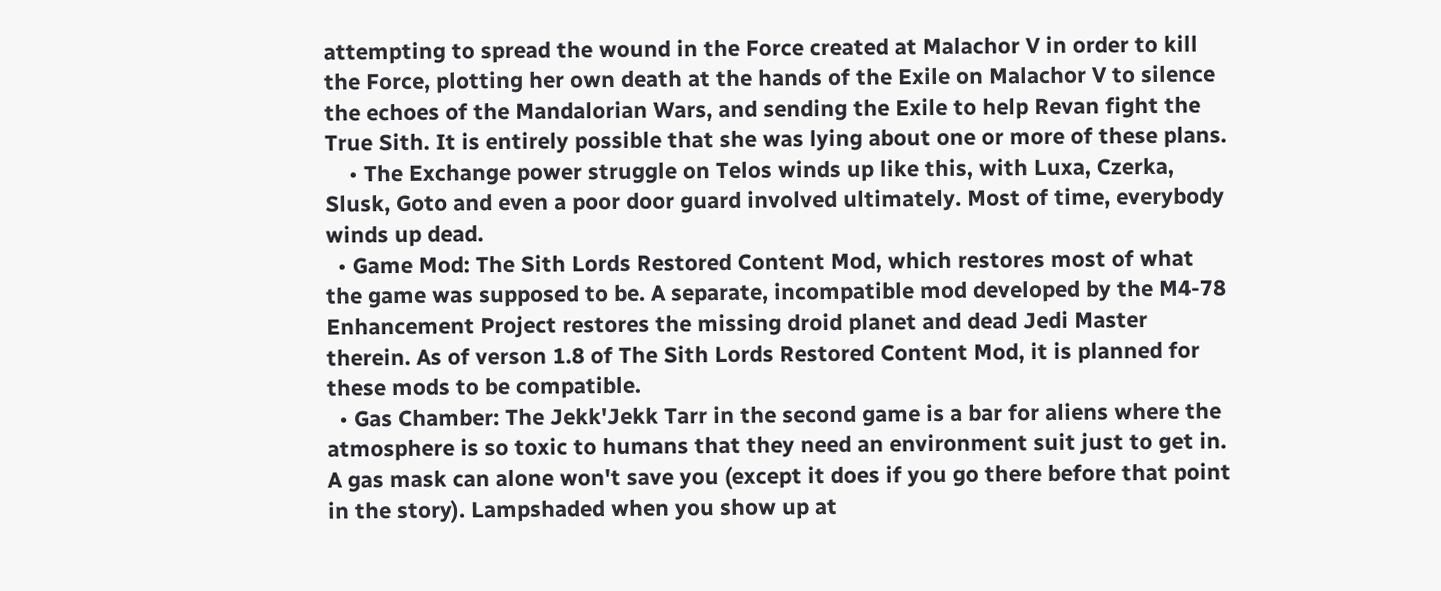attempting to spread the wound in the Force created at Malachor V in order to kill the Force, plotting her own death at the hands of the Exile on Malachor V to silence the echoes of the Mandalorian Wars, and sending the Exile to help Revan fight the True Sith. It is entirely possible that she was lying about one or more of these plans.
    • The Exchange power struggle on Telos winds up like this, with Luxa, Czerka, Slusk, Goto and even a poor door guard involved ultimately. Most of time, everybody winds up dead.
  • Game Mod: The Sith Lords Restored Content Mod, which restores most of what the game was supposed to be. A separate, incompatible mod developed by the M4-78 Enhancement Project restores the missing droid planet and dead Jedi Master therein. As of verson 1.8 of The Sith Lords Restored Content Mod, it is planned for these mods to be compatible.
  • Gas Chamber: The Jekk'Jekk Tarr in the second game is a bar for aliens where the atmosphere is so toxic to humans that they need an environment suit just to get in. A gas mask can alone won't save you (except it does if you go there before that point in the story). Lampshaded when you show up at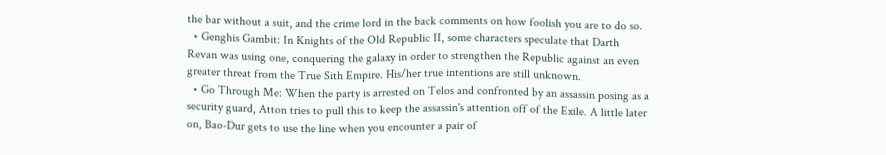the bar without a suit, and the crime lord in the back comments on how foolish you are to do so.
  • Genghis Gambit: In Knights of the Old Republic II, some characters speculate that Darth Revan was using one, conquering the galaxy in order to strengthen the Republic against an even greater threat from the True Sith Empire. His/her true intentions are still unknown.
  • Go Through Me: When the party is arrested on Telos and confronted by an assassin posing as a security guard, Atton tries to pull this to keep the assassin's attention off of the Exile. A little later on, Bao-Dur gets to use the line when you encounter a pair of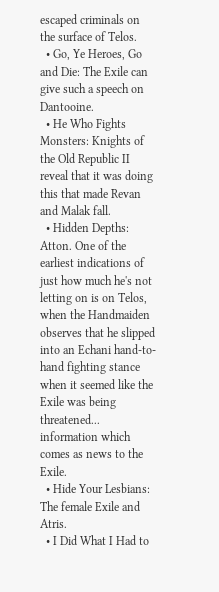escaped criminals on the surface of Telos.
  • Go, Ye Heroes, Go and Die: The Exile can give such a speech on Dantooine.
  • He Who Fights Monsters: Knights of the Old Republic II reveal that it was doing this that made Revan and Malak fall.
  • Hidden Depths: Atton. One of the earliest indications of just how much he's not letting on is on Telos, when the Handmaiden observes that he slipped into an Echani hand-to-hand fighting stance when it seemed like the Exile was being threatened... information which comes as news to the Exile.
  • Hide Your Lesbians: The female Exile and Atris.
  • I Did What I Had to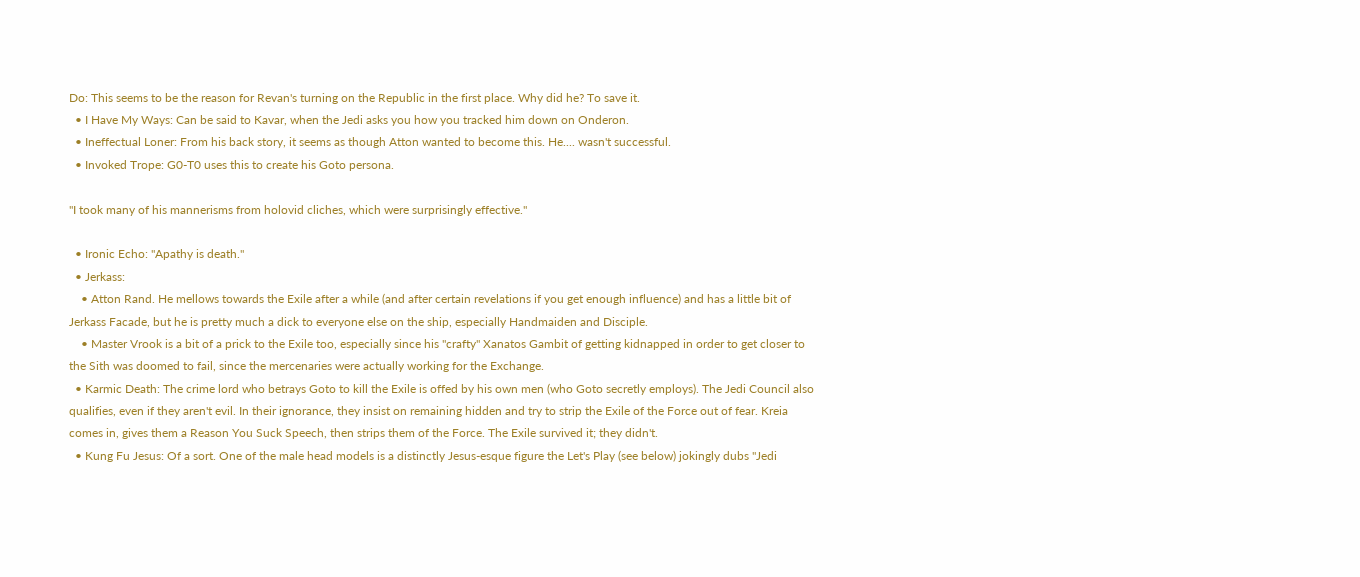Do: This seems to be the reason for Revan's turning on the Republic in the first place. Why did he? To save it.
  • I Have My Ways: Can be said to Kavar, when the Jedi asks you how you tracked him down on Onderon.
  • Ineffectual Loner: From his back story, it seems as though Atton wanted to become this. He.... wasn't successful.
  • Invoked Trope: G0-T0 uses this to create his Goto persona.

"I took many of his mannerisms from holovid cliches, which were surprisingly effective."

  • Ironic Echo: "Apathy is death."
  • Jerkass:
    • Atton Rand. He mellows towards the Exile after a while (and after certain revelations if you get enough influence) and has a little bit of Jerkass Facade, but he is pretty much a dick to everyone else on the ship, especially Handmaiden and Disciple.
    • Master Vrook is a bit of a prick to the Exile too, especially since his "crafty" Xanatos Gambit of getting kidnapped in order to get closer to the Sith was doomed to fail, since the mercenaries were actually working for the Exchange.
  • Karmic Death: The crime lord who betrays Goto to kill the Exile is offed by his own men (who Goto secretly employs). The Jedi Council also qualifies, even if they aren't evil. In their ignorance, they insist on remaining hidden and try to strip the Exile of the Force out of fear. Kreia comes in, gives them a Reason You Suck Speech, then strips them of the Force. The Exile survived it; they didn't.
  • Kung Fu Jesus: Of a sort. One of the male head models is a distinctly Jesus-esque figure the Let's Play (see below) jokingly dubs "Jedi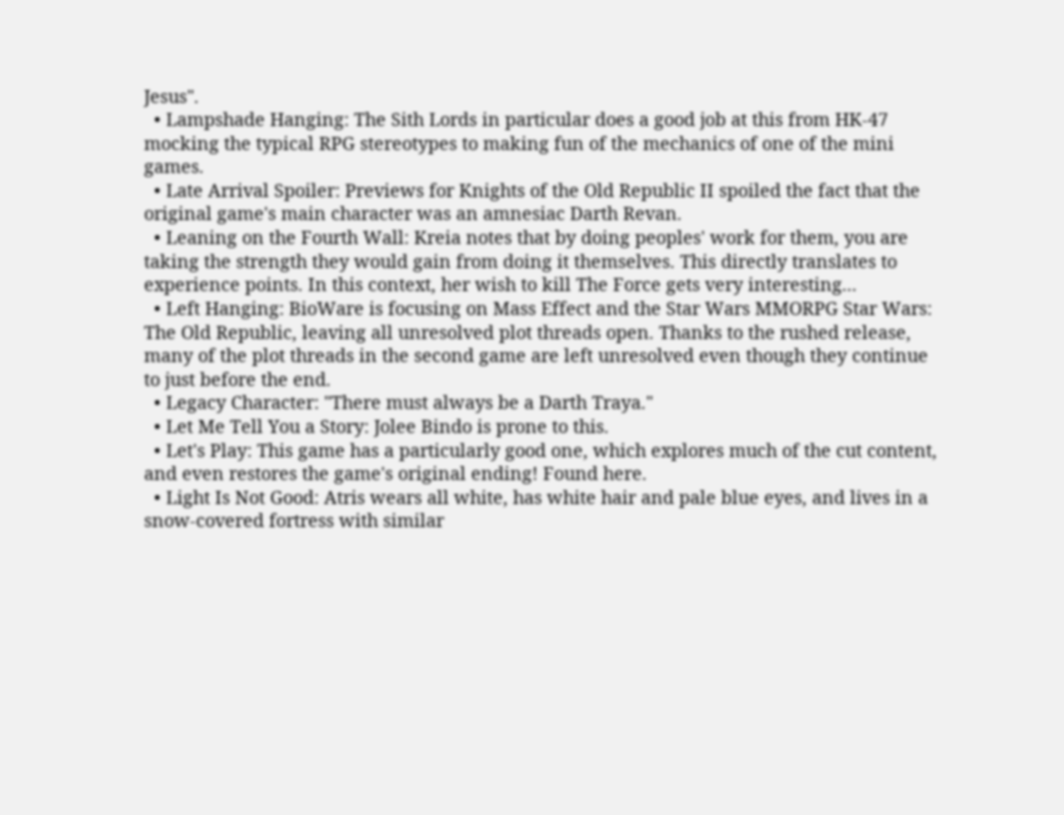Jesus".
  • Lampshade Hanging: The Sith Lords in particular does a good job at this from HK-47 mocking the typical RPG stereotypes to making fun of the mechanics of one of the mini games.
  • Late Arrival Spoiler: Previews for Knights of the Old Republic II spoiled the fact that the original game's main character was an amnesiac Darth Revan.
  • Leaning on the Fourth Wall: Kreia notes that by doing peoples' work for them, you are taking the strength they would gain from doing it themselves. This directly translates to experience points. In this context, her wish to kill The Force gets very interesting...
  • Left Hanging: BioWare is focusing on Mass Effect and the Star Wars MMORPG Star Wars: The Old Republic, leaving all unresolved plot threads open. Thanks to the rushed release, many of the plot threads in the second game are left unresolved even though they continue to just before the end.
  • Legacy Character: "There must always be a Darth Traya."
  • Let Me Tell You a Story: Jolee Bindo is prone to this.
  • Let's Play: This game has a particularly good one, which explores much of the cut content, and even restores the game's original ending! Found here.
  • Light Is Not Good: Atris wears all white, has white hair and pale blue eyes, and lives in a snow-covered fortress with similar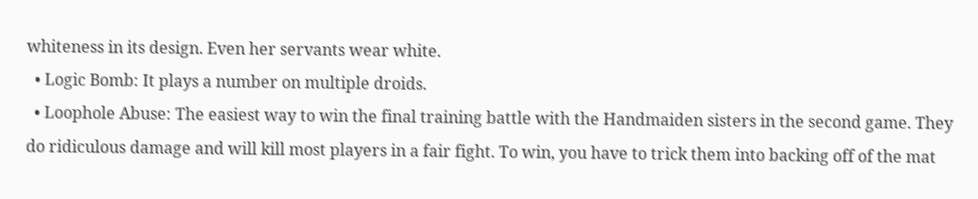whiteness in its design. Even her servants wear white.
  • Logic Bomb: It plays a number on multiple droids.
  • Loophole Abuse: The easiest way to win the final training battle with the Handmaiden sisters in the second game. They do ridiculous damage and will kill most players in a fair fight. To win, you have to trick them into backing off of the mat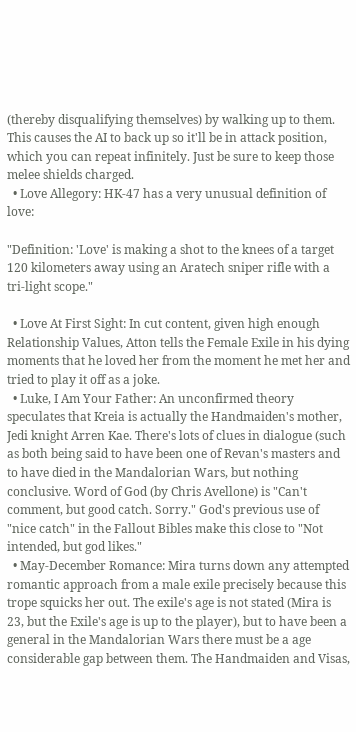(thereby disqualifying themselves) by walking up to them. This causes the AI to back up so it'll be in attack position, which you can repeat infinitely. Just be sure to keep those melee shields charged.
  • Love Allegory: HK-47 has a very unusual definition of love:

"Definition: 'Love' is making a shot to the knees of a target 120 kilometers away using an Aratech sniper rifle with a tri-light scope."

  • Love At First Sight: In cut content, given high enough Relationship Values, Atton tells the Female Exile in his dying moments that he loved her from the moment he met her and tried to play it off as a joke.
  • Luke, I Am Your Father: An unconfirmed theory speculates that Kreia is actually the Handmaiden's mother, Jedi knight Arren Kae. There's lots of clues in dialogue (such as both being said to have been one of Revan's masters and to have died in the Mandalorian Wars, but nothing conclusive. Word of God (by Chris Avellone) is "Can't comment, but good catch. Sorry." God's previous use of "nice catch" in the Fallout Bibles make this close to "Not intended, but god likes."
  • May-December Romance: Mira turns down any attempted romantic approach from a male exile precisely because this trope squicks her out. The exile's age is not stated (Mira is 23, but the Exile's age is up to the player), but to have been a general in the Mandalorian Wars there must be a age considerable gap between them. The Handmaiden and Visas,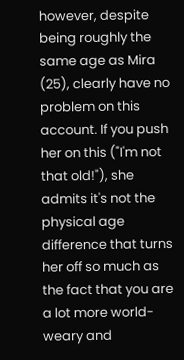however, despite being roughly the same age as Mira (25), clearly have no problem on this account. If you push her on this ("I'm not that old!"), she admits it's not the physical age difference that turns her off so much as the fact that you are a lot more world-weary and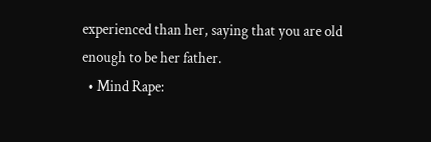experienced than her, saying that you are old enough to be her father.
  • Mind Rape: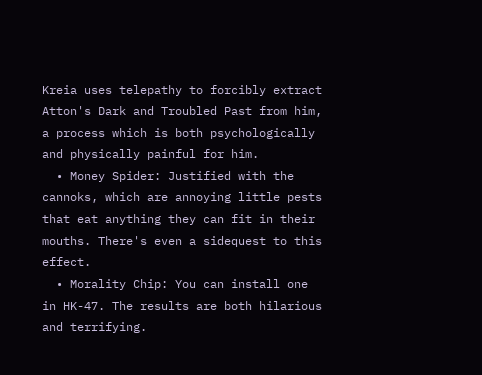Kreia uses telepathy to forcibly extract Atton's Dark and Troubled Past from him, a process which is both psychologically and physically painful for him.
  • Money Spider: Justified with the cannoks, which are annoying little pests that eat anything they can fit in their mouths. There's even a sidequest to this effect.
  • Morality Chip: You can install one in HK-47. The results are both hilarious and terrifying.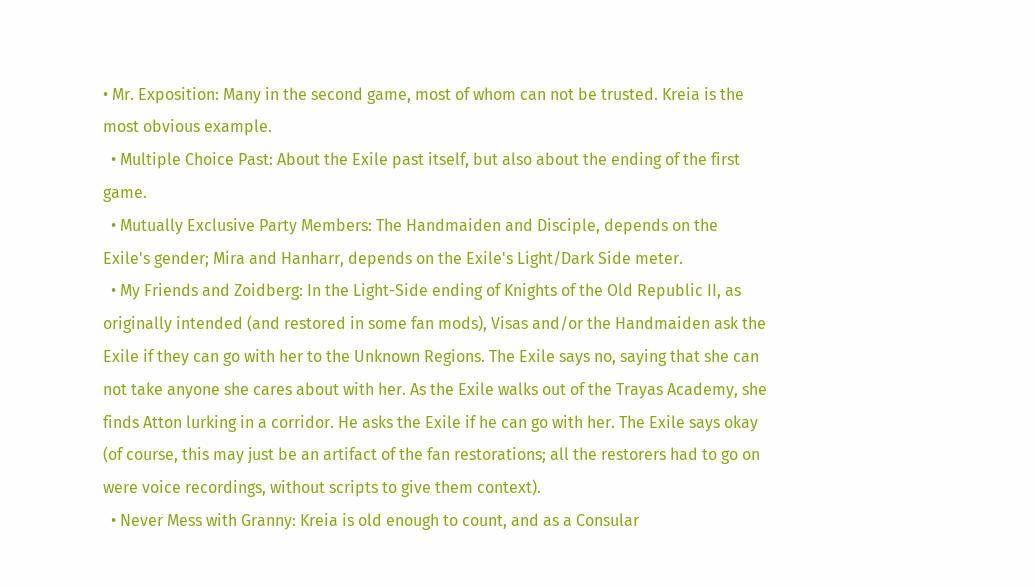• Mr. Exposition: Many in the second game, most of whom can not be trusted. Kreia is the most obvious example.
  • Multiple Choice Past: About the Exile past itself, but also about the ending of the first game.
  • Mutually Exclusive Party Members: The Handmaiden and Disciple, depends on the Exile's gender; Mira and Hanharr, depends on the Exile's Light/Dark Side meter.
  • My Friends and Zoidberg: In the Light-Side ending of Knights of the Old Republic II, as originally intended (and restored in some fan mods), Visas and/or the Handmaiden ask the Exile if they can go with her to the Unknown Regions. The Exile says no, saying that she can not take anyone she cares about with her. As the Exile walks out of the Trayas Academy, she finds Atton lurking in a corridor. He asks the Exile if he can go with her. The Exile says okay (of course, this may just be an artifact of the fan restorations; all the restorers had to go on were voice recordings, without scripts to give them context).
  • Never Mess with Granny: Kreia is old enough to count, and as a Consular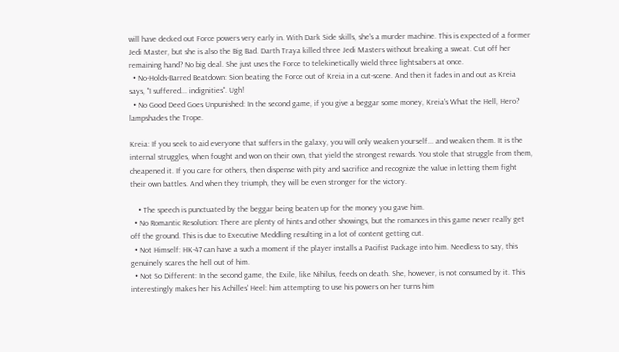will have decked out Force powers very early in. With Dark Side skills, she's a murder machine. This is expected of a former Jedi Master, but she is also the Big Bad. Darth Traya killed three Jedi Masters without breaking a sweat. Cut off her remaining hand? No big deal. She just uses the Force to telekinetically wield three lightsabers at once.
  • No-Holds-Barred Beatdown: Sion beating the Force out of Kreia in a cut-scene. And then it fades in and out as Kreia says, "I suffered... indignities". Ugh!
  • No Good Deed Goes Unpunished: In the second game, if you give a beggar some money, Kreia's What the Hell, Hero? lampshades the Trope.

Kreia: If you seek to aid everyone that suffers in the galaxy, you will only weaken yourself... and weaken them. It is the internal struggles, when fought and won on their own, that yield the strongest rewards. You stole that struggle from them, cheapened it. If you care for others, then dispense with pity and sacrifice and recognize the value in letting them fight their own battles. And when they triumph, they will be even stronger for the victory.

    • The speech is punctuated by the beggar being beaten up for the money you gave him.
  • No Romantic Resolution: There are plenty of hints and other showings, but the romances in this game never really get off the ground. This is due to Executive Meddling resulting in a lot of content getting cut.
  • Not Himself: HK-47 can have a such a moment if the player installs a Pacifist Package into him. Needless to say, this genuinely scares the hell out of him.
  • Not So Different: In the second game, the Exile, like Nihilus, feeds on death. She, however, is not consumed by it. This interestingly makes her his Achilles' Heel: him attempting to use his powers on her turns him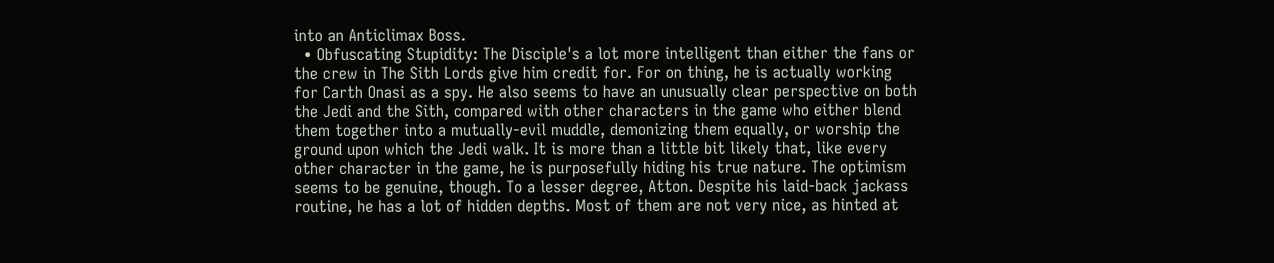into an Anticlimax Boss.
  • Obfuscating Stupidity: The Disciple's a lot more intelligent than either the fans or the crew in The Sith Lords give him credit for. For on thing, he is actually working for Carth Onasi as a spy. He also seems to have an unusually clear perspective on both the Jedi and the Sith, compared with other characters in the game who either blend them together into a mutually-evil muddle, demonizing them equally, or worship the ground upon which the Jedi walk. It is more than a little bit likely that, like every other character in the game, he is purposefully hiding his true nature. The optimism seems to be genuine, though. To a lesser degree, Atton. Despite his laid-back jackass routine, he has a lot of hidden depths. Most of them are not very nice, as hinted at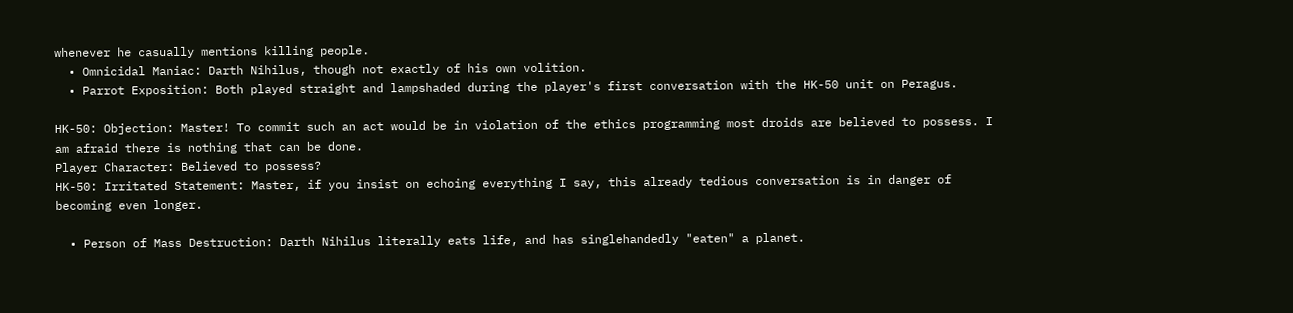whenever he casually mentions killing people.
  • Omnicidal Maniac: Darth Nihilus, though not exactly of his own volition.
  • Parrot Exposition: Both played straight and lampshaded during the player's first conversation with the HK-50 unit on Peragus.

HK-50: Objection: Master! To commit such an act would be in violation of the ethics programming most droids are believed to possess. I am afraid there is nothing that can be done.
Player Character: Believed to possess?
HK-50: Irritated Statement: Master, if you insist on echoing everything I say, this already tedious conversation is in danger of becoming even longer.

  • Person of Mass Destruction: Darth Nihilus literally eats life, and has singlehandedly "eaten" a planet.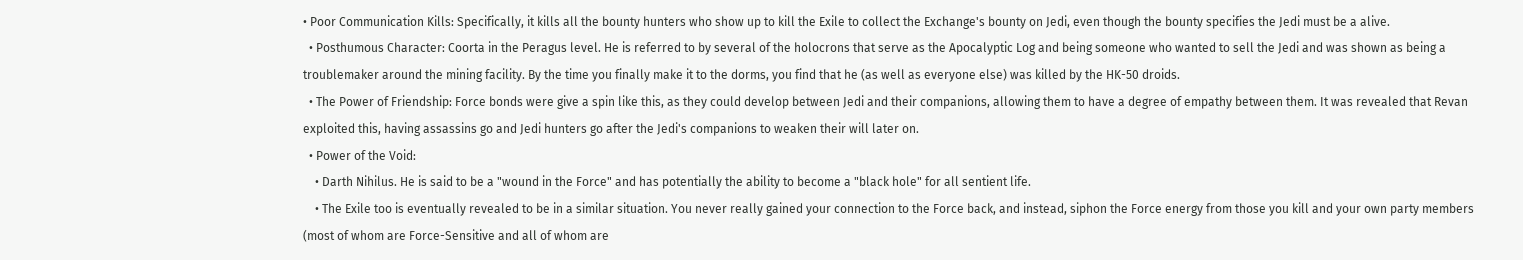• Poor Communication Kills: Specifically, it kills all the bounty hunters who show up to kill the Exile to collect the Exchange's bounty on Jedi, even though the bounty specifies the Jedi must be a alive.
  • Posthumous Character: Coorta in the Peragus level. He is referred to by several of the holocrons that serve as the Apocalyptic Log and being someone who wanted to sell the Jedi and was shown as being a troublemaker around the mining facility. By the time you finally make it to the dorms, you find that he (as well as everyone else) was killed by the HK-50 droids.
  • The Power of Friendship: Force bonds were give a spin like this, as they could develop between Jedi and their companions, allowing them to have a degree of empathy between them. It was revealed that Revan exploited this, having assassins go and Jedi hunters go after the Jedi's companions to weaken their will later on.
  • Power of the Void:
    • Darth Nihilus. He is said to be a "wound in the Force" and has potentially the ability to become a "black hole" for all sentient life.
    • The Exile too is eventually revealed to be in a similar situation. You never really gained your connection to the Force back, and instead, siphon the Force energy from those you kill and your own party members (most of whom are Force-Sensitive and all of whom are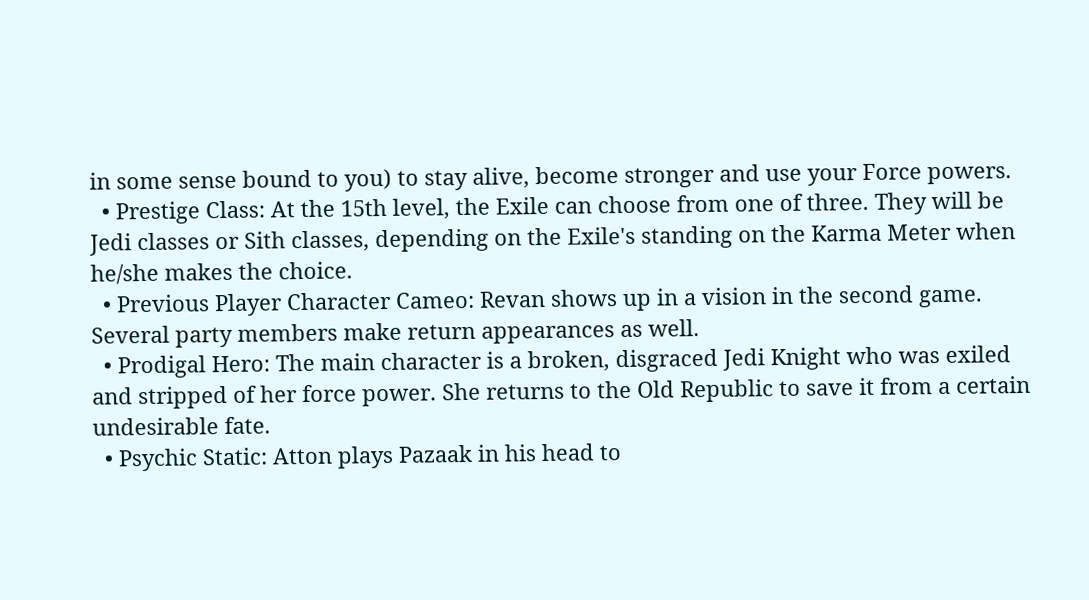in some sense bound to you) to stay alive, become stronger and use your Force powers.
  • Prestige Class: At the 15th level, the Exile can choose from one of three. They will be Jedi classes or Sith classes, depending on the Exile's standing on the Karma Meter when he/she makes the choice.
  • Previous Player Character Cameo: Revan shows up in a vision in the second game. Several party members make return appearances as well.
  • Prodigal Hero: The main character is a broken, disgraced Jedi Knight who was exiled and stripped of her force power. She returns to the Old Republic to save it from a certain undesirable fate.
  • Psychic Static: Atton plays Pazaak in his head to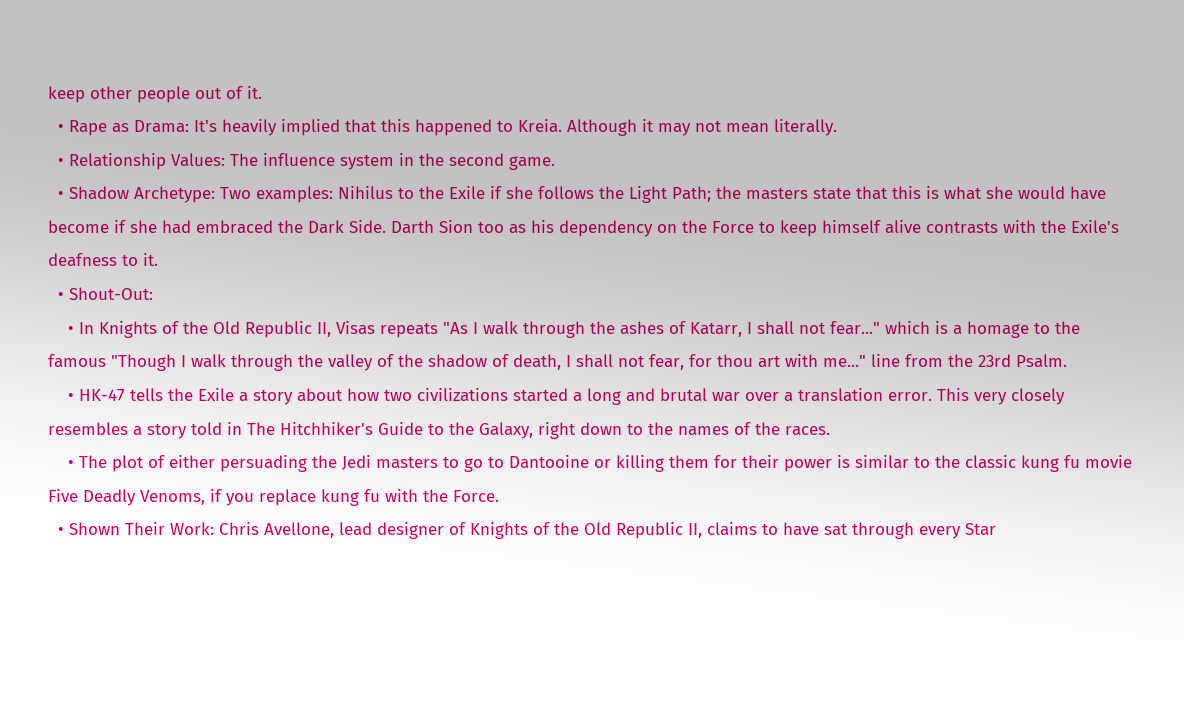keep other people out of it.
  • Rape as Drama: It's heavily implied that this happened to Kreia. Although it may not mean literally.
  • Relationship Values: The influence system in the second game.
  • Shadow Archetype: Two examples: Nihilus to the Exile if she follows the Light Path; the masters state that this is what she would have become if she had embraced the Dark Side. Darth Sion too as his dependency on the Force to keep himself alive contrasts with the Exile's deafness to it.
  • Shout-Out:
    • In Knights of the Old Republic II, Visas repeats "As I walk through the ashes of Katarr, I shall not fear..." which is a homage to the famous "Though I walk through the valley of the shadow of death, I shall not fear, for thou art with me..." line from the 23rd Psalm.
    • HK-47 tells the Exile a story about how two civilizations started a long and brutal war over a translation error. This very closely resembles a story told in The Hitchhiker's Guide to the Galaxy, right down to the names of the races.
    • The plot of either persuading the Jedi masters to go to Dantooine or killing them for their power is similar to the classic kung fu movie Five Deadly Venoms, if you replace kung fu with the Force.
  • Shown Their Work: Chris Avellone, lead designer of Knights of the Old Republic II, claims to have sat through every Star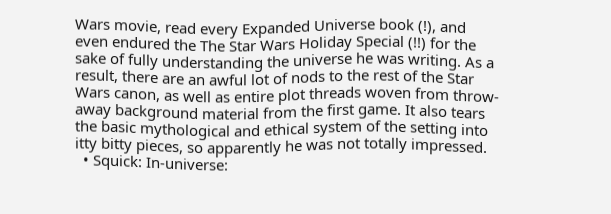Wars movie, read every Expanded Universe book (!), and even endured the The Star Wars Holiday Special (!!) for the sake of fully understanding the universe he was writing. As a result, there are an awful lot of nods to the rest of the Star Wars canon, as well as entire plot threads woven from throw-away background material from the first game. It also tears the basic mythological and ethical system of the setting into itty bitty pieces, so apparently he was not totally impressed.
  • Squick: In-universe: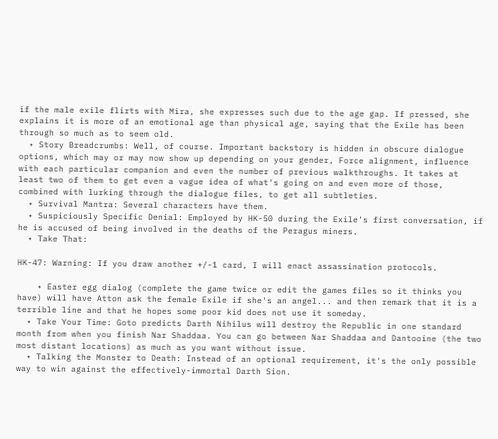if the male exile flirts with Mira, she expresses such due to the age gap. If pressed, she explains it is more of an emotional age than physical age, saying that the Exile has been through so much as to seem old.
  • Story Breadcrumbs: Well, of course. Important backstory is hidden in obscure dialogue options, which may or may now show up depending on your gender, Force alignment, influence with each particular companion and even the number of previous walkthroughs. It takes at least two of them to get even a vague idea of what's going on and even more of those, combined with lurking through the dialogue files, to get all subtleties.
  • Survival Mantra: Several characters have them.
  • Suspiciously Specific Denial: Employed by HK-50 during the Exile's first conversation, if he is accused of being involved in the deaths of the Peragus miners.
  • Take That:

HK-47: Warning: If you draw another +/-1 card, I will enact assassination protocols.

    • Easter egg dialog (complete the game twice or edit the games files so it thinks you have) will have Atton ask the female Exile if she's an angel... and then remark that it is a terrible line and that he hopes some poor kid does not use it someday.
  • Take Your Time: Goto predicts Darth Nihilus will destroy the Republic in one standard month from when you finish Nar Shaddaa. You can go between Nar Shaddaa and Dantooine (the two most distant locations) as much as you want without issue.
  • Talking the Monster to Death: Instead of an optional requirement, it's the only possible way to win against the effectively-immortal Darth Sion.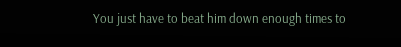You just have to beat him down enough times to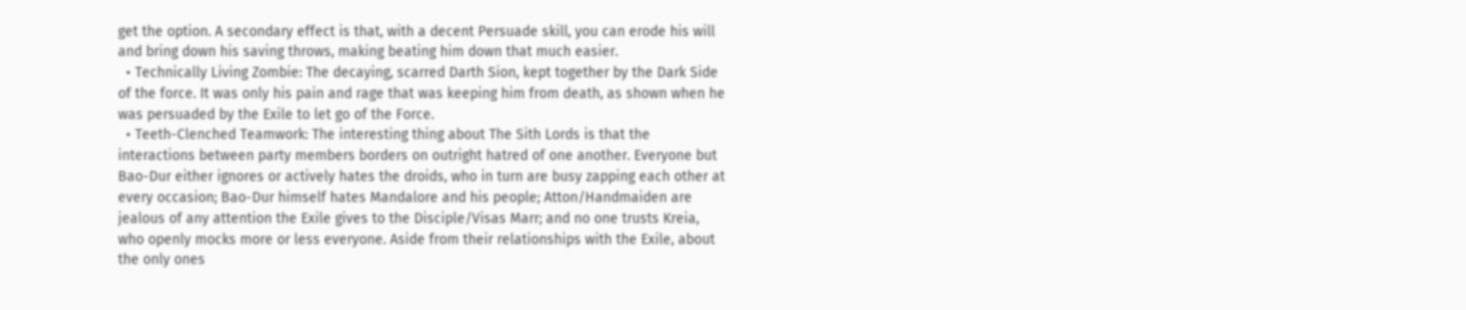get the option. A secondary effect is that, with a decent Persuade skill, you can erode his will and bring down his saving throws, making beating him down that much easier.
  • Technically Living Zombie: The decaying, scarred Darth Sion, kept together by the Dark Side of the force. It was only his pain and rage that was keeping him from death, as shown when he was persuaded by the Exile to let go of the Force.
  • Teeth-Clenched Teamwork: The interesting thing about The Sith Lords is that the interactions between party members borders on outright hatred of one another. Everyone but Bao-Dur either ignores or actively hates the droids, who in turn are busy zapping each other at every occasion; Bao-Dur himself hates Mandalore and his people; Atton/Handmaiden are jealous of any attention the Exile gives to the Disciple/Visas Marr; and no one trusts Kreia, who openly mocks more or less everyone. Aside from their relationships with the Exile, about the only ones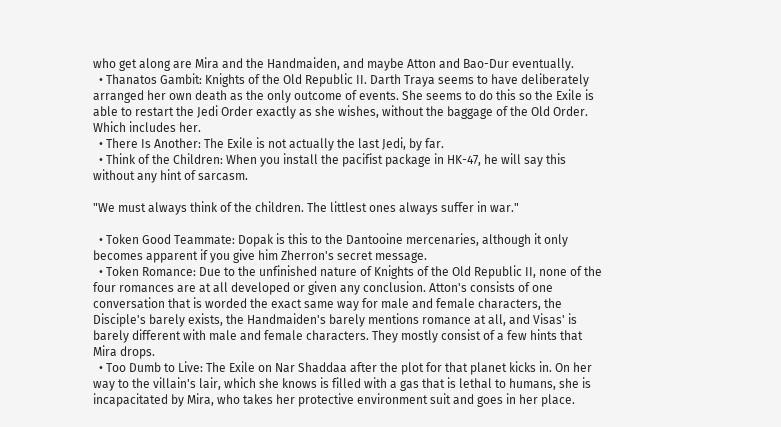who get along are Mira and the Handmaiden, and maybe Atton and Bao-Dur eventually.
  • Thanatos Gambit: Knights of the Old Republic II. Darth Traya seems to have deliberately arranged her own death as the only outcome of events. She seems to do this so the Exile is able to restart the Jedi Order exactly as she wishes, without the baggage of the Old Order. Which includes her.
  • There Is Another: The Exile is not actually the last Jedi, by far.
  • Think of the Children: When you install the pacifist package in HK-47, he will say this without any hint of sarcasm.

"We must always think of the children. The littlest ones always suffer in war."

  • Token Good Teammate: Dopak is this to the Dantooine mercenaries, although it only becomes apparent if you give him Zherron's secret message.
  • Token Romance: Due to the unfinished nature of Knights of the Old Republic II, none of the four romances are at all developed or given any conclusion. Atton's consists of one conversation that is worded the exact same way for male and female characters, the Disciple's barely exists, the Handmaiden's barely mentions romance at all, and Visas' is barely different with male and female characters. They mostly consist of a few hints that Mira drops.
  • Too Dumb to Live: The Exile on Nar Shaddaa after the plot for that planet kicks in. On her way to the villain's lair, which she knows is filled with a gas that is lethal to humans, she is incapacitated by Mira, who takes her protective environment suit and goes in her place.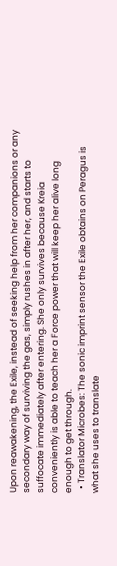Upon reawakening, the Exile, instead of seeking help from her companions or any secondary way of surviving the gas, simply rushes in after her, and starts to suffocate immediately after entering. She only survives because Kreia conveniently is able to teach her a Force power that will keep her alive long enough to get through.
  • Translator Microbes: The sonic imprint sensor the Exile obtains on Peragus is what she uses to translate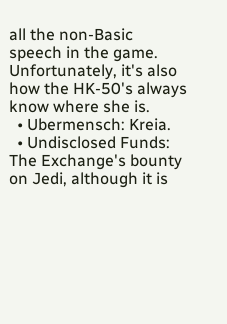all the non-Basic speech in the game. Unfortunately, it's also how the HK-50's always know where she is.
  • Ubermensch: Kreia.
  • Undisclosed Funds: The Exchange's bounty on Jedi, although it is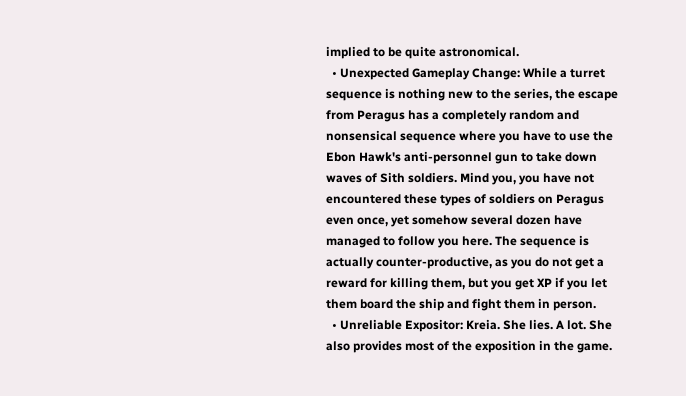implied to be quite astronomical.
  • Unexpected Gameplay Change: While a turret sequence is nothing new to the series, the escape from Peragus has a completely random and nonsensical sequence where you have to use the Ebon Hawk's anti-personnel gun to take down waves of Sith soldiers. Mind you, you have not encountered these types of soldiers on Peragus even once, yet somehow several dozen have managed to follow you here. The sequence is actually counter-productive, as you do not get a reward for killing them, but you get XP if you let them board the ship and fight them in person.
  • Unreliable Expositor: Kreia. She lies. A lot. She also provides most of the exposition in the game.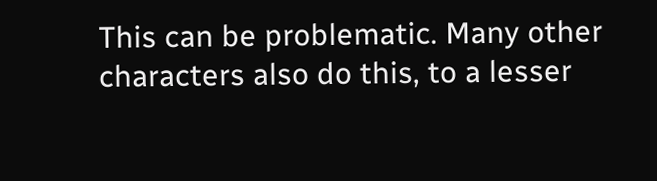This can be problematic. Many other characters also do this, to a lesser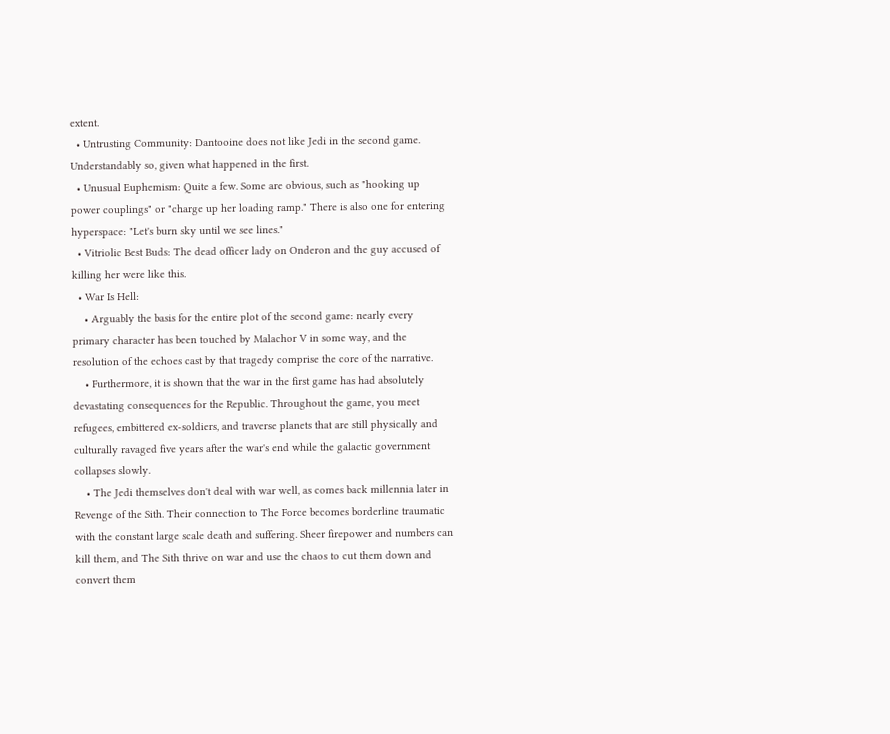extent.
  • Untrusting Community: Dantooine does not like Jedi in the second game. Understandably so, given what happened in the first.
  • Unusual Euphemism: Quite a few. Some are obvious, such as "hooking up power couplings" or "charge up her loading ramp." There is also one for entering hyperspace: "Let's burn sky until we see lines."
  • Vitriolic Best Buds: The dead officer lady on Onderon and the guy accused of killing her were like this.
  • War Is Hell:
    • Arguably the basis for the entire plot of the second game: nearly every primary character has been touched by Malachor V in some way, and the resolution of the echoes cast by that tragedy comprise the core of the narrative.
    • Furthermore, it is shown that the war in the first game has had absolutely devastating consequences for the Republic. Throughout the game, you meet refugees, embittered ex-soldiers, and traverse planets that are still physically and culturally ravaged five years after the war's end while the galactic government collapses slowly.
    • The Jedi themselves don't deal with war well, as comes back millennia later in Revenge of the Sith. Their connection to The Force becomes borderline traumatic with the constant large scale death and suffering. Sheer firepower and numbers can kill them, and The Sith thrive on war and use the chaos to cut them down and convert them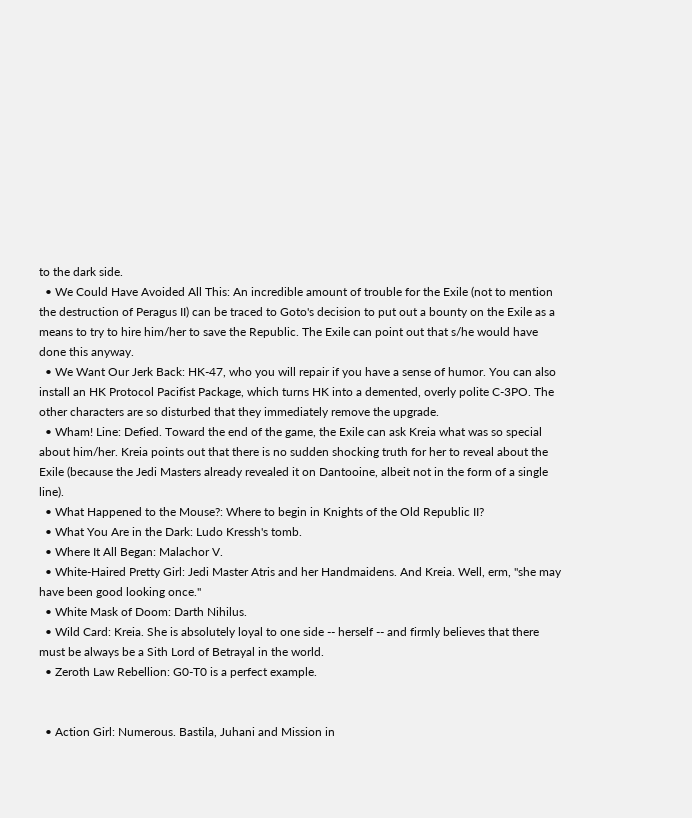to the dark side.
  • We Could Have Avoided All This: An incredible amount of trouble for the Exile (not to mention the destruction of Peragus II) can be traced to Goto's decision to put out a bounty on the Exile as a means to try to hire him/her to save the Republic. The Exile can point out that s/he would have done this anyway.
  • We Want Our Jerk Back: HK-47, who you will repair if you have a sense of humor. You can also install an HK Protocol Pacifist Package, which turns HK into a demented, overly polite C-3PO. The other characters are so disturbed that they immediately remove the upgrade.
  • Wham! Line: Defied. Toward the end of the game, the Exile can ask Kreia what was so special about him/her. Kreia points out that there is no sudden shocking truth for her to reveal about the Exile (because the Jedi Masters already revealed it on Dantooine, albeit not in the form of a single line).
  • What Happened to the Mouse?: Where to begin in Knights of the Old Republic II?
  • What You Are in the Dark: Ludo Kressh's tomb.
  • Where It All Began: Malachor V.
  • White-Haired Pretty Girl: Jedi Master Atris and her Handmaidens. And Kreia. Well, erm, "she may have been good looking once."
  • White Mask of Doom: Darth Nihilus.
  • Wild Card: Kreia. She is absolutely loyal to one side -- herself -- and firmly believes that there must be always be a Sith Lord of Betrayal in the world.
  • Zeroth Law Rebellion: G0-T0 is a perfect example.


  • Action Girl: Numerous. Bastila, Juhani and Mission in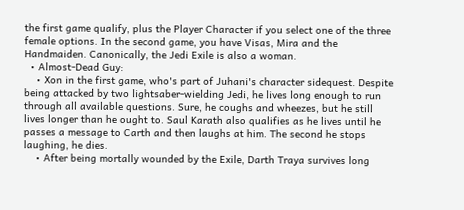the first game qualify, plus the Player Character if you select one of the three female options. In the second game, you have Visas, Mira and the Handmaiden. Canonically, the Jedi Exile is also a woman.
  • Almost-Dead Guy:
    • Xon in the first game, who's part of Juhani's character sidequest. Despite being attacked by two lightsaber-wielding Jedi, he lives long enough to run through all available questions. Sure, he coughs and wheezes, but he still lives longer than he ought to. Saul Karath also qualifies as he lives until he passes a message to Carth and then laughs at him. The second he stops laughing, he dies.
    • After being mortally wounded by the Exile, Darth Traya survives long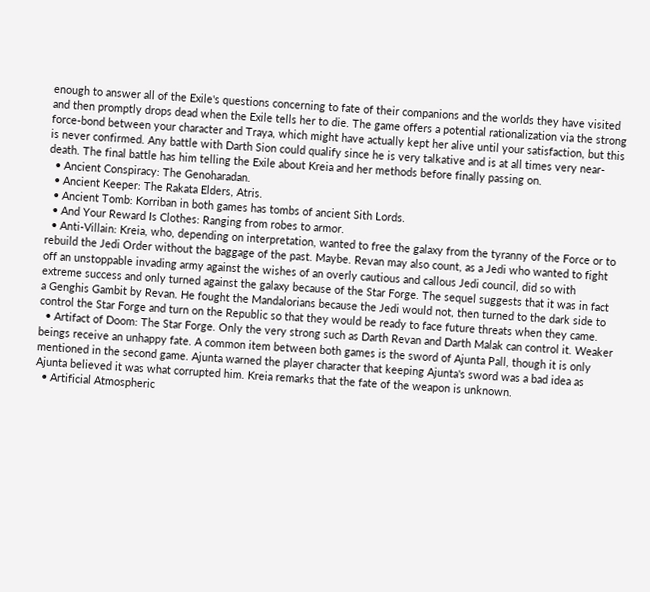enough to answer all of the Exile's questions concerning to fate of their companions and the worlds they have visited and then promptly drops dead when the Exile tells her to die. The game offers a potential rationalization via the strong force-bond between your character and Traya, which might have actually kept her alive until your satisfaction, but this is never confirmed. Any battle with Darth Sion could qualify since he is very talkative and is at all times very near-death. The final battle has him telling the Exile about Kreia and her methods before finally passing on.
  • Ancient Conspiracy: The Genoharadan.
  • Ancient Keeper: The Rakata Elders, Atris.
  • Ancient Tomb: Korriban in both games has tombs of ancient Sith Lords.
  • And Your Reward Is Clothes: Ranging from robes to armor.
  • Anti-Villain: Kreia, who, depending on interpretation, wanted to free the galaxy from the tyranny of the Force or to rebuild the Jedi Order without the baggage of the past. Maybe. Revan may also count, as a Jedi who wanted to fight off an unstoppable invading army against the wishes of an overly cautious and callous Jedi council, did so with extreme success and only turned against the galaxy because of the Star Forge. The sequel suggests that it was in fact a Genghis Gambit by Revan. He fought the Mandalorians because the Jedi would not, then turned to the dark side to control the Star Forge and turn on the Republic so that they would be ready to face future threats when they came.
  • Artifact of Doom: The Star Forge. Only the very strong such as Darth Revan and Darth Malak can control it. Weaker beings receive an unhappy fate. A common item between both games is the sword of Ajunta Pall, though it is only mentioned in the second game. Ajunta warned the player character that keeping Ajunta's sword was a bad idea as Ajunta believed it was what corrupted him. Kreia remarks that the fate of the weapon is unknown.
  • Artificial Atmospheric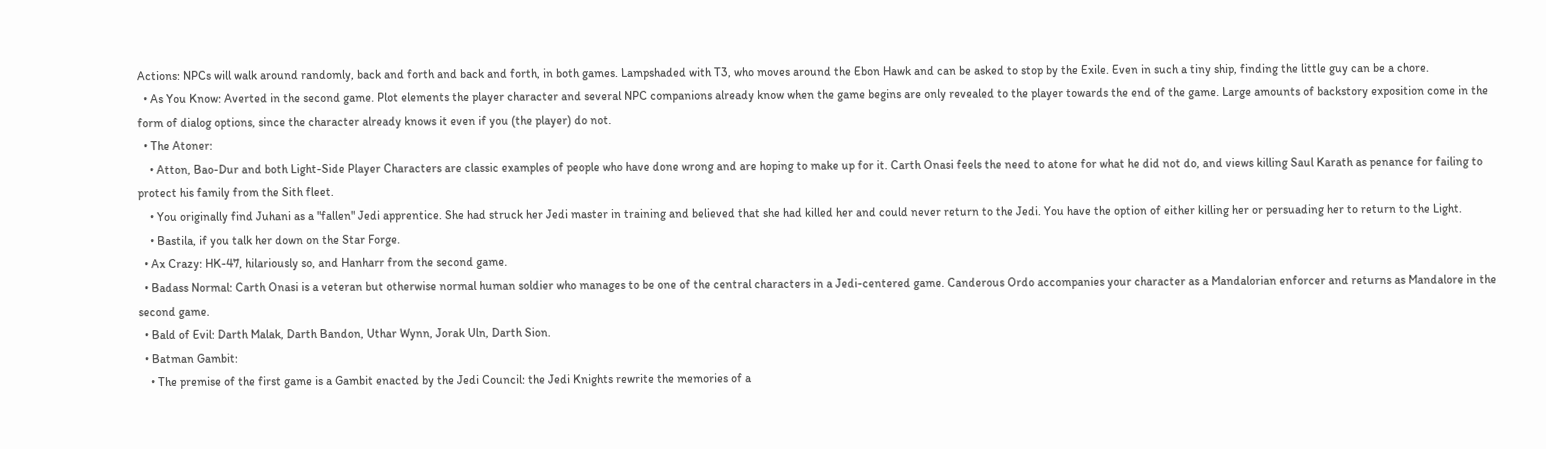Actions: NPCs will walk around randomly, back and forth and back and forth, in both games. Lampshaded with T3, who moves around the Ebon Hawk and can be asked to stop by the Exile. Even in such a tiny ship, finding the little guy can be a chore.
  • As You Know: Averted in the second game. Plot elements the player character and several NPC companions already know when the game begins are only revealed to the player towards the end of the game. Large amounts of backstory exposition come in the form of dialog options, since the character already knows it even if you (the player) do not.
  • The Atoner:
    • Atton, Bao-Dur and both Light-Side Player Characters are classic examples of people who have done wrong and are hoping to make up for it. Carth Onasi feels the need to atone for what he did not do, and views killing Saul Karath as penance for failing to protect his family from the Sith fleet.
    • You originally find Juhani as a "fallen" Jedi apprentice. She had struck her Jedi master in training and believed that she had killed her and could never return to the Jedi. You have the option of either killing her or persuading her to return to the Light.
    • Bastila, if you talk her down on the Star Forge.
  • Ax Crazy: HK-47, hilariously so, and Hanharr from the second game.
  • Badass Normal: Carth Onasi is a veteran but otherwise normal human soldier who manages to be one of the central characters in a Jedi-centered game. Canderous Ordo accompanies your character as a Mandalorian enforcer and returns as Mandalore in the second game.
  • Bald of Evil: Darth Malak, Darth Bandon, Uthar Wynn, Jorak Uln, Darth Sion.
  • Batman Gambit:
    • The premise of the first game is a Gambit enacted by the Jedi Council: the Jedi Knights rewrite the memories of a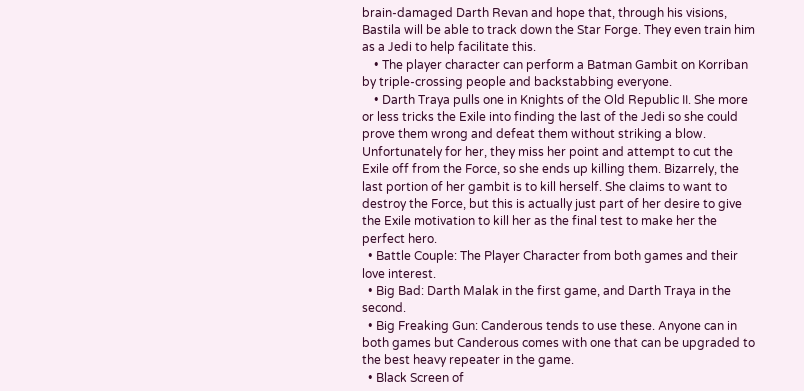brain-damaged Darth Revan and hope that, through his visions, Bastila will be able to track down the Star Forge. They even train him as a Jedi to help facilitate this.
    • The player character can perform a Batman Gambit on Korriban by triple-crossing people and backstabbing everyone.
    • Darth Traya pulls one in Knights of the Old Republic II. She more or less tricks the Exile into finding the last of the Jedi so she could prove them wrong and defeat them without striking a blow. Unfortunately for her, they miss her point and attempt to cut the Exile off from the Force, so she ends up killing them. Bizarrely, the last portion of her gambit is to kill herself. She claims to want to destroy the Force, but this is actually just part of her desire to give the Exile motivation to kill her as the final test to make her the perfect hero.
  • Battle Couple: The Player Character from both games and their love interest.
  • Big Bad: Darth Malak in the first game, and Darth Traya in the second.
  • Big Freaking Gun: Canderous tends to use these. Anyone can in both games but Canderous comes with one that can be upgraded to the best heavy repeater in the game.
  • Black Screen of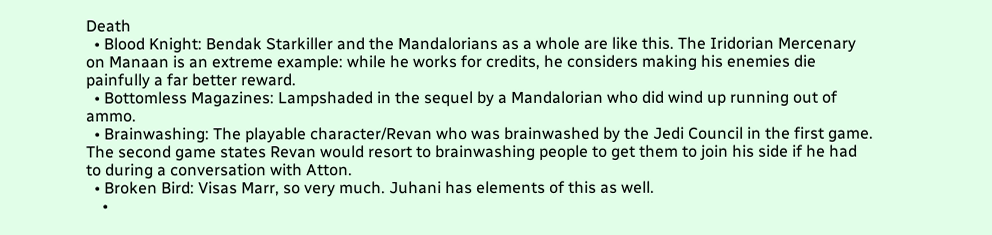Death
  • Blood Knight: Bendak Starkiller and the Mandalorians as a whole are like this. The Iridorian Mercenary on Manaan is an extreme example: while he works for credits, he considers making his enemies die painfully a far better reward.
  • Bottomless Magazines: Lampshaded in the sequel by a Mandalorian who did wind up running out of ammo.
  • Brainwashing: The playable character/Revan who was brainwashed by the Jedi Council in the first game. The second game states Revan would resort to brainwashing people to get them to join his side if he had to during a conversation with Atton.
  • Broken Bird: Visas Marr, so very much. Juhani has elements of this as well.
    •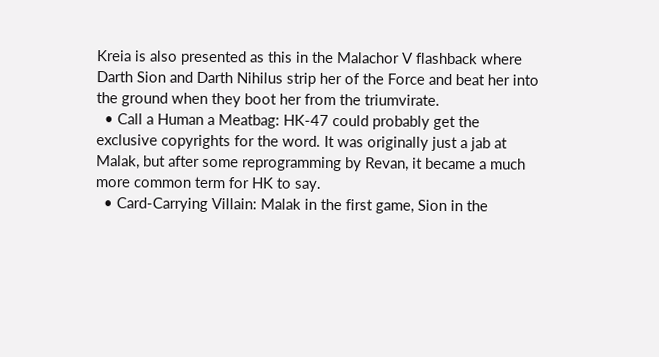Kreia is also presented as this in the Malachor V flashback where Darth Sion and Darth Nihilus strip her of the Force and beat her into the ground when they boot her from the triumvirate.
  • Call a Human a Meatbag: HK-47 could probably get the exclusive copyrights for the word. It was originally just a jab at Malak, but after some reprogramming by Revan, it became a much more common term for HK to say.
  • Card-Carrying Villain: Malak in the first game, Sion in the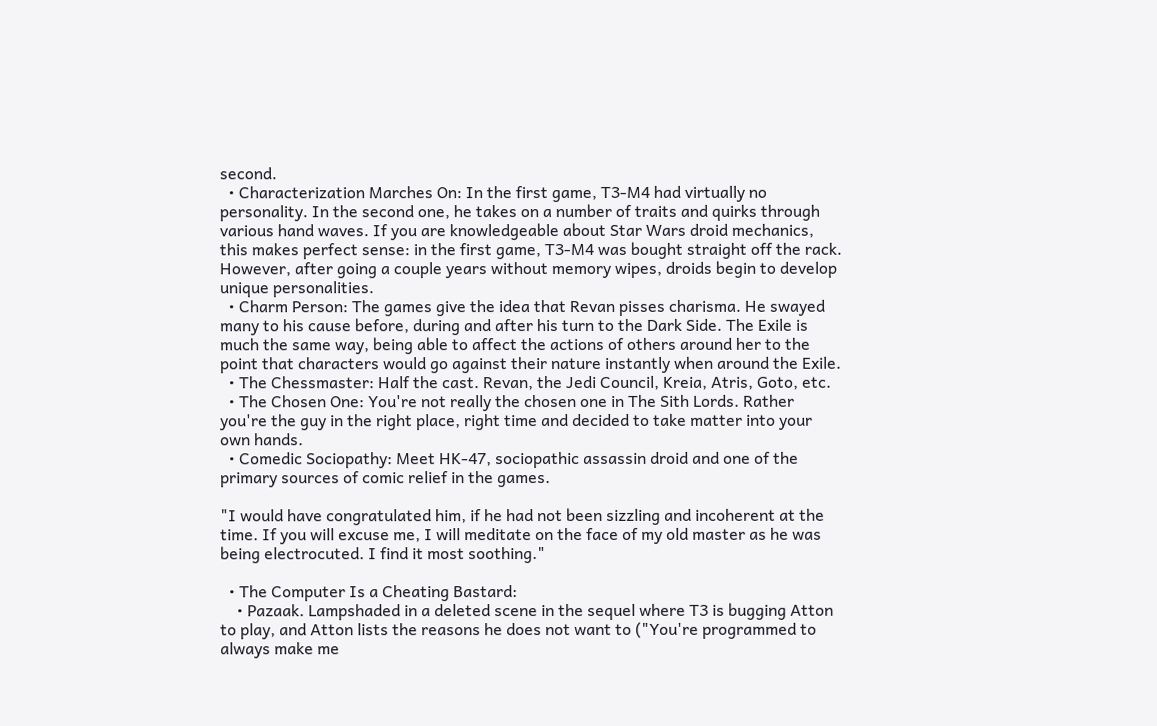second.
  • Characterization Marches On: In the first game, T3-M4 had virtually no personality. In the second one, he takes on a number of traits and quirks through various hand waves. If you are knowledgeable about Star Wars droid mechanics, this makes perfect sense: in the first game, T3-M4 was bought straight off the rack. However, after going a couple years without memory wipes, droids begin to develop unique personalities.
  • Charm Person: The games give the idea that Revan pisses charisma. He swayed many to his cause before, during and after his turn to the Dark Side. The Exile is much the same way, being able to affect the actions of others around her to the point that characters would go against their nature instantly when around the Exile.
  • The Chessmaster: Half the cast. Revan, the Jedi Council, Kreia, Atris, Goto, etc.
  • The Chosen One: You're not really the chosen one in The Sith Lords. Rather you're the guy in the right place, right time and decided to take matter into your own hands.
  • Comedic Sociopathy: Meet HK-47, sociopathic assassin droid and one of the primary sources of comic relief in the games.

"I would have congratulated him, if he had not been sizzling and incoherent at the time. If you will excuse me, I will meditate on the face of my old master as he was being electrocuted. I find it most soothing."

  • The Computer Is a Cheating Bastard:
    • Pazaak. Lampshaded in a deleted scene in the sequel where T3 is bugging Atton to play, and Atton lists the reasons he does not want to ("You're programmed to always make me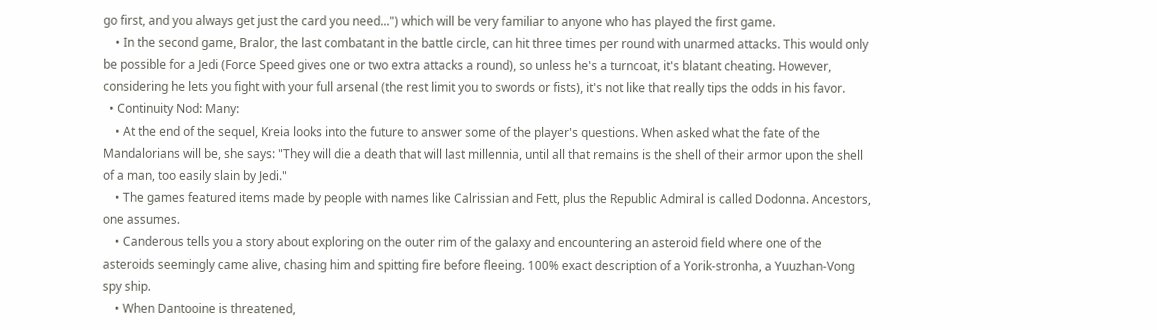go first, and you always get just the card you need...") which will be very familiar to anyone who has played the first game.
    • In the second game, Bralor, the last combatant in the battle circle, can hit three times per round with unarmed attacks. This would only be possible for a Jedi (Force Speed gives one or two extra attacks a round), so unless he's a turncoat, it's blatant cheating. However, considering he lets you fight with your full arsenal (the rest limit you to swords or fists), it's not like that really tips the odds in his favor.
  • Continuity Nod: Many:
    • At the end of the sequel, Kreia looks into the future to answer some of the player's questions. When asked what the fate of the Mandalorians will be, she says: "They will die a death that will last millennia, until all that remains is the shell of their armor upon the shell of a man, too easily slain by Jedi."
    • The games featured items made by people with names like Calrissian and Fett, plus the Republic Admiral is called Dodonna. Ancestors, one assumes.
    • Canderous tells you a story about exploring on the outer rim of the galaxy and encountering an asteroid field where one of the asteroids seemingly came alive, chasing him and spitting fire before fleeing. 100% exact description of a Yorik-stronha, a Yuuzhan-Vong spy ship.
    • When Dantooine is threatened,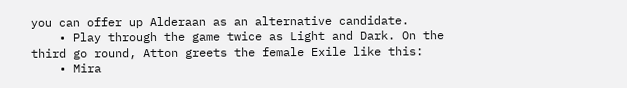you can offer up Alderaan as an alternative candidate.
    • Play through the game twice as Light and Dark. On the third go round, Atton greets the female Exile like this:
    • Mira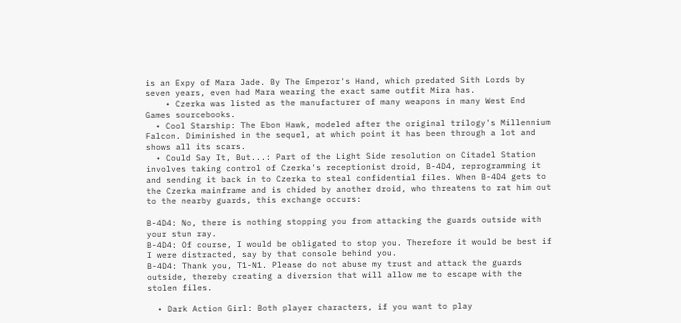is an Expy of Mara Jade. By The Emperor's Hand, which predated Sith Lords by seven years, even had Mara wearing the exact same outfit Mira has.
    • Czerka was listed as the manufacturer of many weapons in many West End Games sourcebooks.
  • Cool Starship: The Ebon Hawk, modeled after the original trilogy's Millennium Falcon. Diminished in the sequel, at which point it has been through a lot and shows all its scars.
  • Could Say It, But...: Part of the Light Side resolution on Citadel Station involves taking control of Czerka's receptionist droid, B-4D4, reprogramming it and sending it back in to Czerka to steal confidential files. When B-4D4 gets to the Czerka mainframe and is chided by another droid, who threatens to rat him out to the nearby guards, this exchange occurs:

B-4D4: No, there is nothing stopping you from attacking the guards outside with your stun ray.
B-4D4: Of course, I would be obligated to stop you. Therefore it would be best if I were distracted, say by that console behind you.
B-4D4: Thank you, T1-N1. Please do not abuse my trust and attack the guards outside, thereby creating a diversion that will allow me to escape with the stolen files.

  • Dark Action Girl: Both player characters, if you want to play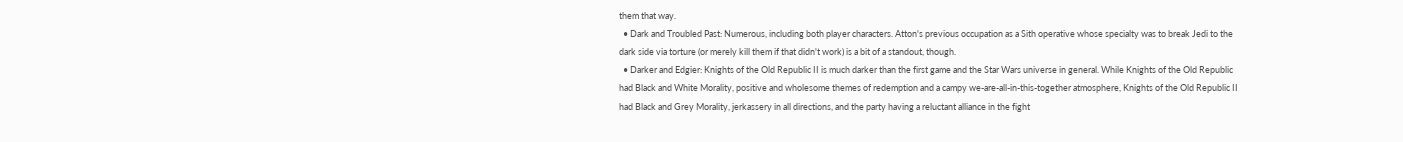them that way.
  • Dark and Troubled Past: Numerous, including both player characters. Atton's previous occupation as a Sith operative whose specialty was to break Jedi to the dark side via torture (or merely kill them if that didn't work) is a bit of a standout, though.
  • Darker and Edgier: Knights of the Old Republic II is much darker than the first game and the Star Wars universe in general. While Knights of the Old Republic had Black and White Morality, positive and wholesome themes of redemption and a campy we-are-all-in-this-together atmosphere, Knights of the Old Republic II had Black and Grey Morality, jerkassery in all directions, and the party having a reluctant alliance in the fight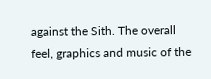against the Sith. The overall feel, graphics and music of the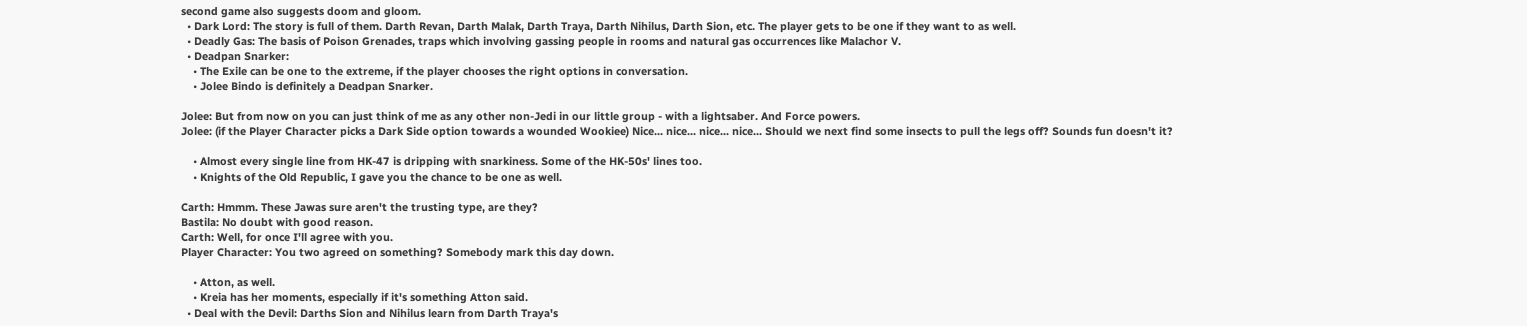second game also suggests doom and gloom.
  • Dark Lord: The story is full of them. Darth Revan, Darth Malak, Darth Traya, Darth Nihilus, Darth Sion, etc. The player gets to be one if they want to as well.
  • Deadly Gas: The basis of Poison Grenades, traps which involving gassing people in rooms and natural gas occurrences like Malachor V.
  • Deadpan Snarker:
    • The Exile can be one to the extreme, if the player chooses the right options in conversation.
    • Jolee Bindo is definitely a Deadpan Snarker.

Jolee: But from now on you can just think of me as any other non-Jedi in our little group - with a lightsaber. And Force powers.
Jolee: (if the Player Character picks a Dark Side option towards a wounded Wookiee) Nice... nice... nice... nice... Should we next find some insects to pull the legs off? Sounds fun doesn't it?

    • Almost every single line from HK-47 is dripping with snarkiness. Some of the HK-50s' lines too.
    • Knights of the Old Republic, I gave you the chance to be one as well.

Carth: Hmmm. These Jawas sure aren't the trusting type, are they?
Bastila: No doubt with good reason.
Carth: Well, for once I'll agree with you.
Player Character: You two agreed on something? Somebody mark this day down.

    • Atton, as well.
    • Kreia has her moments, especially if it's something Atton said.
  • Deal with the Devil: Darths Sion and Nihilus learn from Darth Traya's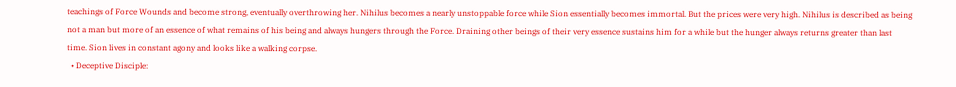teachings of Force Wounds and become strong, eventually overthrowing her. Nihilus becomes a nearly unstoppable force while Sion essentially becomes immortal. But the prices were very high. Nihilus is described as being not a man but more of an essence of what remains of his being and always hungers through the Force. Draining other beings of their very essence sustains him for a while but the hunger always returns greater than last time. Sion lives in constant agony and looks like a walking corpse.
  • Deceptive Disciple: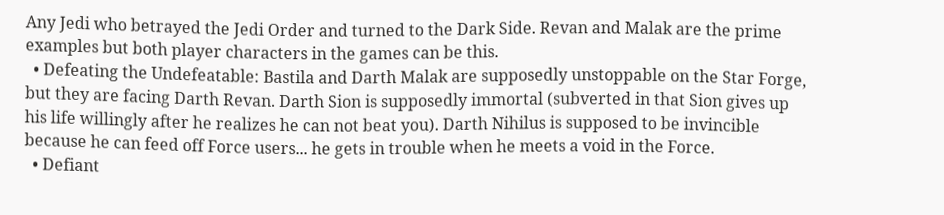Any Jedi who betrayed the Jedi Order and turned to the Dark Side. Revan and Malak are the prime examples but both player characters in the games can be this.
  • Defeating the Undefeatable: Bastila and Darth Malak are supposedly unstoppable on the Star Forge, but they are facing Darth Revan. Darth Sion is supposedly immortal (subverted in that Sion gives up his life willingly after he realizes he can not beat you). Darth Nihilus is supposed to be invincible because he can feed off Force users... he gets in trouble when he meets a void in the Force.
  • Defiant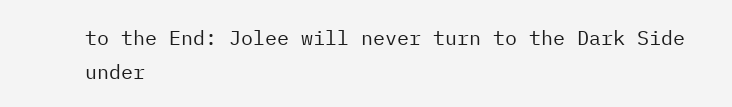to the End: Jolee will never turn to the Dark Side under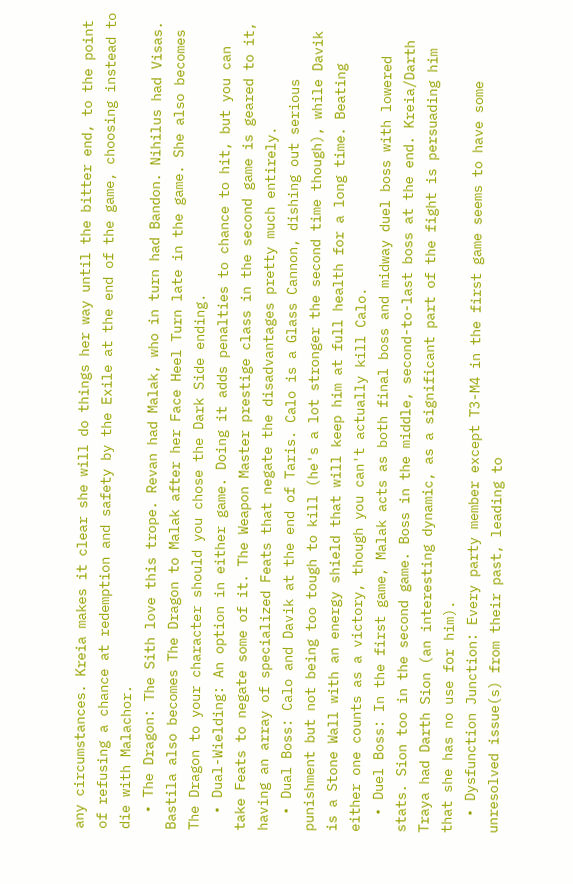any circumstances. Kreia makes it clear she will do things her way until the bitter end, to the point of refusing a chance at redemption and safety by the Exile at the end of the game, choosing instead to die with Malachor.
  • The Dragon: The Sith love this trope. Revan had Malak, who in turn had Bandon. Nihilus had Visas. Bastila also becomes The Dragon to Malak after her Face Heel Turn late in the game. She also becomes The Dragon to your character should you chose the Dark Side ending.
  • Dual-Wielding: An option in either game. Doing it adds penalties to chance to hit, but you can take Feats to negate some of it. The Weapon Master prestige class in the second game is geared to it, having an array of specialized Feats that negate the disadvantages pretty much entirely.
  • Dual Boss: Calo and Davik at the end of Taris. Calo is a Glass Cannon, dishing out serious punishment but not being too tough to kill (he's a lot stronger the second time though), while Davik is a Stone Wall with an energy shield that will keep him at full health for a long time. Beating either one counts as a victory, though you can't actually kill Calo.
  • Duel Boss: In the first game, Malak acts as both final boss and midway duel boss with lowered stats. Sion too in the second game. Boss in the middle, second-to-last boss at the end. Kreia/Darth Traya had Darth Sion (an interesting dynamic, as a significant part of the fight is persuading him that she has no use for him).
  • Dysfunction Junction: Every party member except T3-M4 in the first game seems to have some unresolved issue(s) from their past, leading to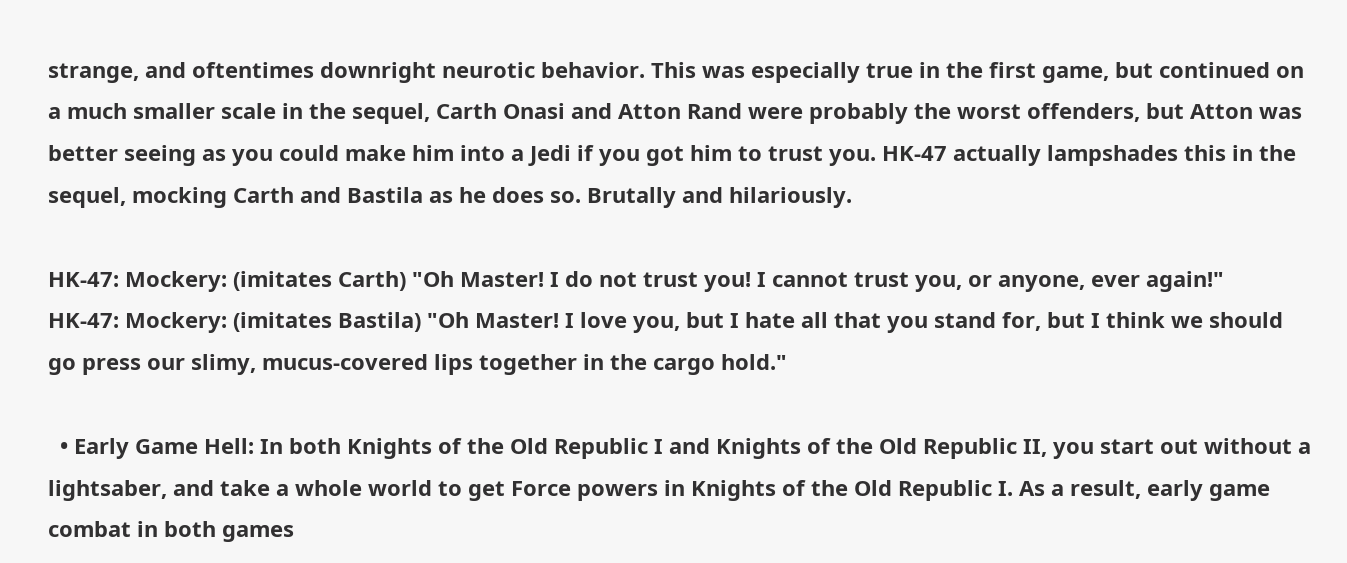strange, and oftentimes downright neurotic behavior. This was especially true in the first game, but continued on a much smaller scale in the sequel, Carth Onasi and Atton Rand were probably the worst offenders, but Atton was better seeing as you could make him into a Jedi if you got him to trust you. HK-47 actually lampshades this in the sequel, mocking Carth and Bastila as he does so. Brutally and hilariously.

HK-47: Mockery: (imitates Carth) "Oh Master! I do not trust you! I cannot trust you, or anyone, ever again!"
HK-47: Mockery: (imitates Bastila) "Oh Master! I love you, but I hate all that you stand for, but I think we should go press our slimy, mucus-covered lips together in the cargo hold."

  • Early Game Hell: In both Knights of the Old Republic I and Knights of the Old Republic II, you start out without a lightsaber, and take a whole world to get Force powers in Knights of the Old Republic I. As a result, early game combat in both games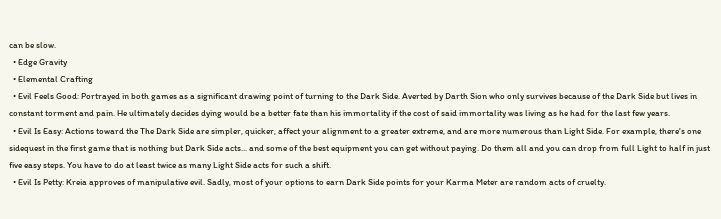can be slow.
  • Edge Gravity
  • Elemental Crafting
  • Evil Feels Good: Portrayed in both games as a significant drawing point of turning to the Dark Side. Averted by Darth Sion who only survives because of the Dark Side but lives in constant torment and pain. He ultimately decides dying would be a better fate than his immortality if the cost of said immortality was living as he had for the last few years.
  • Evil Is Easy: Actions toward the The Dark Side are simpler, quicker, affect your alignment to a greater extreme, and are more numerous than Light Side. For example, there's one sidequest in the first game that is nothing but Dark Side acts... and some of the best equipment you can get without paying. Do them all and you can drop from full Light to half in just five easy steps. You have to do at least twice as many Light Side acts for such a shift.
  • Evil Is Petty: Kreia approves of manipulative evil. Sadly, most of your options to earn Dark Side points for your Karma Meter are random acts of cruelty.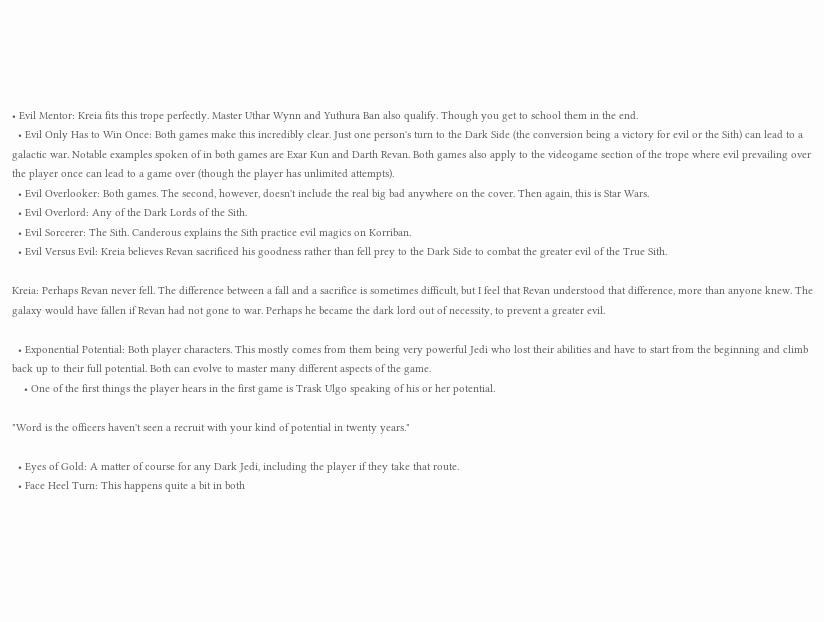• Evil Mentor: Kreia fits this trope perfectly. Master Uthar Wynn and Yuthura Ban also qualify. Though you get to school them in the end.
  • Evil Only Has to Win Once: Both games make this incredibly clear. Just one person's turn to the Dark Side (the conversion being a victory for evil or the Sith) can lead to a galactic war. Notable examples spoken of in both games are Exar Kun and Darth Revan. Both games also apply to the videogame section of the trope where evil prevailing over the player once can lead to a game over (though the player has unlimited attempts).
  • Evil Overlooker: Both games. The second, however, doesn't include the real big bad anywhere on the cover. Then again, this is Star Wars.
  • Evil Overlord: Any of the Dark Lords of the Sith.
  • Evil Sorcerer: The Sith. Canderous explains the Sith practice evil magics on Korriban.
  • Evil Versus Evil: Kreia believes Revan sacrificed his goodness rather than fell prey to the Dark Side to combat the greater evil of the True Sith.

Kreia: Perhaps Revan never fell. The difference between a fall and a sacrifice is sometimes difficult, but I feel that Revan understood that difference, more than anyone knew. The galaxy would have fallen if Revan had not gone to war. Perhaps he became the dark lord out of necessity, to prevent a greater evil.

  • Exponential Potential: Both player characters. This mostly comes from them being very powerful Jedi who lost their abilities and have to start from the beginning and climb back up to their full potential. Both can evolve to master many different aspects of the game.
    • One of the first things the player hears in the first game is Trask Ulgo speaking of his or her potential.

"Word is the officers haven't seen a recruit with your kind of potential in twenty years."

  • Eyes of Gold: A matter of course for any Dark Jedi, including the player if they take that route.
  • Face Heel Turn: This happens quite a bit in both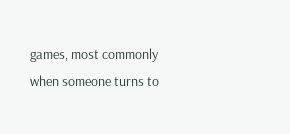games, most commonly when someone turns to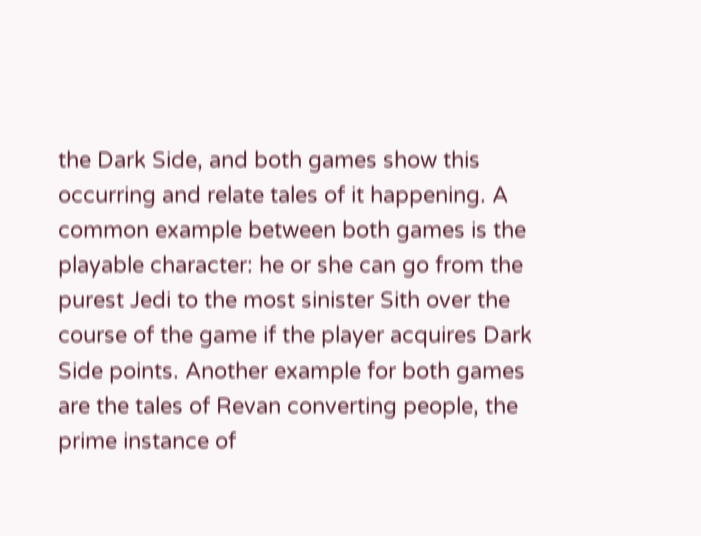the Dark Side, and both games show this occurring and relate tales of it happening. A common example between both games is the playable character: he or she can go from the purest Jedi to the most sinister Sith over the course of the game if the player acquires Dark Side points. Another example for both games are the tales of Revan converting people, the prime instance of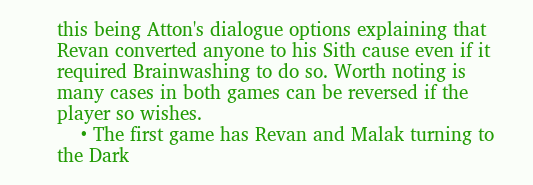this being Atton's dialogue options explaining that Revan converted anyone to his Sith cause even if it required Brainwashing to do so. Worth noting is many cases in both games can be reversed if the player so wishes.
    • The first game has Revan and Malak turning to the Dark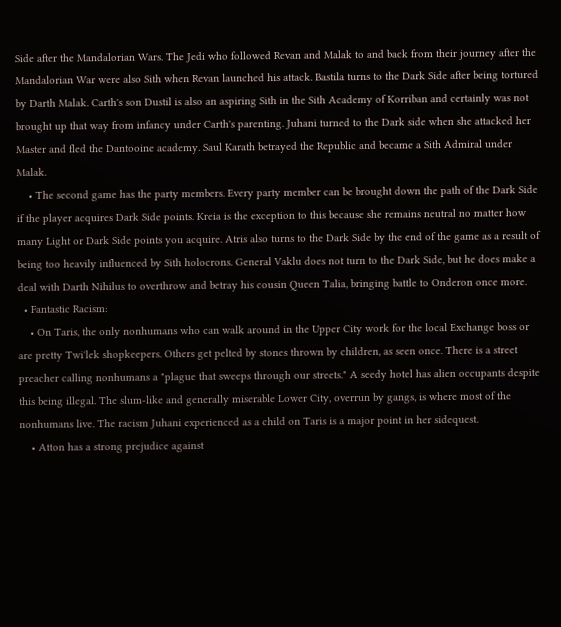Side after the Mandalorian Wars. The Jedi who followed Revan and Malak to and back from their journey after the Mandalorian War were also Sith when Revan launched his attack. Bastila turns to the Dark Side after being tortured by Darth Malak. Carth's son Dustil is also an aspiring Sith in the Sith Academy of Korriban and certainly was not brought up that way from infancy under Carth's parenting. Juhani turned to the Dark side when she attacked her Master and fled the Dantooine academy. Saul Karath betrayed the Republic and became a Sith Admiral under Malak.
    • The second game has the party members. Every party member can be brought down the path of the Dark Side if the player acquires Dark Side points. Kreia is the exception to this because she remains neutral no matter how many Light or Dark Side points you acquire. Atris also turns to the Dark Side by the end of the game as a result of being too heavily influenced by Sith holocrons. General Vaklu does not turn to the Dark Side, but he does make a deal with Darth Nihilus to overthrow and betray his cousin Queen Talia, bringing battle to Onderon once more.
  • Fantastic Racism:
    • On Taris, the only nonhumans who can walk around in the Upper City work for the local Exchange boss or are pretty Twi'lek shopkeepers. Others get pelted by stones thrown by children, as seen once. There is a street preacher calling nonhumans a "plague that sweeps through our streets." A seedy hotel has alien occupants despite this being illegal. The slum-like and generally miserable Lower City, overrun by gangs, is where most of the nonhumans live. The racism Juhani experienced as a child on Taris is a major point in her sidequest.
    • Atton has a strong prejudice against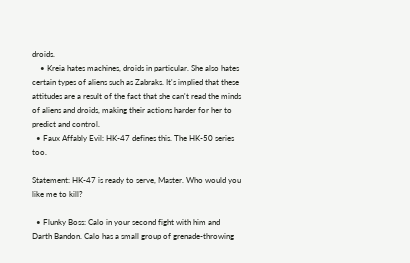droids.
    • Kreia hates machines, droids in particular. She also hates certain types of aliens such as Zabraks. It's implied that these attitudes are a result of the fact that she can't read the minds of aliens and droids, making their actions harder for her to predict and control.
  • Faux Affably Evil: HK-47 defines this. The HK-50 series too.

Statement: HK-47 is ready to serve, Master. Who would you like me to kill?

  • Flunky Boss: Calo in your second fight with him and Darth Bandon. Calo has a small group of grenade-throwing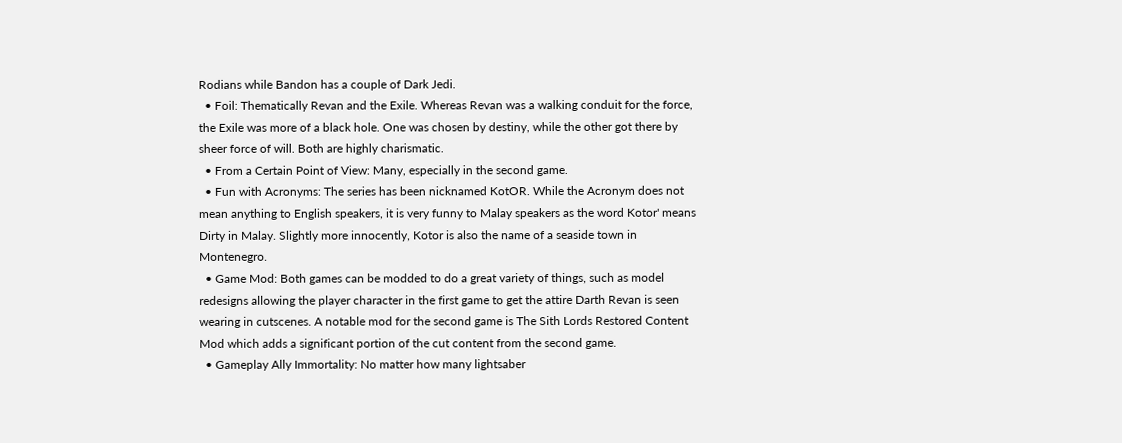Rodians while Bandon has a couple of Dark Jedi.
  • Foil: Thematically Revan and the Exile. Whereas Revan was a walking conduit for the force, the Exile was more of a black hole. One was chosen by destiny, while the other got there by sheer force of will. Both are highly charismatic.
  • From a Certain Point of View: Many, especially in the second game.
  • Fun with Acronyms: The series has been nicknamed KotOR. While the Acronym does not mean anything to English speakers, it is very funny to Malay speakers as the word Kotor' means Dirty in Malay. Slightly more innocently, Kotor is also the name of a seaside town in Montenegro.
  • Game Mod: Both games can be modded to do a great variety of things, such as model redesigns allowing the player character in the first game to get the attire Darth Revan is seen wearing in cutscenes. A notable mod for the second game is The Sith Lords Restored Content Mod which adds a significant portion of the cut content from the second game.
  • Gameplay Ally Immortality: No matter how many lightsaber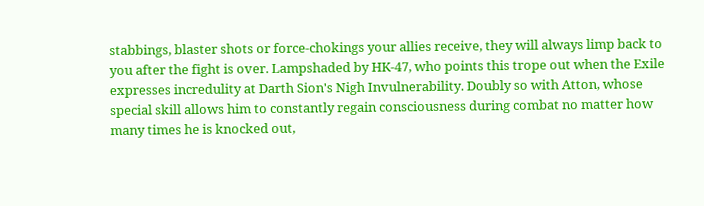stabbings, blaster shots or force-chokings your allies receive, they will always limp back to you after the fight is over. Lampshaded by HK-47, who points this trope out when the Exile expresses incredulity at Darth Sion's Nigh Invulnerability. Doubly so with Atton, whose special skill allows him to constantly regain consciousness during combat no matter how many times he is knocked out,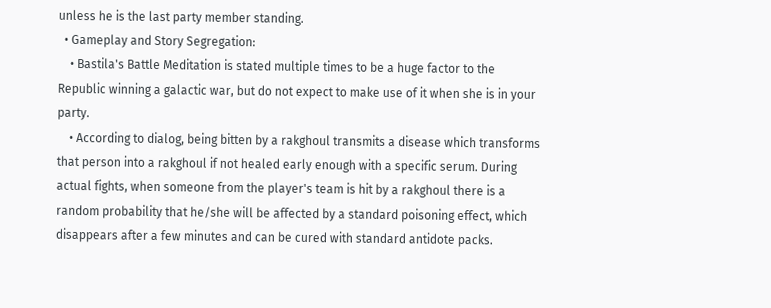unless he is the last party member standing.
  • Gameplay and Story Segregation:
    • Bastila's Battle Meditation is stated multiple times to be a huge factor to the Republic winning a galactic war, but do not expect to make use of it when she is in your party.
    • According to dialog, being bitten by a rakghoul transmits a disease which transforms that person into a rakghoul if not healed early enough with a specific serum. During actual fights, when someone from the player's team is hit by a rakghoul there is a random probability that he/she will be affected by a standard poisoning effect, which disappears after a few minutes and can be cured with standard antidote packs.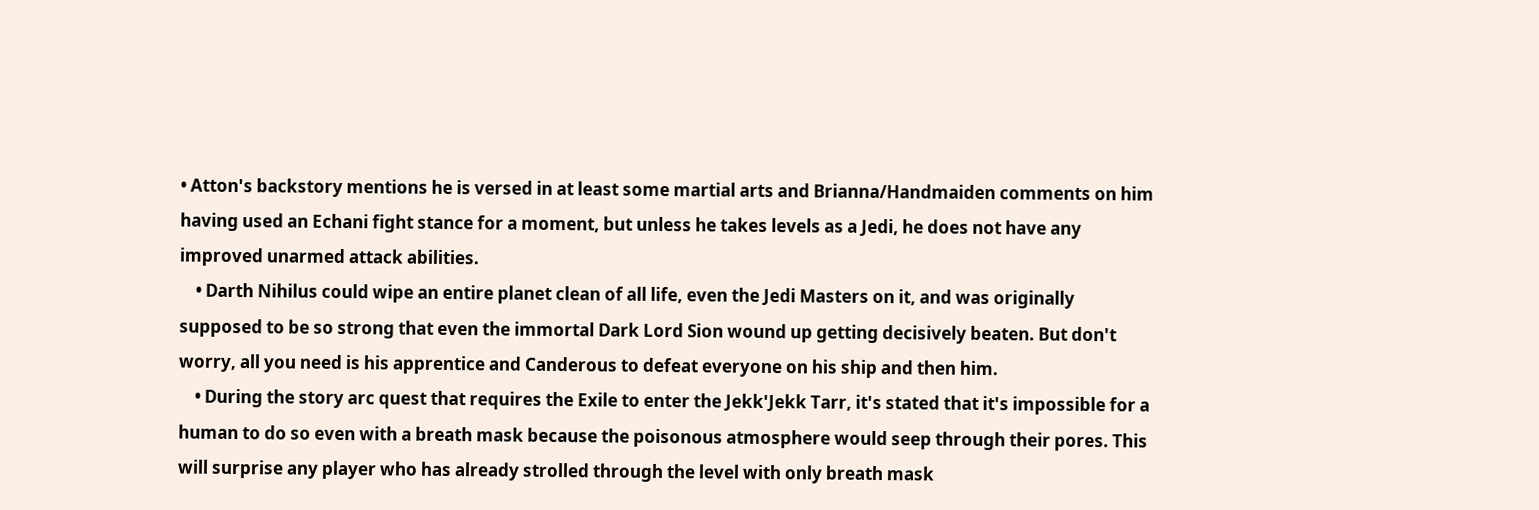• Atton's backstory mentions he is versed in at least some martial arts and Brianna/Handmaiden comments on him having used an Echani fight stance for a moment, but unless he takes levels as a Jedi, he does not have any improved unarmed attack abilities.
    • Darth Nihilus could wipe an entire planet clean of all life, even the Jedi Masters on it, and was originally supposed to be so strong that even the immortal Dark Lord Sion wound up getting decisively beaten. But don't worry, all you need is his apprentice and Canderous to defeat everyone on his ship and then him.
    • During the story arc quest that requires the Exile to enter the Jekk'Jekk Tarr, it's stated that it's impossible for a human to do so even with a breath mask because the poisonous atmosphere would seep through their pores. This will surprise any player who has already strolled through the level with only breath mask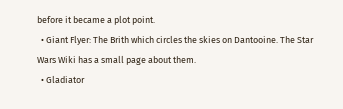before it became a plot point.
  • Giant Flyer: The Brith which circles the skies on Dantooine. The Star Wars Wiki has a small page about them.
  • Gladiator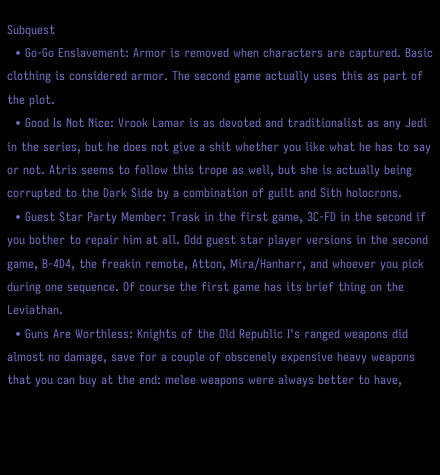Subquest
  • Go-Go Enslavement: Armor is removed when characters are captured. Basic clothing is considered armor. The second game actually uses this as part of the plot.
  • Good Is Not Nice: Vrook Lamar is as devoted and traditionalist as any Jedi in the series, but he does not give a shit whether you like what he has to say or not. Atris seems to follow this trope as well, but she is actually being corrupted to the Dark Side by a combination of guilt and Sith holocrons.
  • Guest Star Party Member: Trask in the first game, 3C-FD in the second if you bother to repair him at all. Odd guest star player versions in the second game, B-4D4, the freakin remote, Atton, Mira/Hanharr, and whoever you pick during one sequence. Of course the first game has its brief thing on the Leviathan.
  • Guns Are Worthless: Knights of the Old Republic I's ranged weapons did almost no damage, save for a couple of obscenely expensive heavy weapons that you can buy at the end: melee weapons were always better to have,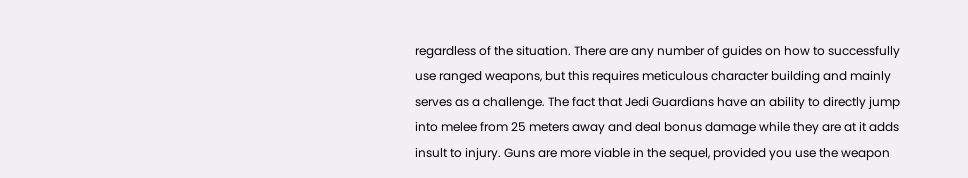regardless of the situation. There are any number of guides on how to successfully use ranged weapons, but this requires meticulous character building and mainly serves as a challenge. The fact that Jedi Guardians have an ability to directly jump into melee from 25 meters away and deal bonus damage while they are at it adds insult to injury. Guns are more viable in the sequel, provided you use the weapon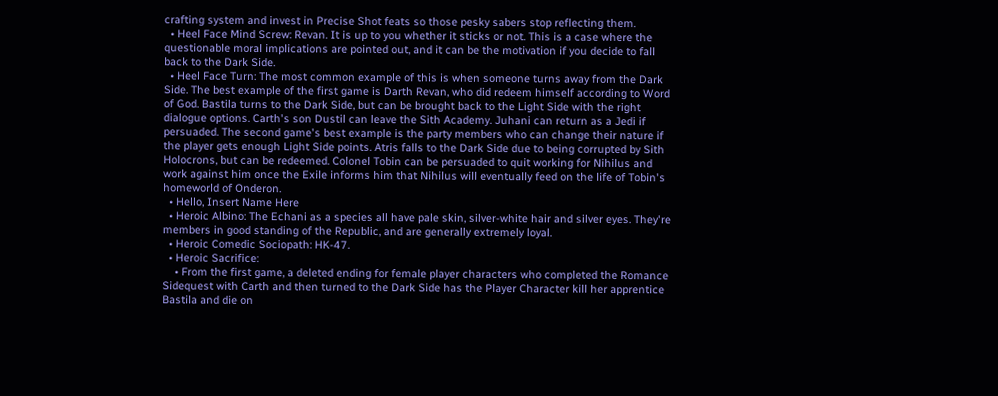crafting system and invest in Precise Shot feats so those pesky sabers stop reflecting them.
  • Heel Face Mind Screw: Revan. It is up to you whether it sticks or not. This is a case where the questionable moral implications are pointed out, and it can be the motivation if you decide to fall back to the Dark Side.
  • Heel Face Turn: The most common example of this is when someone turns away from the Dark Side. The best example of the first game is Darth Revan, who did redeem himself according to Word of God. Bastila turns to the Dark Side, but can be brought back to the Light Side with the right dialogue options. Carth's son Dustil can leave the Sith Academy. Juhani can return as a Jedi if persuaded. The second game's best example is the party members who can change their nature if the player gets enough Light Side points. Atris falls to the Dark Side due to being corrupted by Sith Holocrons, but can be redeemed. Colonel Tobin can be persuaded to quit working for Nihilus and work against him once the Exile informs him that Nihilus will eventually feed on the life of Tobin's homeworld of Onderon.
  • Hello, Insert Name Here
  • Heroic Albino: The Echani as a species all have pale skin, silver-white hair and silver eyes. They're members in good standing of the Republic, and are generally extremely loyal.
  • Heroic Comedic Sociopath: HK-47.
  • Heroic Sacrifice:
    • From the first game, a deleted ending for female player characters who completed the Romance Sidequest with Carth and then turned to the Dark Side has the Player Character kill her apprentice Bastila and die on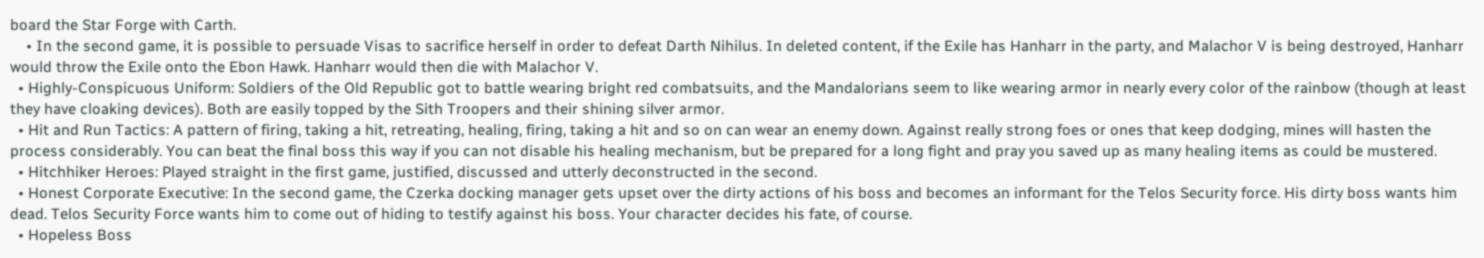board the Star Forge with Carth.
    • In the second game, it is possible to persuade Visas to sacrifice herself in order to defeat Darth Nihilus. In deleted content, if the Exile has Hanharr in the party, and Malachor V is being destroyed, Hanharr would throw the Exile onto the Ebon Hawk. Hanharr would then die with Malachor V.
  • Highly-Conspicuous Uniform: Soldiers of the Old Republic got to battle wearing bright red combatsuits, and the Mandalorians seem to like wearing armor in nearly every color of the rainbow (though at least they have cloaking devices). Both are easily topped by the Sith Troopers and their shining silver armor.
  • Hit and Run Tactics: A pattern of firing, taking a hit, retreating, healing, firing, taking a hit and so on can wear an enemy down. Against really strong foes or ones that keep dodging, mines will hasten the process considerably. You can beat the final boss this way if you can not disable his healing mechanism, but be prepared for a long fight and pray you saved up as many healing items as could be mustered.
  • Hitchhiker Heroes: Played straight in the first game, justified, discussed and utterly deconstructed in the second.
  • Honest Corporate Executive: In the second game, the Czerka docking manager gets upset over the dirty actions of his boss and becomes an informant for the Telos Security force. His dirty boss wants him dead. Telos Security Force wants him to come out of hiding to testify against his boss. Your character decides his fate, of course.
  • Hopeless Boss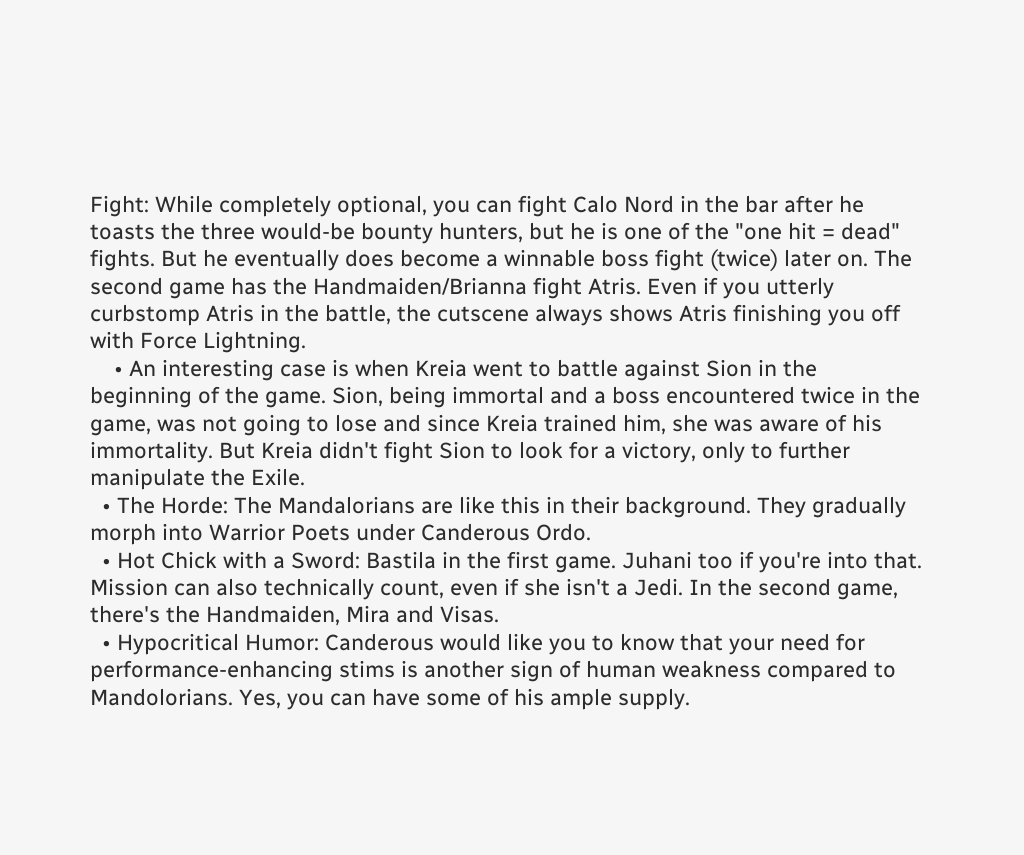Fight: While completely optional, you can fight Calo Nord in the bar after he toasts the three would-be bounty hunters, but he is one of the "one hit = dead" fights. But he eventually does become a winnable boss fight (twice) later on. The second game has the Handmaiden/Brianna fight Atris. Even if you utterly curbstomp Atris in the battle, the cutscene always shows Atris finishing you off with Force Lightning.
    • An interesting case is when Kreia went to battle against Sion in the beginning of the game. Sion, being immortal and a boss encountered twice in the game, was not going to lose and since Kreia trained him, she was aware of his immortality. But Kreia didn't fight Sion to look for a victory, only to further manipulate the Exile.
  • The Horde: The Mandalorians are like this in their background. They gradually morph into Warrior Poets under Canderous Ordo.
  • Hot Chick with a Sword: Bastila in the first game. Juhani too if you're into that. Mission can also technically count, even if she isn't a Jedi. In the second game, there's the Handmaiden, Mira and Visas.
  • Hypocritical Humor: Canderous would like you to know that your need for performance-enhancing stims is another sign of human weakness compared to Mandolorians. Yes, you can have some of his ample supply.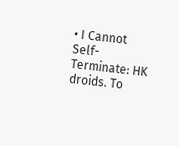• I Cannot Self-Terminate: HK droids. To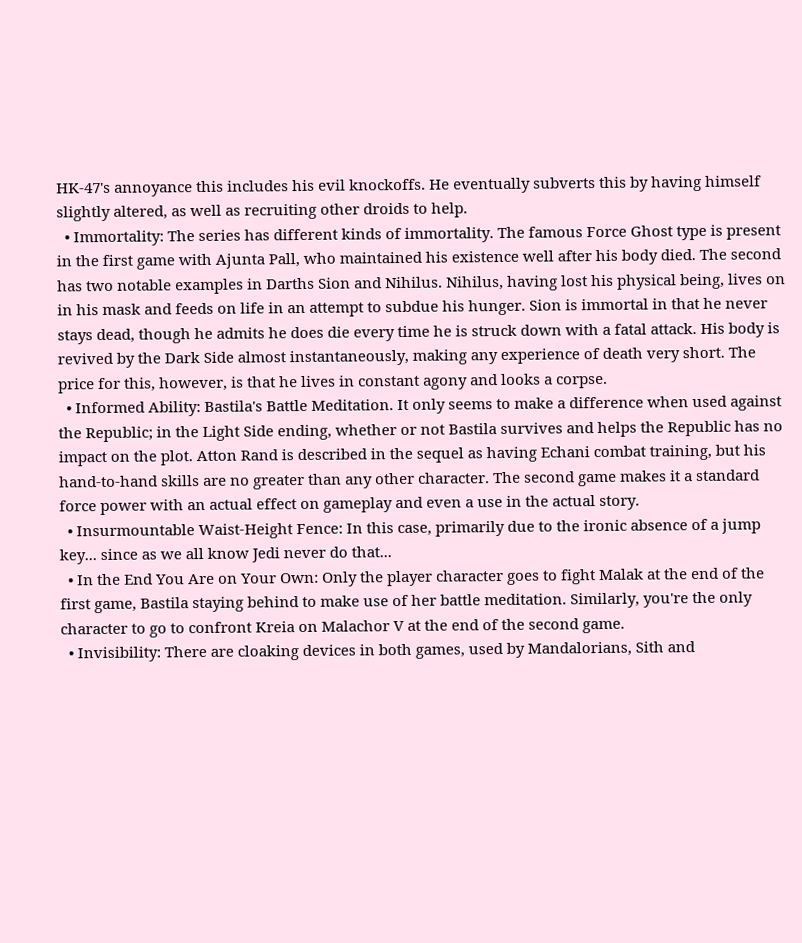HK-47's annoyance this includes his evil knockoffs. He eventually subverts this by having himself slightly altered, as well as recruiting other droids to help.
  • Immortality: The series has different kinds of immortality. The famous Force Ghost type is present in the first game with Ajunta Pall, who maintained his existence well after his body died. The second has two notable examples in Darths Sion and Nihilus. Nihilus, having lost his physical being, lives on in his mask and feeds on life in an attempt to subdue his hunger. Sion is immortal in that he never stays dead, though he admits he does die every time he is struck down with a fatal attack. His body is revived by the Dark Side almost instantaneously, making any experience of death very short. The price for this, however, is that he lives in constant agony and looks a corpse.
  • Informed Ability: Bastila's Battle Meditation. It only seems to make a difference when used against the Republic; in the Light Side ending, whether or not Bastila survives and helps the Republic has no impact on the plot. Atton Rand is described in the sequel as having Echani combat training, but his hand-to-hand skills are no greater than any other character. The second game makes it a standard force power with an actual effect on gameplay and even a use in the actual story.
  • Insurmountable Waist-Height Fence: In this case, primarily due to the ironic absence of a jump key... since as we all know Jedi never do that...
  • In the End You Are on Your Own: Only the player character goes to fight Malak at the end of the first game, Bastila staying behind to make use of her battle meditation. Similarly, you're the only character to go to confront Kreia on Malachor V at the end of the second game.
  • Invisibility: There are cloaking devices in both games, used by Mandalorians, Sith and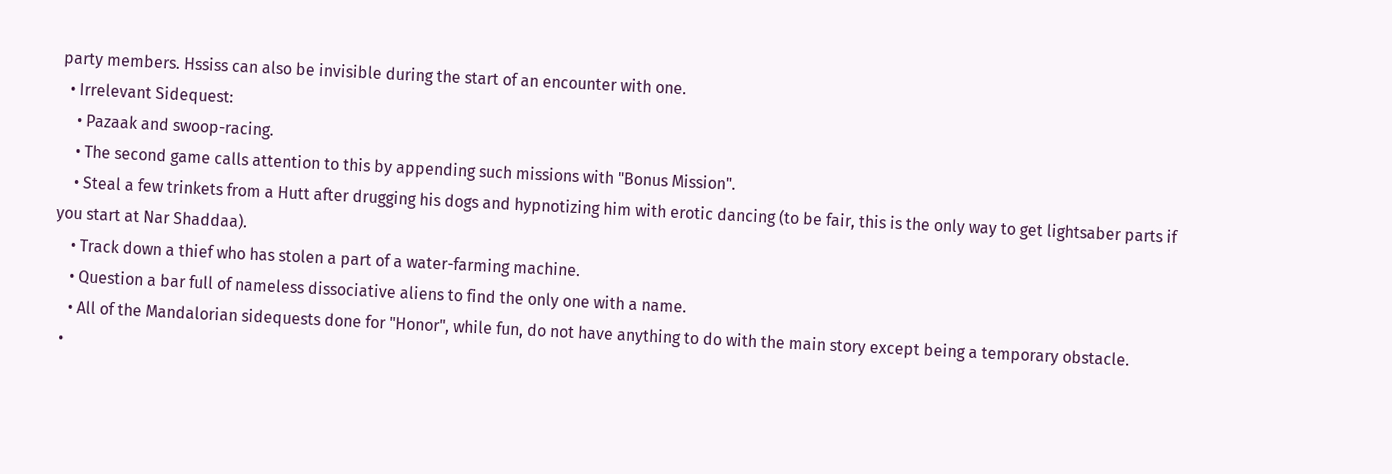party members. Hssiss can also be invisible during the start of an encounter with one.
  • Irrelevant Sidequest:
    • Pazaak and swoop-racing.
    • The second game calls attention to this by appending such missions with "Bonus Mission".
    • Steal a few trinkets from a Hutt after drugging his dogs and hypnotizing him with erotic dancing (to be fair, this is the only way to get lightsaber parts if you start at Nar Shaddaa).
    • Track down a thief who has stolen a part of a water-farming machine.
    • Question a bar full of nameless dissociative aliens to find the only one with a name.
    • All of the Mandalorian sidequests done for "Honor", while fun, do not have anything to do with the main story except being a temporary obstacle.
  •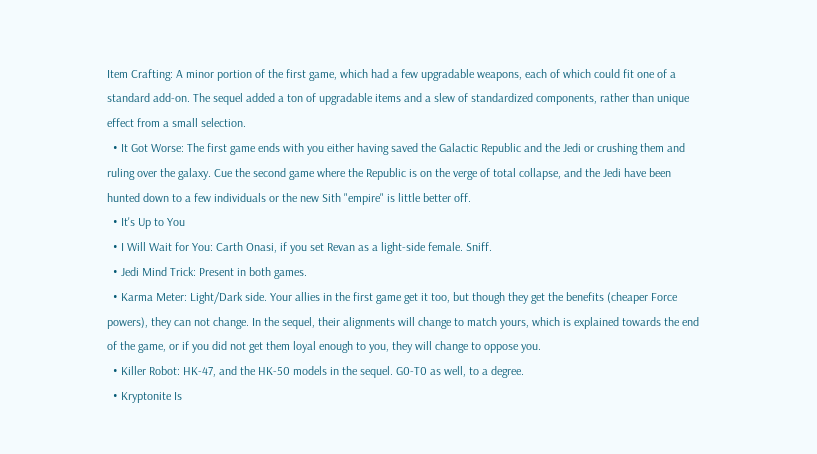Item Crafting: A minor portion of the first game, which had a few upgradable weapons, each of which could fit one of a standard add-on. The sequel added a ton of upgradable items and a slew of standardized components, rather than unique effect from a small selection.
  • It Got Worse: The first game ends with you either having saved the Galactic Republic and the Jedi or crushing them and ruling over the galaxy. Cue the second game where the Republic is on the verge of total collapse, and the Jedi have been hunted down to a few individuals or the new Sith "empire" is little better off.
  • It's Up to You
  • I Will Wait for You: Carth Onasi, if you set Revan as a light-side female. Sniff.
  • Jedi Mind Trick: Present in both games.
  • Karma Meter: Light/Dark side. Your allies in the first game get it too, but though they get the benefits (cheaper Force powers), they can not change. In the sequel, their alignments will change to match yours, which is explained towards the end of the game, or if you did not get them loyal enough to you, they will change to oppose you.
  • Killer Robot: HK-47, and the HK-50 models in the sequel. G0-T0 as well, to a degree.
  • Kryptonite Is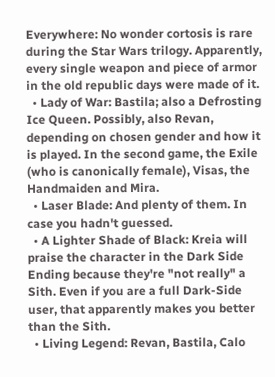Everywhere: No wonder cortosis is rare during the Star Wars trilogy. Apparently, every single weapon and piece of armor in the old republic days were made of it.
  • Lady of War: Bastila; also a Defrosting Ice Queen. Possibly, also Revan, depending on chosen gender and how it is played. In the second game, the Exile (who is canonically female), Visas, the Handmaiden and Mira.
  • Laser Blade: And plenty of them. In case you hadn't guessed.
  • A Lighter Shade of Black: Kreia will praise the character in the Dark Side Ending because they're "not really" a Sith. Even if you are a full Dark-Side user, that apparently makes you better than the Sith.
  • Living Legend: Revan, Bastila, Calo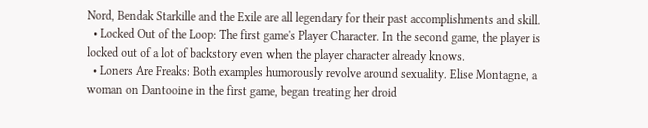Nord, Bendak Starkille and the Exile are all legendary for their past accomplishments and skill.
  • Locked Out of the Loop: The first game's Player Character. In the second game, the player is locked out of a lot of backstory even when the player character already knows.
  • Loners Are Freaks: Both examples humorously revolve around sexuality. Elise Montagne, a woman on Dantooine in the first game, began treating her droid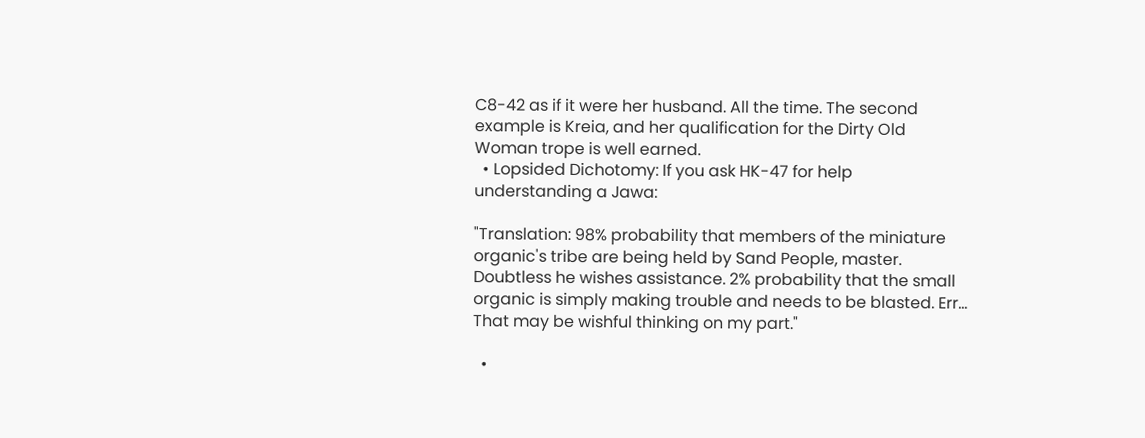C8-42 as if it were her husband. All the time. The second example is Kreia, and her qualification for the Dirty Old Woman trope is well earned.
  • Lopsided Dichotomy: If you ask HK-47 for help understanding a Jawa:

"Translation: 98% probability that members of the miniature organic's tribe are being held by Sand People, master. Doubtless he wishes assistance. 2% probability that the small organic is simply making trouble and needs to be blasted. Err... That may be wishful thinking on my part."

  •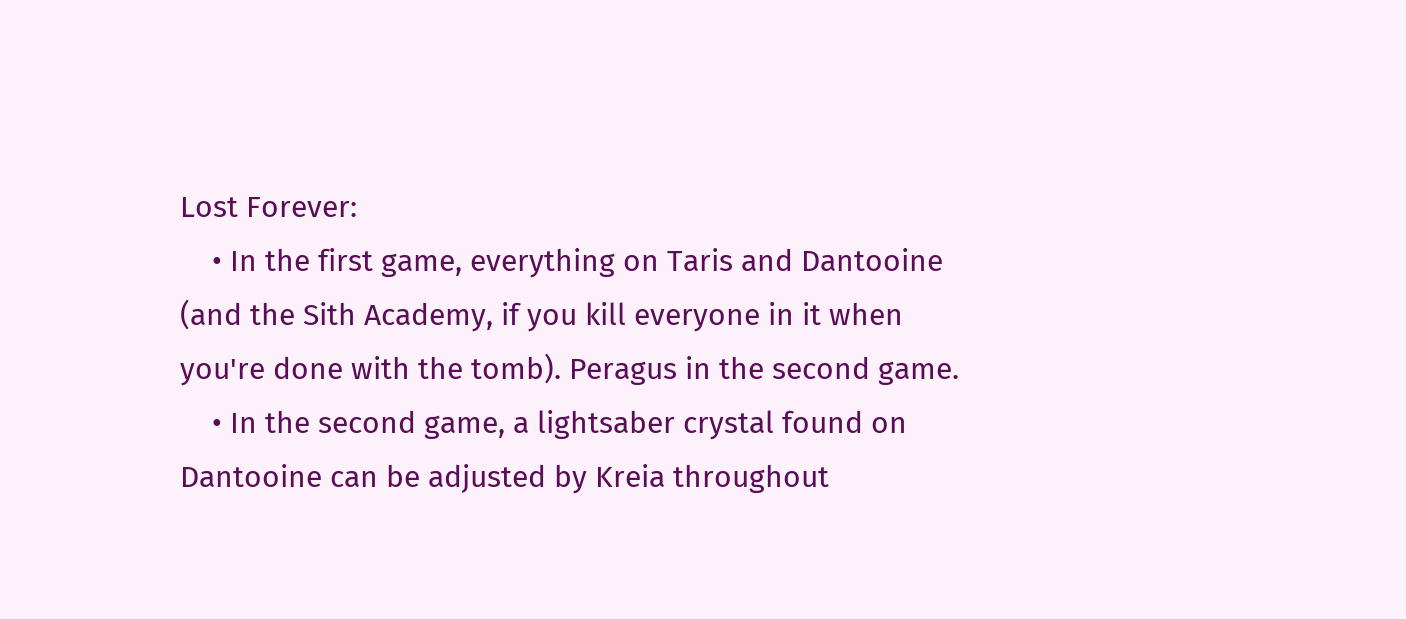Lost Forever:
    • In the first game, everything on Taris and Dantooine (and the Sith Academy, if you kill everyone in it when you're done with the tomb). Peragus in the second game.
    • In the second game, a lightsaber crystal found on Dantooine can be adjusted by Kreia throughout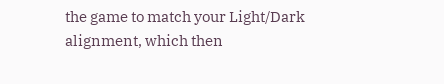the game to match your Light/Dark alignment, which then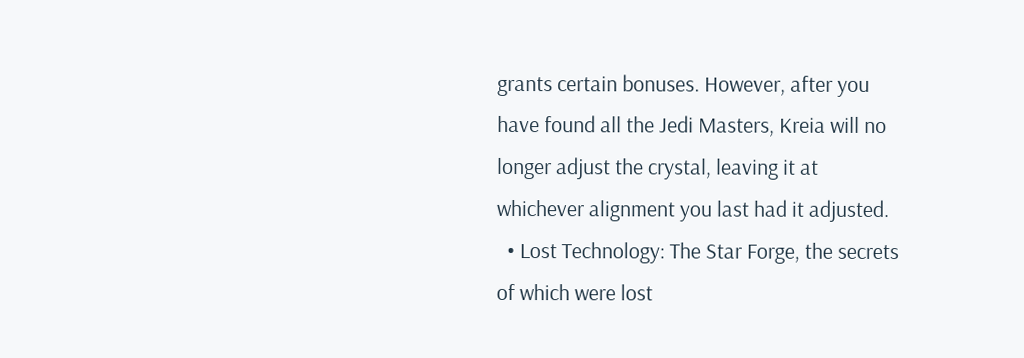grants certain bonuses. However, after you have found all the Jedi Masters, Kreia will no longer adjust the crystal, leaving it at whichever alignment you last had it adjusted.
  • Lost Technology: The Star Forge, the secrets of which were lost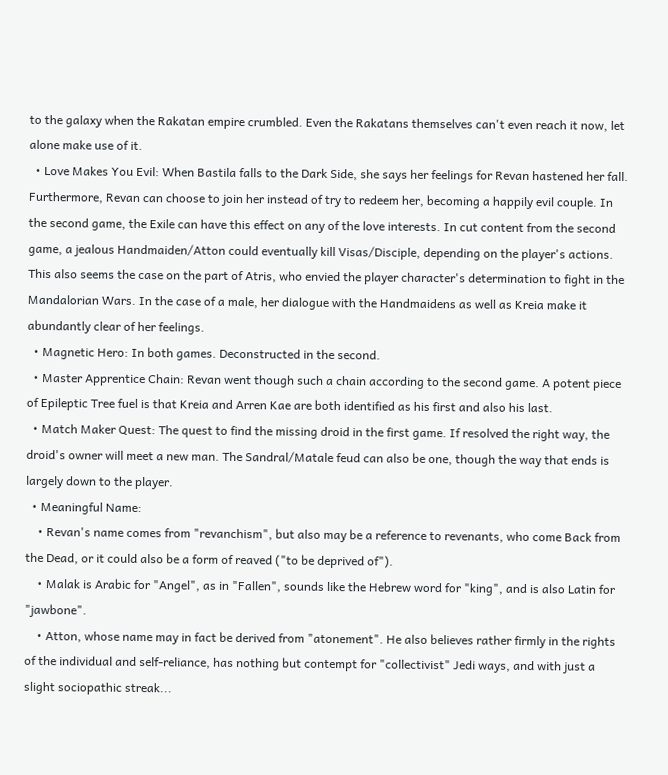to the galaxy when the Rakatan empire crumbled. Even the Rakatans themselves can't even reach it now, let alone make use of it.
  • Love Makes You Evil: When Bastila falls to the Dark Side, she says her feelings for Revan hastened her fall. Furthermore, Revan can choose to join her instead of try to redeem her, becoming a happily evil couple. In the second game, the Exile can have this effect on any of the love interests. In cut content from the second game, a jealous Handmaiden/Atton could eventually kill Visas/Disciple, depending on the player's actions. This also seems the case on the part of Atris, who envied the player character's determination to fight in the Mandalorian Wars. In the case of a male, her dialogue with the Handmaidens as well as Kreia make it abundantly clear of her feelings.
  • Magnetic Hero: In both games. Deconstructed in the second.
  • Master Apprentice Chain: Revan went though such a chain according to the second game. A potent piece of Epileptic Tree fuel is that Kreia and Arren Kae are both identified as his first and also his last.
  • Match Maker Quest: The quest to find the missing droid in the first game. If resolved the right way, the droid's owner will meet a new man. The Sandral/Matale feud can also be one, though the way that ends is largely down to the player.
  • Meaningful Name:
    • Revan's name comes from "revanchism", but also may be a reference to revenants, who come Back from the Dead, or it could also be a form of reaved ("to be deprived of").
    • Malak is Arabic for "Angel", as in "Fallen", sounds like the Hebrew word for "king", and is also Latin for "jawbone".
    • Atton, whose name may in fact be derived from "atonement". He also believes rather firmly in the rights of the individual and self-reliance, has nothing but contempt for "collectivist" Jedi ways, and with just a slight sociopathic streak...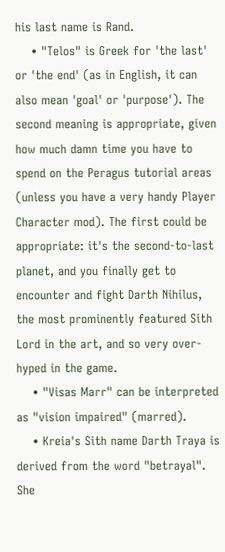his last name is Rand.
    • "Telos" is Greek for 'the last' or 'the end' (as in English, it can also mean 'goal' or 'purpose'). The second meaning is appropriate, given how much damn time you have to spend on the Peragus tutorial areas (unless you have a very handy Player Character mod). The first could be appropriate: it's the second-to-last planet, and you finally get to encounter and fight Darth Nihilus, the most prominently featured Sith Lord in the art, and so very over-hyped in the game.
    • "Visas Marr" can be interpreted as "vision impaired" (marred).
    • Kreia's Sith name Darth Traya is derived from the word "betrayal". She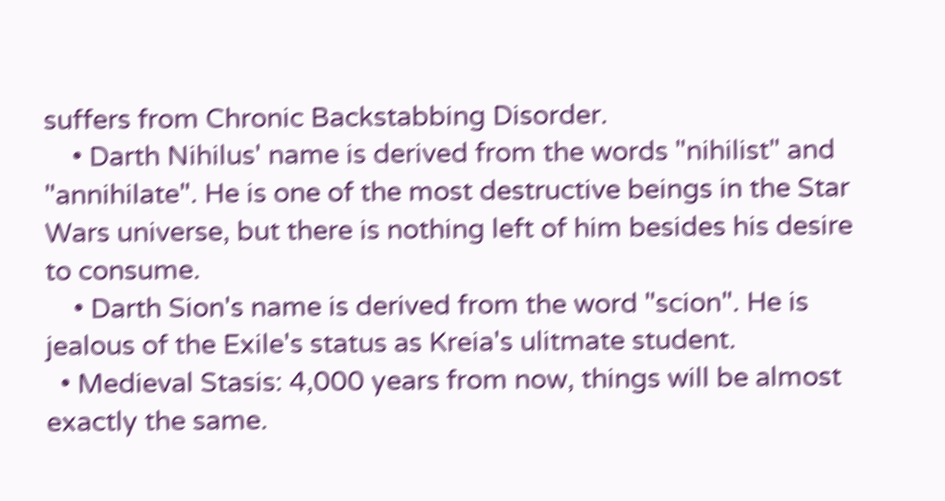suffers from Chronic Backstabbing Disorder.
    • Darth Nihilus' name is derived from the words "nihilist" and "annihilate". He is one of the most destructive beings in the Star Wars universe, but there is nothing left of him besides his desire to consume.
    • Darth Sion's name is derived from the word "scion". He is jealous of the Exile's status as Kreia's ulitmate student.
  • Medieval Stasis: 4,000 years from now, things will be almost exactly the same.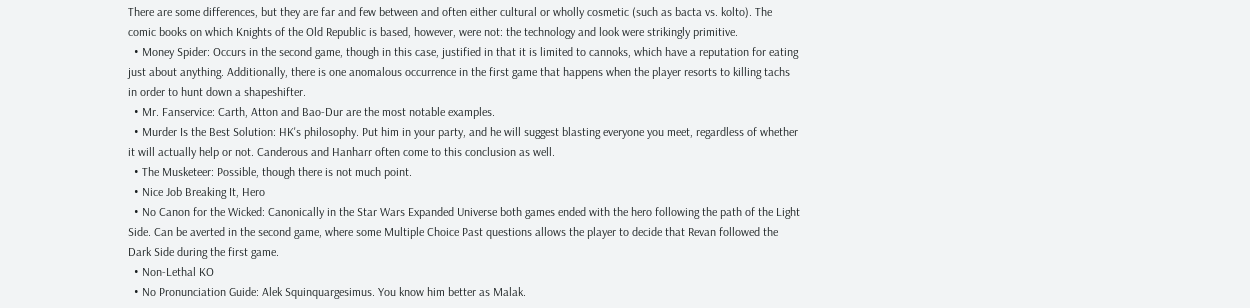There are some differences, but they are far and few between and often either cultural or wholly cosmetic (such as bacta vs. kolto). The comic books on which Knights of the Old Republic is based, however, were not: the technology and look were strikingly primitive.
  • Money Spider: Occurs in the second game, though in this case, justified in that it is limited to cannoks, which have a reputation for eating just about anything. Additionally, there is one anomalous occurrence in the first game that happens when the player resorts to killing tachs in order to hunt down a shapeshifter.
  • Mr. Fanservice: Carth, Atton and Bao-Dur are the most notable examples.
  • Murder Is the Best Solution: HK's philosophy. Put him in your party, and he will suggest blasting everyone you meet, regardless of whether it will actually help or not. Canderous and Hanharr often come to this conclusion as well.
  • The Musketeer: Possible, though there is not much point.
  • Nice Job Breaking It, Hero
  • No Canon for the Wicked: Canonically in the Star Wars Expanded Universe both games ended with the hero following the path of the Light Side. Can be averted in the second game, where some Multiple Choice Past questions allows the player to decide that Revan followed the Dark Side during the first game.
  • Non-Lethal KO
  • No Pronunciation Guide: Alek Squinquargesimus. You know him better as Malak.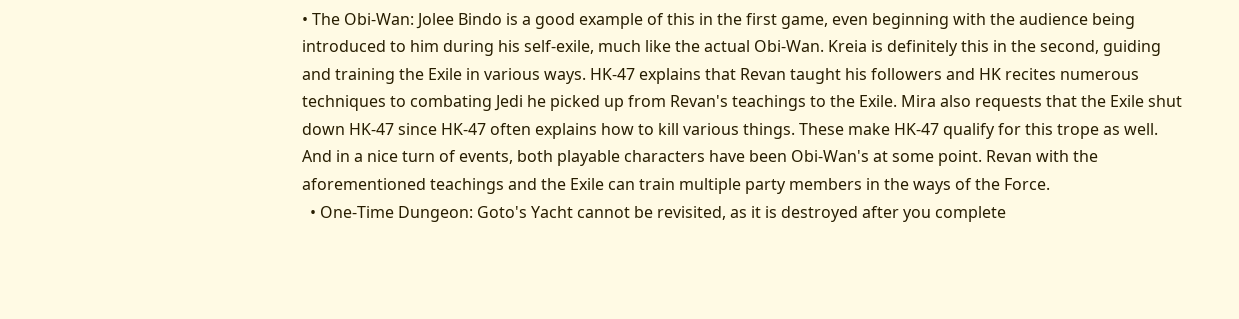• The Obi-Wan: Jolee Bindo is a good example of this in the first game, even beginning with the audience being introduced to him during his self-exile, much like the actual Obi-Wan. Kreia is definitely this in the second, guiding and training the Exile in various ways. HK-47 explains that Revan taught his followers and HK recites numerous techniques to combating Jedi he picked up from Revan's teachings to the Exile. Mira also requests that the Exile shut down HK-47 since HK-47 often explains how to kill various things. These make HK-47 qualify for this trope as well. And in a nice turn of events, both playable characters have been Obi-Wan's at some point. Revan with the aforementioned teachings and the Exile can train multiple party members in the ways of the Force.
  • One-Time Dungeon: Goto's Yacht cannot be revisited, as it is destroyed after you complete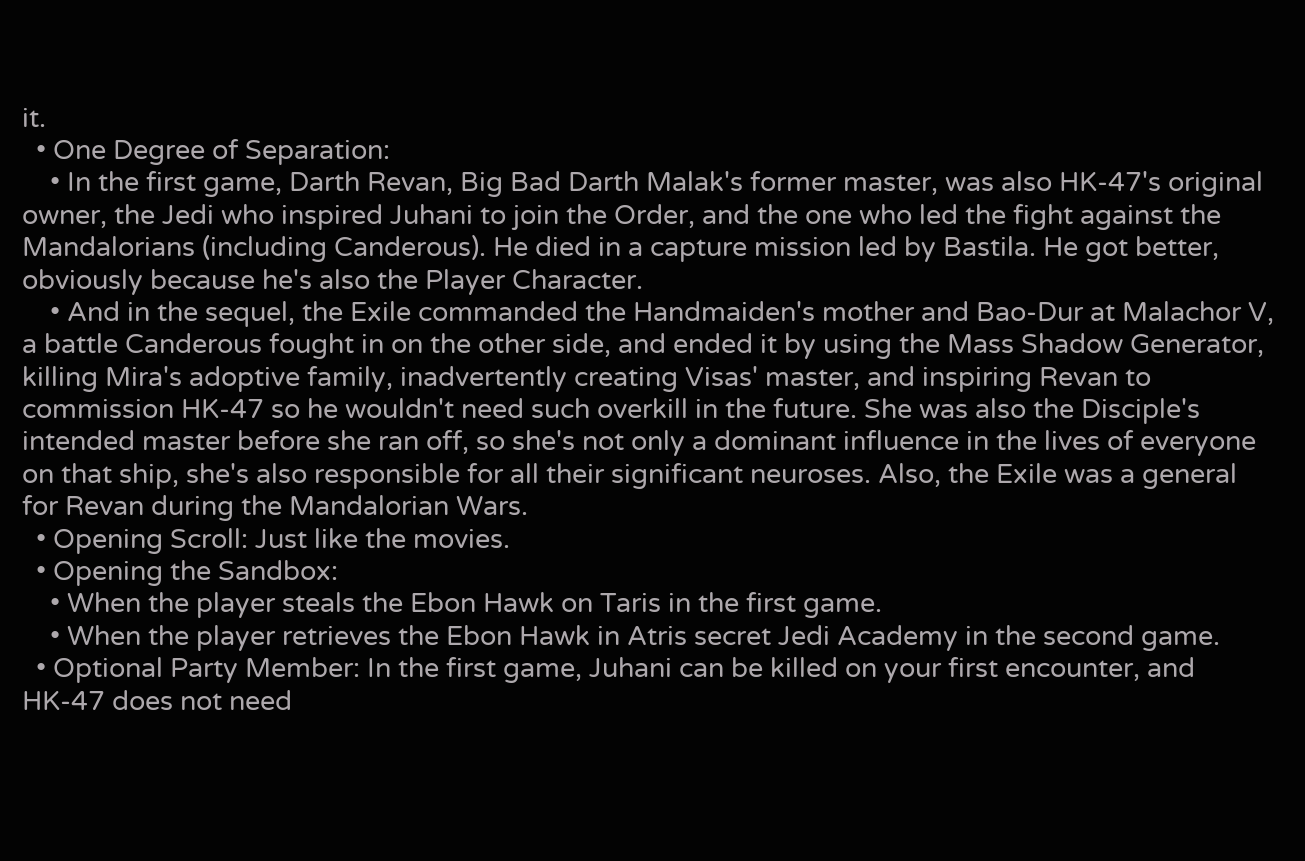it.
  • One Degree of Separation:
    • In the first game, Darth Revan, Big Bad Darth Malak's former master, was also HK-47's original owner, the Jedi who inspired Juhani to join the Order, and the one who led the fight against the Mandalorians (including Canderous). He died in a capture mission led by Bastila. He got better, obviously because he's also the Player Character.
    • And in the sequel, the Exile commanded the Handmaiden's mother and Bao-Dur at Malachor V, a battle Canderous fought in on the other side, and ended it by using the Mass Shadow Generator, killing Mira's adoptive family, inadvertently creating Visas' master, and inspiring Revan to commission HK-47 so he wouldn't need such overkill in the future. She was also the Disciple's intended master before she ran off, so she's not only a dominant influence in the lives of everyone on that ship, she's also responsible for all their significant neuroses. Also, the Exile was a general for Revan during the Mandalorian Wars.
  • Opening Scroll: Just like the movies.
  • Opening the Sandbox:
    • When the player steals the Ebon Hawk on Taris in the first game.
    • When the player retrieves the Ebon Hawk in Atris secret Jedi Academy in the second game.
  • Optional Party Member: In the first game, Juhani can be killed on your first encounter, and HK-47 does not need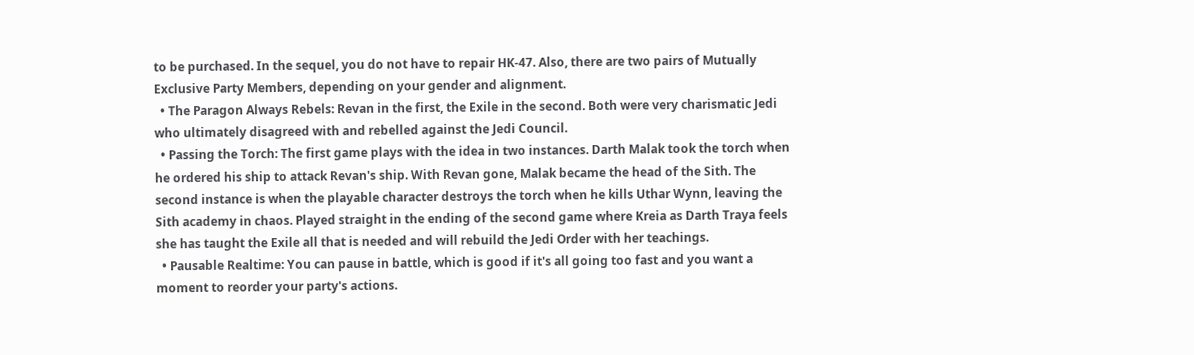to be purchased. In the sequel, you do not have to repair HK-47. Also, there are two pairs of Mutually Exclusive Party Members, depending on your gender and alignment.
  • The Paragon Always Rebels: Revan in the first, the Exile in the second. Both were very charismatic Jedi who ultimately disagreed with and rebelled against the Jedi Council.
  • Passing the Torch: The first game plays with the idea in two instances. Darth Malak took the torch when he ordered his ship to attack Revan's ship. With Revan gone, Malak became the head of the Sith. The second instance is when the playable character destroys the torch when he kills Uthar Wynn, leaving the Sith academy in chaos. Played straight in the ending of the second game where Kreia as Darth Traya feels she has taught the Exile all that is needed and will rebuild the Jedi Order with her teachings.
  • Pausable Realtime: You can pause in battle, which is good if it's all going too fast and you want a moment to reorder your party's actions.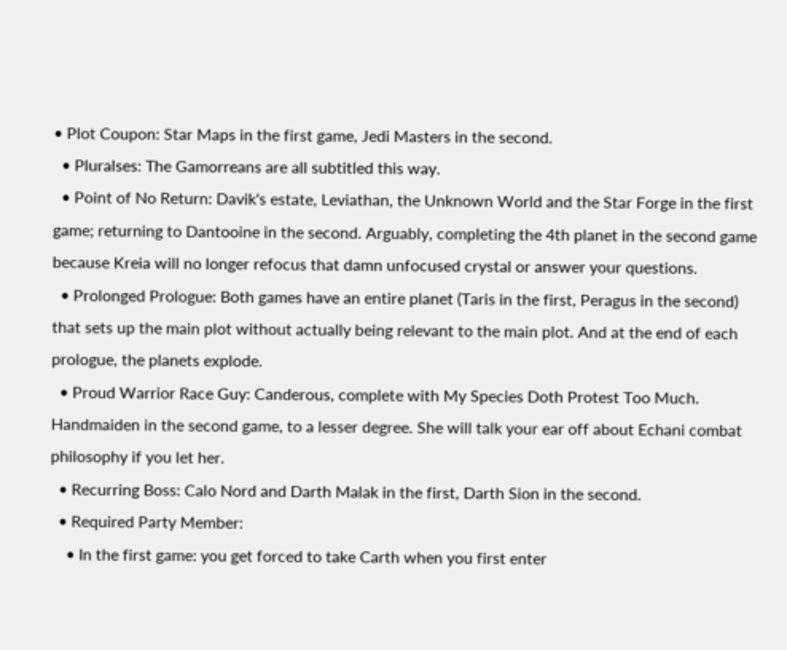• Plot Coupon: Star Maps in the first game, Jedi Masters in the second.
  • Pluralses: The Gamorreans are all subtitled this way.
  • Point of No Return: Davik's estate, Leviathan, the Unknown World and the Star Forge in the first game; returning to Dantooine in the second. Arguably, completing the 4th planet in the second game because Kreia will no longer refocus that damn unfocused crystal or answer your questions.
  • Prolonged Prologue: Both games have an entire planet (Taris in the first, Peragus in the second) that sets up the main plot without actually being relevant to the main plot. And at the end of each prologue, the planets explode.
  • Proud Warrior Race Guy: Canderous, complete with My Species Doth Protest Too Much. Handmaiden in the second game, to a lesser degree. She will talk your ear off about Echani combat philosophy if you let her.
  • Recurring Boss: Calo Nord and Darth Malak in the first, Darth Sion in the second.
  • Required Party Member:
    • In the first game: you get forced to take Carth when you first enter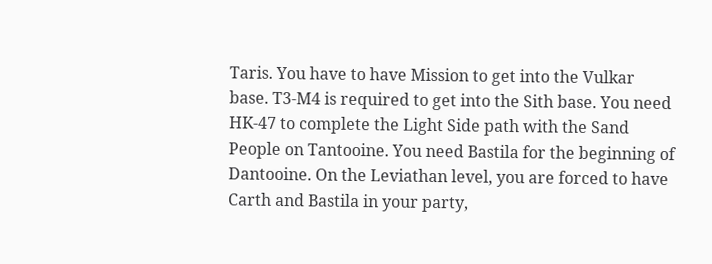Taris. You have to have Mission to get into the Vulkar base. T3-M4 is required to get into the Sith base. You need HK-47 to complete the Light Side path with the Sand People on Tantooine. You need Bastila for the beginning of Dantooine. On the Leviathan level, you are forced to have Carth and Bastila in your party,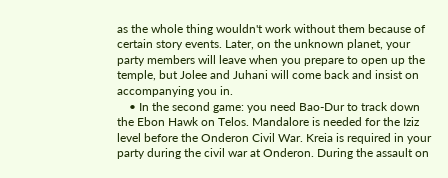as the whole thing wouldn't work without them because of certain story events. Later, on the unknown planet, your party members will leave when you prepare to open up the temple, but Jolee and Juhani will come back and insist on accompanying you in.
    • In the second game: you need Bao-Dur to track down the Ebon Hawk on Telos. Mandalore is needed for the Iziz level before the Onderon Civil War. Kreia is required in your party during the civil war at Onderon. During the assault on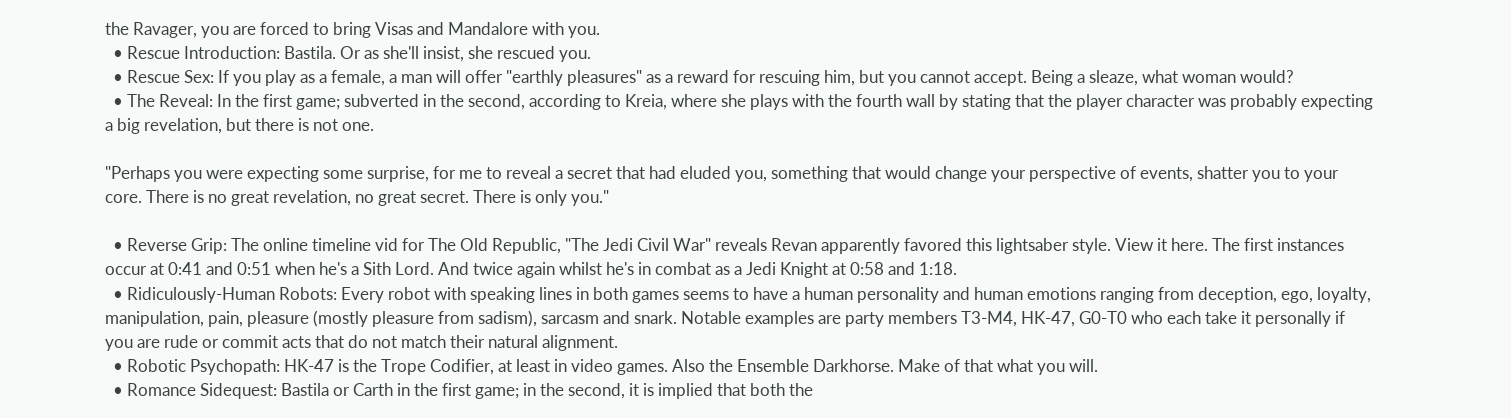the Ravager, you are forced to bring Visas and Mandalore with you.
  • Rescue Introduction: Bastila. Or as she'll insist, she rescued you.
  • Rescue Sex: If you play as a female, a man will offer "earthly pleasures" as a reward for rescuing him, but you cannot accept. Being a sleaze, what woman would?
  • The Reveal: In the first game; subverted in the second, according to Kreia, where she plays with the fourth wall by stating that the player character was probably expecting a big revelation, but there is not one.

"Perhaps you were expecting some surprise, for me to reveal a secret that had eluded you, something that would change your perspective of events, shatter you to your core. There is no great revelation, no great secret. There is only you."

  • Reverse Grip: The online timeline vid for The Old Republic, "The Jedi Civil War" reveals Revan apparently favored this lightsaber style. View it here. The first instances occur at 0:41 and 0:51 when he's a Sith Lord. And twice again whilst he's in combat as a Jedi Knight at 0:58 and 1:18.
  • Ridiculously-Human Robots: Every robot with speaking lines in both games seems to have a human personality and human emotions ranging from deception, ego, loyalty, manipulation, pain, pleasure (mostly pleasure from sadism), sarcasm and snark. Notable examples are party members T3-M4, HK-47, G0-T0 who each take it personally if you are rude or commit acts that do not match their natural alignment.
  • Robotic Psychopath: HK-47 is the Trope Codifier, at least in video games. Also the Ensemble Darkhorse. Make of that what you will.
  • Romance Sidequest: Bastila or Carth in the first game; in the second, it is implied that both the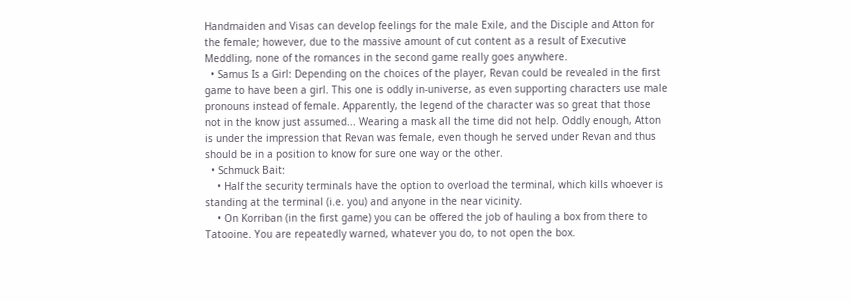Handmaiden and Visas can develop feelings for the male Exile, and the Disciple and Atton for the female; however, due to the massive amount of cut content as a result of Executive Meddling, none of the romances in the second game really goes anywhere.
  • Samus Is a Girl: Depending on the choices of the player, Revan could be revealed in the first game to have been a girl. This one is oddly in-universe, as even supporting characters use male pronouns instead of female. Apparently, the legend of the character was so great that those not in the know just assumed... Wearing a mask all the time did not help. Oddly enough, Atton is under the impression that Revan was female, even though he served under Revan and thus should be in a position to know for sure one way or the other.
  • Schmuck Bait:
    • Half the security terminals have the option to overload the terminal, which kills whoever is standing at the terminal (i.e. you) and anyone in the near vicinity.
    • On Korriban (in the first game) you can be offered the job of hauling a box from there to Tatooine. You are repeatedly warned, whatever you do, to not open the box.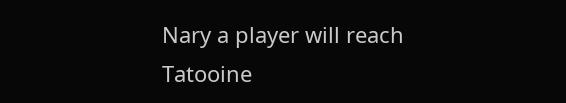Nary a player will reach Tatooine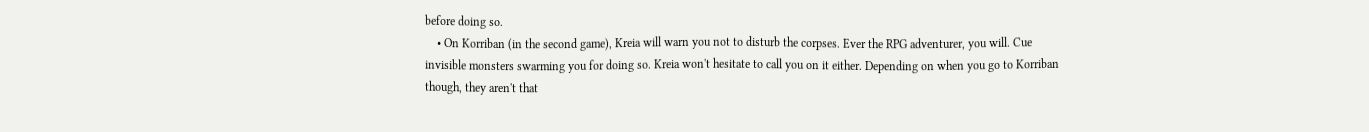before doing so.
    • On Korriban (in the second game), Kreia will warn you not to disturb the corpses. Ever the RPG adventurer, you will. Cue invisible monsters swarming you for doing so. Kreia won't hesitate to call you on it either. Depending on when you go to Korriban though, they aren't that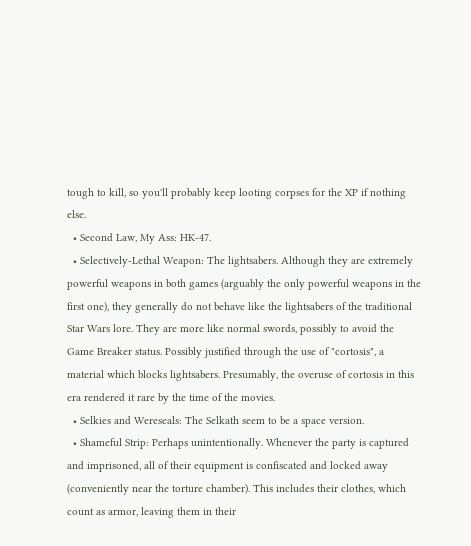tough to kill, so you'll probably keep looting corpses for the XP if nothing else.
  • Second Law, My Ass: HK-47.
  • Selectively-Lethal Weapon: The lightsabers. Although they are extremely powerful weapons in both games (arguably the only powerful weapons in the first one), they generally do not behave like the lightsabers of the traditional Star Wars lore. They are more like normal swords, possibly to avoid the Game Breaker status. Possibly justified through the use of "cortosis", a material which blocks lightsabers. Presumably, the overuse of cortosis in this era rendered it rare by the time of the movies.
  • Selkies and Wereseals: The Selkath seem to be a space version.
  • Shameful Strip: Perhaps unintentionally. Whenever the party is captured and imprisoned, all of their equipment is confiscated and locked away (conveniently near the torture chamber). This includes their clothes, which count as armor, leaving them in their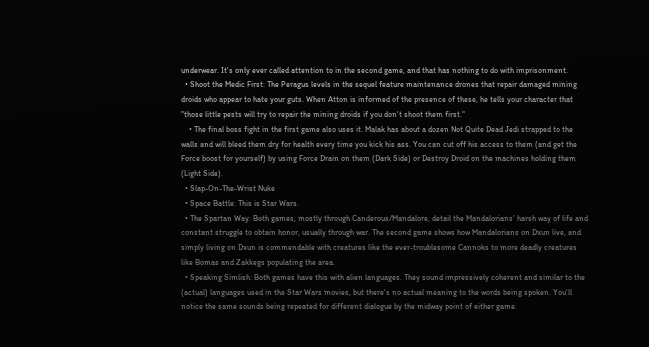underwear. It's only ever called attention to in the second game, and that has nothing to do with imprisonment.
  • Shoot the Medic First: The Peragus levels in the sequel feature maintenance drones that repair damaged mining droids who appear to hate your guts. When Atton is informed of the presence of these, he tells your character that "those little pests will try to repair the mining droids if you don't shoot them first."
    • The final boss fight in the first game also uses it. Malak has about a dozen Not Quite Dead Jedi strapped to the walls and will bleed them dry for health every time you kick his ass. You can cut off his access to them (and get the Force boost for yourself) by using Force Drain on them (Dark Side) or Destroy Droid on the machines holding them (Light Side).
  • Slap-On-The-Wrist Nuke
  • Space Battle: This is Star Wars.
  • The Spartan Way: Both games, mostly through Canderous/Mandalore, detail the Mandalorians' harsh way of life and constant struggle to obtain honor, usually through war. The second game shows how Mandalorians on Dxun live, and simply living on Dxun is commendable with creatures like the ever-troublesome Cannoks to more deadly creatures like Bomas and Zakkegs populating the area.
  • Speaking Simlish: Both games have this with alien languages. They sound impressively coherent and similar to the (actual) languages used in the Star Wars movies, but there's no actual meaning to the words being spoken. You'll notice the same sounds being repeated for different dialogue by the midway point of either game.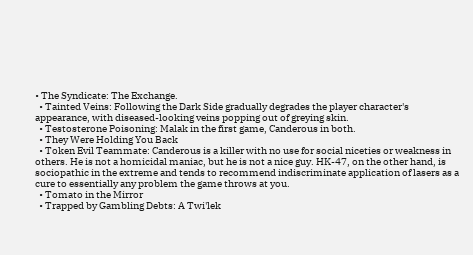• The Syndicate: The Exchange.
  • Tainted Veins: Following the Dark Side gradually degrades the player character's appearance, with diseased-looking veins popping out of greying skin.
  • Testosterone Poisoning: Malak in the first game, Canderous in both.
  • They Were Holding You Back
  • Token Evil Teammate: Canderous is a killer with no use for social niceties or weakness in others. He is not a homicidal maniac, but he is not a nice guy. HK-47, on the other hand, is sociopathic in the extreme and tends to recommend indiscriminate application of lasers as a cure to essentially any problem the game throws at you.
  • Tomato in the Mirror
  • Trapped by Gambling Debts: A Twi'lek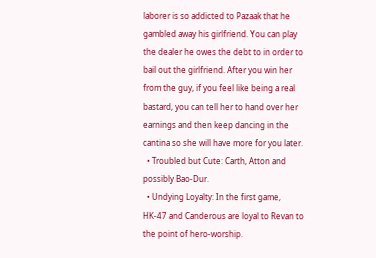laborer is so addicted to Pazaak that he gambled away his girlfriend. You can play the dealer he owes the debt to in order to bail out the girlfriend. After you win her from the guy, if you feel like being a real bastard, you can tell her to hand over her earnings and then keep dancing in the cantina so she will have more for you later.
  • Troubled but Cute: Carth, Atton and possibly Bao-Dur.
  • Undying Loyalty: In the first game, HK-47 and Canderous are loyal to Revan to the point of hero-worship.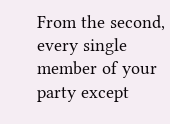From the second, every single member of your party except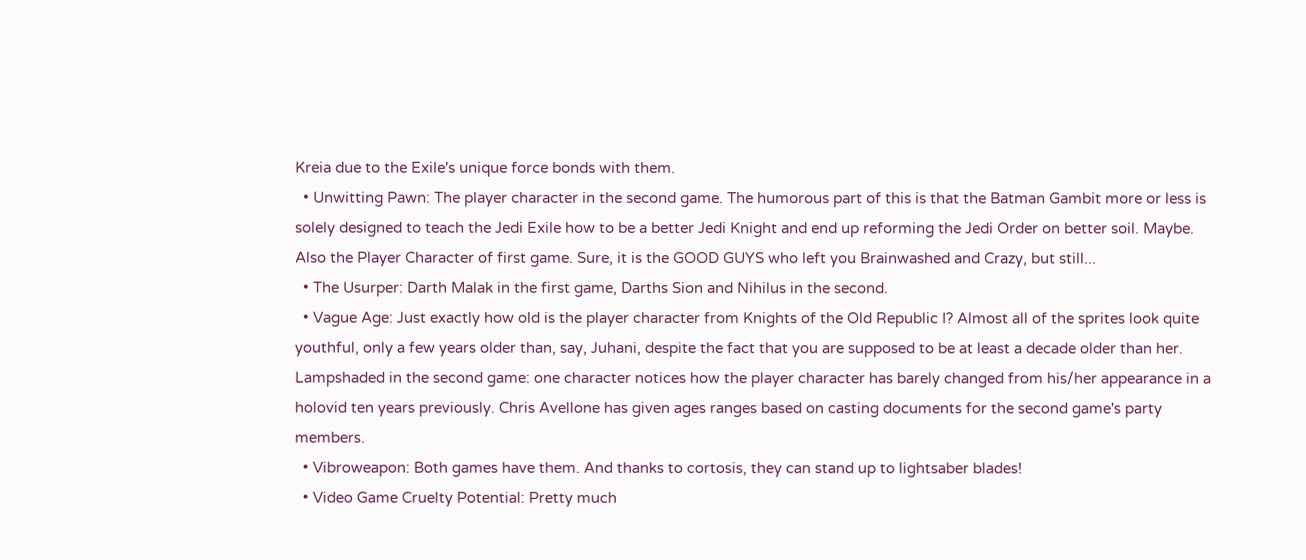Kreia due to the Exile's unique force bonds with them.
  • Unwitting Pawn: The player character in the second game. The humorous part of this is that the Batman Gambit more or less is solely designed to teach the Jedi Exile how to be a better Jedi Knight and end up reforming the Jedi Order on better soil. Maybe. Also the Player Character of first game. Sure, it is the GOOD GUYS who left you Brainwashed and Crazy, but still...
  • The Usurper: Darth Malak in the first game, Darths Sion and Nihilus in the second.
  • Vague Age: Just exactly how old is the player character from Knights of the Old Republic I? Almost all of the sprites look quite youthful, only a few years older than, say, Juhani, despite the fact that you are supposed to be at least a decade older than her. Lampshaded in the second game: one character notices how the player character has barely changed from his/her appearance in a holovid ten years previously. Chris Avellone has given ages ranges based on casting documents for the second game's party members.
  • Vibroweapon: Both games have them. And thanks to cortosis, they can stand up to lightsaber blades!
  • Video Game Cruelty Potential: Pretty much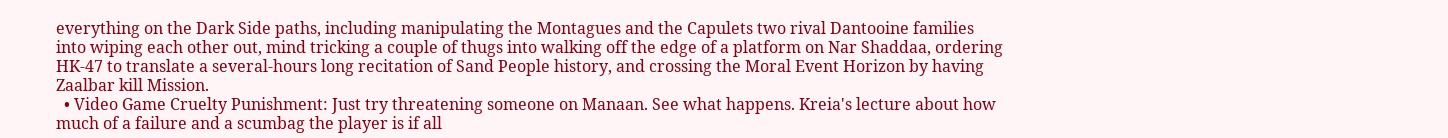everything on the Dark Side paths, including manipulating the Montagues and the Capulets two rival Dantooine families into wiping each other out, mind tricking a couple of thugs into walking off the edge of a platform on Nar Shaddaa, ordering HK-47 to translate a several-hours long recitation of Sand People history, and crossing the Moral Event Horizon by having Zaalbar kill Mission.
  • Video Game Cruelty Punishment: Just try threatening someone on Manaan. See what happens. Kreia's lecture about how much of a failure and a scumbag the player is if all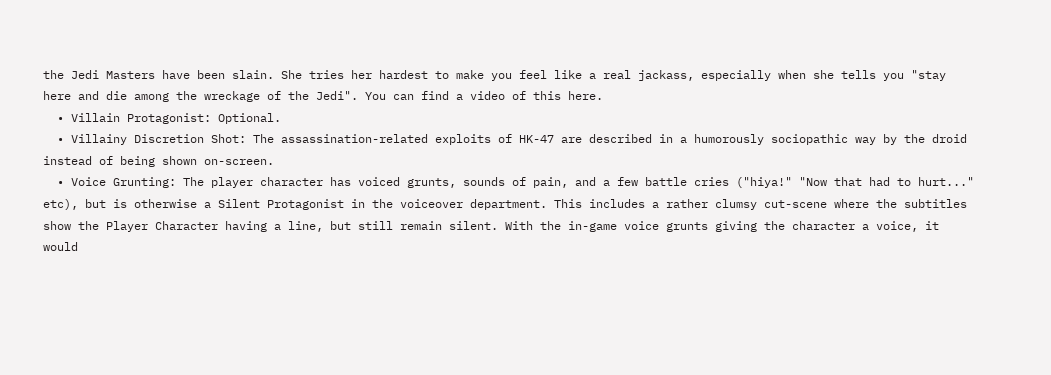the Jedi Masters have been slain. She tries her hardest to make you feel like a real jackass, especially when she tells you "stay here and die among the wreckage of the Jedi". You can find a video of this here.
  • Villain Protagonist: Optional.
  • Villainy Discretion Shot: The assassination-related exploits of HK-47 are described in a humorously sociopathic way by the droid instead of being shown on-screen.
  • Voice Grunting: The player character has voiced grunts, sounds of pain, and a few battle cries ("hiya!" "Now that had to hurt..." etc), but is otherwise a Silent Protagonist in the voiceover department. This includes a rather clumsy cut-scene where the subtitles show the Player Character having a line, but still remain silent. With the in-game voice grunts giving the character a voice, it would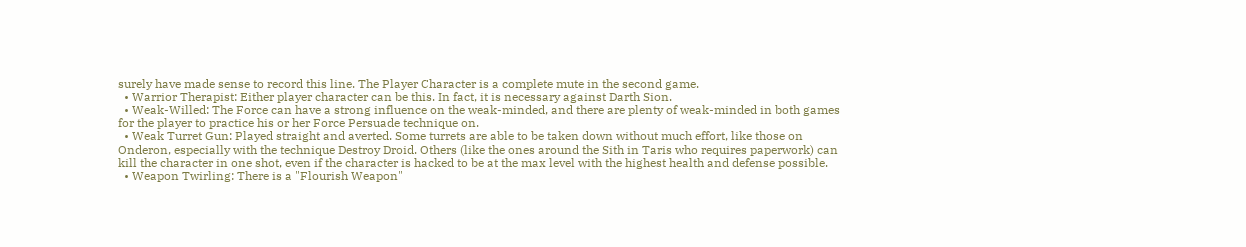surely have made sense to record this line. The Player Character is a complete mute in the second game.
  • Warrior Therapist: Either player character can be this. In fact, it is necessary against Darth Sion.
  • Weak-Willed: The Force can have a strong influence on the weak-minded, and there are plenty of weak-minded in both games for the player to practice his or her Force Persuade technique on.
  • Weak Turret Gun: Played straight and averted. Some turrets are able to be taken down without much effort, like those on Onderon, especially with the technique Destroy Droid. Others (like the ones around the Sith in Taris who requires paperwork) can kill the character in one shot, even if the character is hacked to be at the max level with the highest health and defense possible.
  • Weapon Twirling: There is a "Flourish Weapon"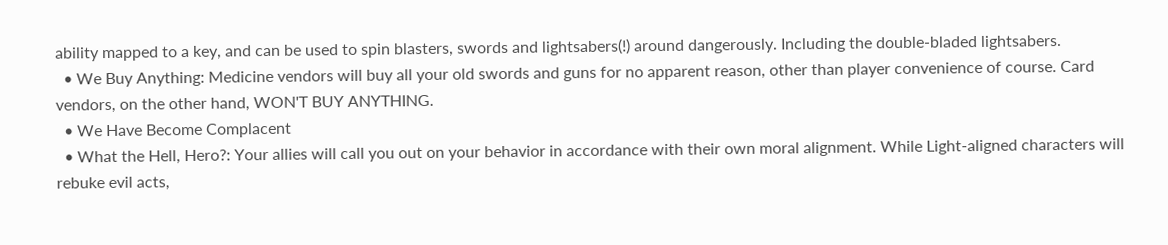ability mapped to a key, and can be used to spin blasters, swords and lightsabers(!) around dangerously. Including the double-bladed lightsabers.
  • We Buy Anything: Medicine vendors will buy all your old swords and guns for no apparent reason, other than player convenience of course. Card vendors, on the other hand, WON'T BUY ANYTHING.
  • We Have Become Complacent
  • What the Hell, Hero?: Your allies will call you out on your behavior in accordance with their own moral alignment. While Light-aligned characters will rebuke evil acts,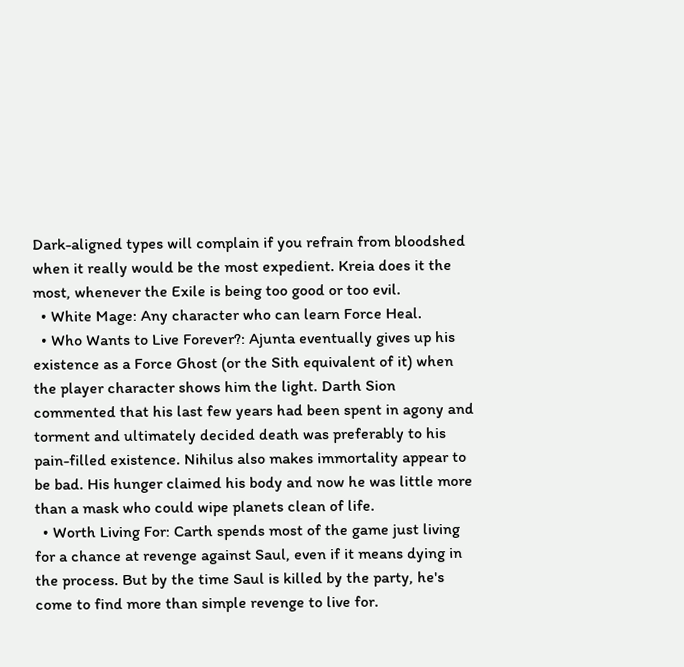Dark-aligned types will complain if you refrain from bloodshed when it really would be the most expedient. Kreia does it the most, whenever the Exile is being too good or too evil.
  • White Mage: Any character who can learn Force Heal.
  • Who Wants to Live Forever?: Ajunta eventually gives up his existence as a Force Ghost (or the Sith equivalent of it) when the player character shows him the light. Darth Sion commented that his last few years had been spent in agony and torment and ultimately decided death was preferably to his pain-filled existence. Nihilus also makes immortality appear to be bad. His hunger claimed his body and now he was little more than a mask who could wipe planets clean of life.
  • Worth Living For: Carth spends most of the game just living for a chance at revenge against Saul, even if it means dying in the process. But by the time Saul is killed by the party, he's come to find more than simple revenge to live for.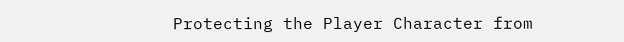Protecting the Player Character from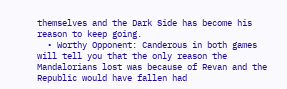themselves and the Dark Side has become his reason to keep going.
  • Worthy Opponent: Canderous in both games will tell you that the only reason the Mandalorians lost was because of Revan and the Republic would have fallen had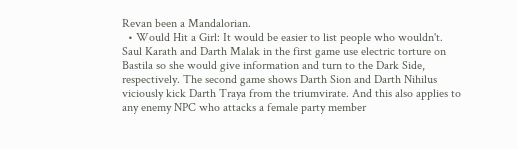Revan been a Mandalorian.
  • Would Hit a Girl: It would be easier to list people who wouldn't. Saul Karath and Darth Malak in the first game use electric torture on Bastila so she would give information and turn to the Dark Side, respectively. The second game shows Darth Sion and Darth Nihilus viciously kick Darth Traya from the triumvirate. And this also applies to any enemy NPC who attacks a female party member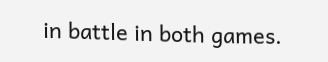in battle in both games.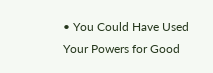• You Could Have Used Your Powers for Good